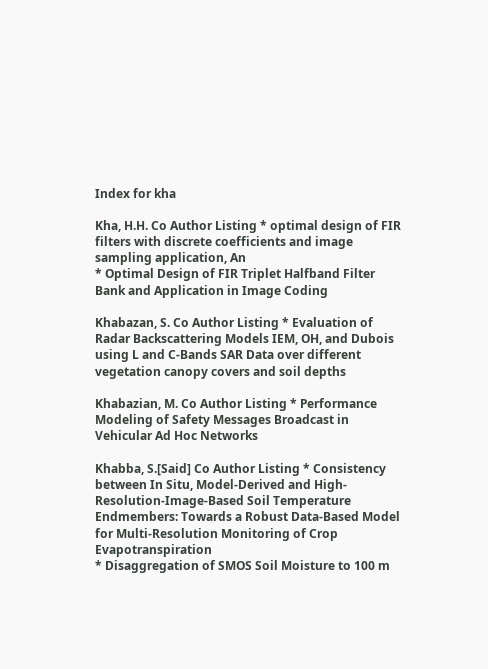Index for kha

Kha, H.H. Co Author Listing * optimal design of FIR filters with discrete coefficients and image sampling application, An
* Optimal Design of FIR Triplet Halfband Filter Bank and Application in Image Coding

Khabazan, S. Co Author Listing * Evaluation of Radar Backscattering Models IEM, OH, and Dubois using L and C-Bands SAR Data over different vegetation canopy covers and soil depths

Khabazian, M. Co Author Listing * Performance Modeling of Safety Messages Broadcast in Vehicular Ad Hoc Networks

Khabba, S.[Said] Co Author Listing * Consistency between In Situ, Model-Derived and High-Resolution-Image-Based Soil Temperature Endmembers: Towards a Robust Data-Based Model for Multi-Resolution Monitoring of Crop Evapotranspiration
* Disaggregation of SMOS Soil Moisture to 100 m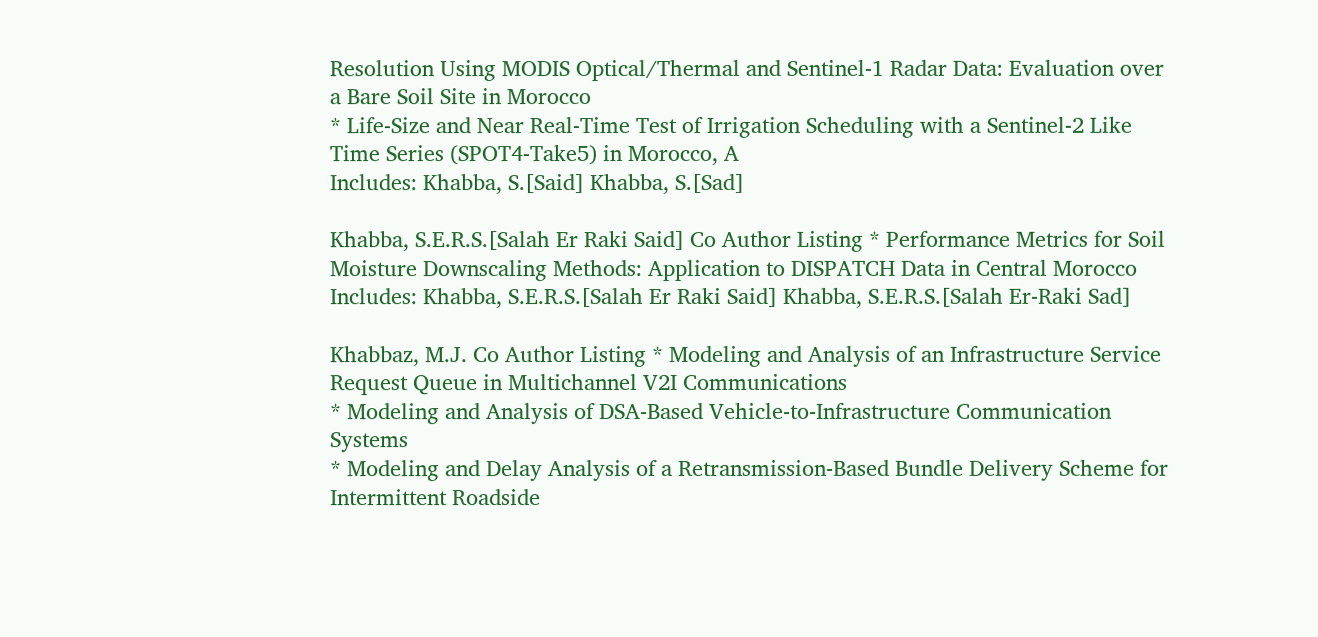Resolution Using MODIS Optical/Thermal and Sentinel-1 Radar Data: Evaluation over a Bare Soil Site in Morocco
* Life-Size and Near Real-Time Test of Irrigation Scheduling with a Sentinel-2 Like Time Series (SPOT4-Take5) in Morocco, A
Includes: Khabba, S.[Said] Khabba, S.[Sad]

Khabba, S.E.R.S.[Salah Er Raki Said] Co Author Listing * Performance Metrics for Soil Moisture Downscaling Methods: Application to DISPATCH Data in Central Morocco
Includes: Khabba, S.E.R.S.[Salah Er Raki Said] Khabba, S.E.R.S.[Salah Er-Raki Sad]

Khabbaz, M.J. Co Author Listing * Modeling and Analysis of an Infrastructure Service Request Queue in Multichannel V2I Communications
* Modeling and Analysis of DSA-Based Vehicle-to-Infrastructure Communication Systems
* Modeling and Delay Analysis of a Retransmission-Based Bundle Delivery Scheme for Intermittent Roadside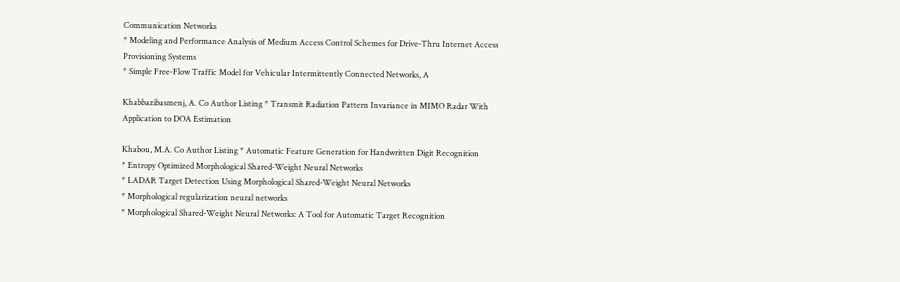Communication Networks
* Modeling and Performance Analysis of Medium Access Control Schemes for Drive-Thru Internet Access Provisioning Systems
* Simple Free-Flow Traffic Model for Vehicular Intermittently Connected Networks, A

Khabbazibasmenj, A. Co Author Listing * Transmit Radiation Pattern Invariance in MIMO Radar With Application to DOA Estimation

Khabou, M.A. Co Author Listing * Automatic Feature Generation for Handwritten Digit Recognition
* Entropy Optimized Morphological Shared-Weight Neural Networks
* LADAR Target Detection Using Morphological Shared-Weight Neural Networks
* Morphological regularization neural networks
* Morphological Shared-Weight Neural Networks: A Tool for Automatic Target Recognition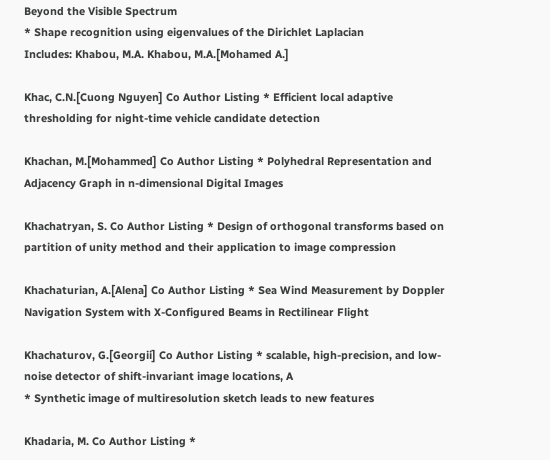Beyond the Visible Spectrum
* Shape recognition using eigenvalues of the Dirichlet Laplacian
Includes: Khabou, M.A. Khabou, M.A.[Mohamed A.]

Khac, C.N.[Cuong Nguyen] Co Author Listing * Efficient local adaptive thresholding for night-time vehicle candidate detection

Khachan, M.[Mohammed] Co Author Listing * Polyhedral Representation and Adjacency Graph in n-dimensional Digital Images

Khachatryan, S. Co Author Listing * Design of orthogonal transforms based on partition of unity method and their application to image compression

Khachaturian, A.[Alena] Co Author Listing * Sea Wind Measurement by Doppler Navigation System with X-Configured Beams in Rectilinear Flight

Khachaturov, G.[Georgii] Co Author Listing * scalable, high-precision, and low-noise detector of shift-invariant image locations, A
* Synthetic image of multiresolution sketch leads to new features

Khadaria, M. Co Author Listing *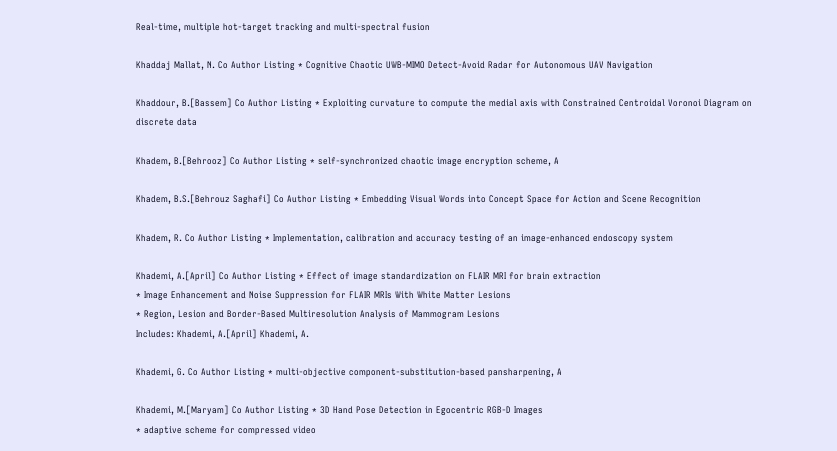Real-time, multiple hot-target tracking and multi-spectral fusion

Khaddaj Mallat, N. Co Author Listing * Cognitive Chaotic UWB-MIMO Detect-Avoid Radar for Autonomous UAV Navigation

Khaddour, B.[Bassem] Co Author Listing * Exploiting curvature to compute the medial axis with Constrained Centroidal Voronoi Diagram on discrete data

Khadem, B.[Behrooz] Co Author Listing * self-synchronized chaotic image encryption scheme, A

Khadem, B.S.[Behrouz Saghafi] Co Author Listing * Embedding Visual Words into Concept Space for Action and Scene Recognition

Khadem, R. Co Author Listing * Implementation, calibration and accuracy testing of an image-enhanced endoscopy system

Khademi, A.[April] Co Author Listing * Effect of image standardization on FLAIR MRI for brain extraction
* Image Enhancement and Noise Suppression for FLAIR MRIs With White Matter Lesions
* Region, Lesion and Border-Based Multiresolution Analysis of Mammogram Lesions
Includes: Khademi, A.[April] Khademi, A.

Khademi, G. Co Author Listing * multi-objective component-substitution-based pansharpening, A

Khademi, M.[Maryam] Co Author Listing * 3D Hand Pose Detection in Egocentric RGB-D Images
* adaptive scheme for compressed video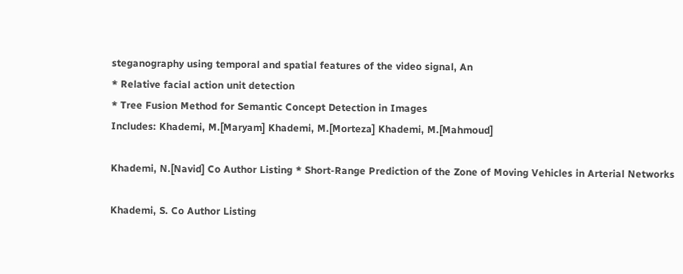steganography using temporal and spatial features of the video signal, An
* Relative facial action unit detection
* Tree Fusion Method for Semantic Concept Detection in Images
Includes: Khademi, M.[Maryam] Khademi, M.[Morteza] Khademi, M.[Mahmoud]

Khademi, N.[Navid] Co Author Listing * Short-Range Prediction of the Zone of Moving Vehicles in Arterial Networks

Khademi, S. Co Author Listing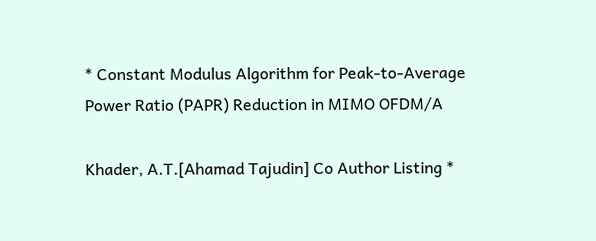* Constant Modulus Algorithm for Peak-to-Average Power Ratio (PAPR) Reduction in MIMO OFDM/A

Khader, A.T.[Ahamad Tajudin] Co Author Listing *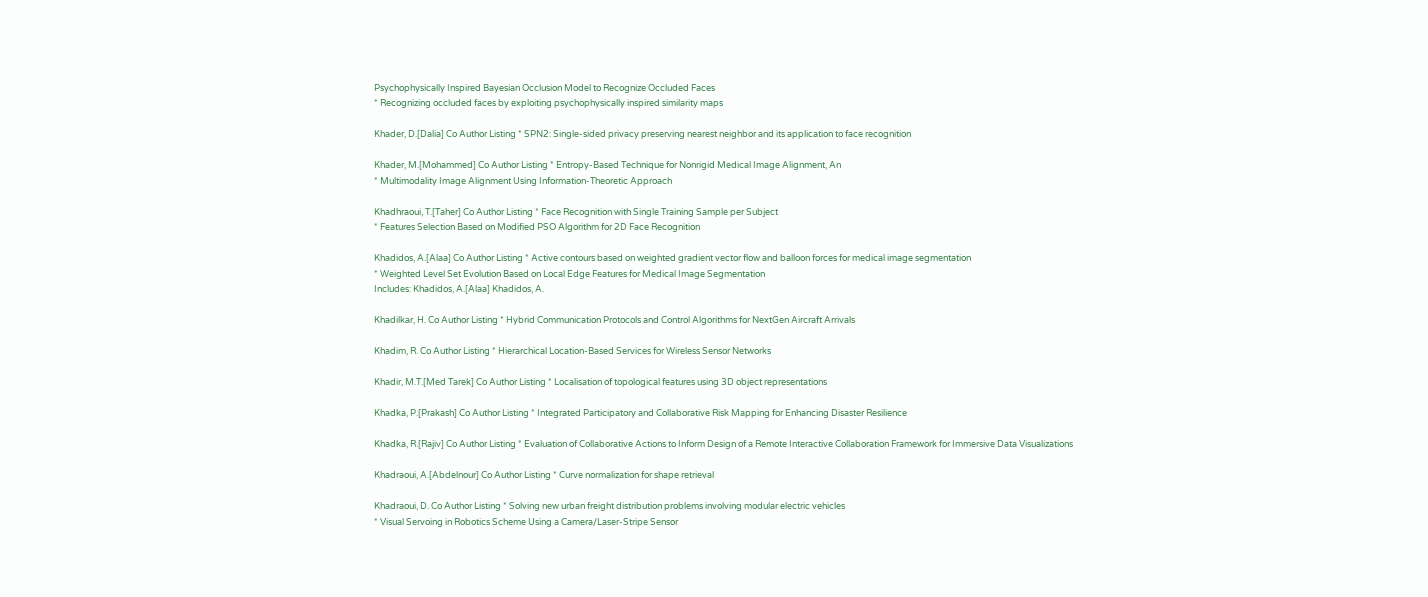Psychophysically Inspired Bayesian Occlusion Model to Recognize Occluded Faces
* Recognizing occluded faces by exploiting psychophysically inspired similarity maps

Khader, D.[Dalia] Co Author Listing * SPN2: Single-sided privacy preserving nearest neighbor and its application to face recognition

Khader, M.[Mohammed] Co Author Listing * Entropy-Based Technique for Nonrigid Medical Image Alignment, An
* Multimodality Image Alignment Using Information-Theoretic Approach

Khadhraoui, T.[Taher] Co Author Listing * Face Recognition with Single Training Sample per Subject
* Features Selection Based on Modified PSO Algorithm for 2D Face Recognition

Khadidos, A.[Alaa] Co Author Listing * Active contours based on weighted gradient vector flow and balloon forces for medical image segmentation
* Weighted Level Set Evolution Based on Local Edge Features for Medical Image Segmentation
Includes: Khadidos, A.[Alaa] Khadidos, A.

Khadilkar, H. Co Author Listing * Hybrid Communication Protocols and Control Algorithms for NextGen Aircraft Arrivals

Khadim, R. Co Author Listing * Hierarchical Location-Based Services for Wireless Sensor Networks

Khadir, M.T.[Med Tarek] Co Author Listing * Localisation of topological features using 3D object representations

Khadka, P.[Prakash] Co Author Listing * Integrated Participatory and Collaborative Risk Mapping for Enhancing Disaster Resilience

Khadka, R.[Rajiv] Co Author Listing * Evaluation of Collaborative Actions to Inform Design of a Remote Interactive Collaboration Framework for Immersive Data Visualizations

Khadraoui, A.[Abdelnour] Co Author Listing * Curve normalization for shape retrieval

Khadraoui, D. Co Author Listing * Solving new urban freight distribution problems involving modular electric vehicles
* Visual Servoing in Robotics Scheme Using a Camera/Laser-Stripe Sensor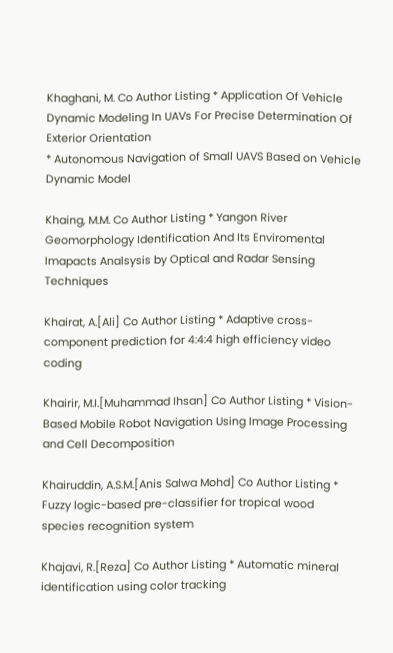Khaghani, M. Co Author Listing * Application Of Vehicle Dynamic Modeling In UAVs For Precise Determination Of Exterior Orientation
* Autonomous Navigation of Small UAVS Based on Vehicle Dynamic Model

Khaing, M.M. Co Author Listing * Yangon River Geomorphology Identification And Its Enviromental Imapacts Analsysis by Optical and Radar Sensing Techniques

Khairat, A.[Ali] Co Author Listing * Adaptive cross-component prediction for 4:4:4 high efficiency video coding

Khairir, M.I.[Muhammad Ihsan] Co Author Listing * Vision-Based Mobile Robot Navigation Using Image Processing and Cell Decomposition

Khairuddin, A.S.M.[Anis Salwa Mohd] Co Author Listing * Fuzzy logic-based pre-classifier for tropical wood species recognition system

Khajavi, R.[Reza] Co Author Listing * Automatic mineral identification using color tracking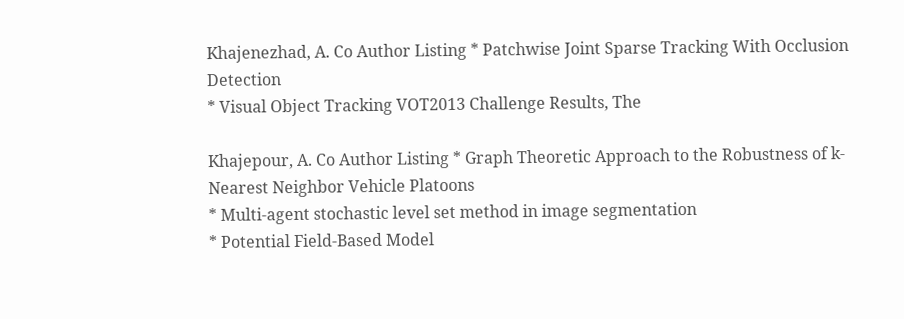Khajenezhad, A. Co Author Listing * Patchwise Joint Sparse Tracking With Occlusion Detection
* Visual Object Tracking VOT2013 Challenge Results, The

Khajepour, A. Co Author Listing * Graph Theoretic Approach to the Robustness of k-Nearest Neighbor Vehicle Platoons
* Multi-agent stochastic level set method in image segmentation
* Potential Field-Based Model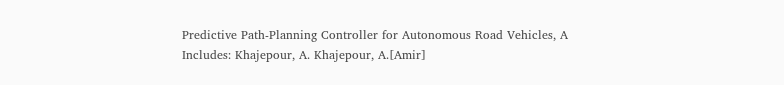Predictive Path-Planning Controller for Autonomous Road Vehicles, A
Includes: Khajepour, A. Khajepour, A.[Amir]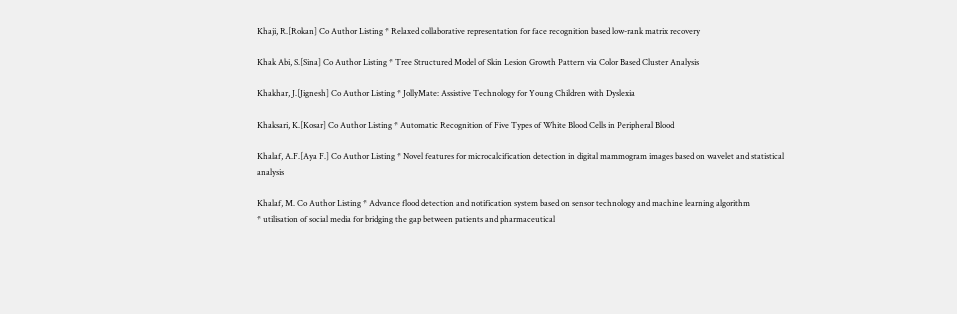Khaji, R.[Rokan] Co Author Listing * Relaxed collaborative representation for face recognition based low-rank matrix recovery

Khak Abi, S.[Sina] Co Author Listing * Tree Structured Model of Skin Lesion Growth Pattern via Color Based Cluster Analysis

Khakhar, J.[Jignesh] Co Author Listing * JollyMate: Assistive Technology for Young Children with Dyslexia

Khaksari, K.[Kosar] Co Author Listing * Automatic Recognition of Five Types of White Blood Cells in Peripheral Blood

Khalaf, A.F.[Aya F.] Co Author Listing * Novel features for microcalcification detection in digital mammogram images based on wavelet and statistical analysis

Khalaf, M. Co Author Listing * Advance flood detection and notification system based on sensor technology and machine learning algorithm
* utilisation of social media for bridging the gap between patients and pharmaceutical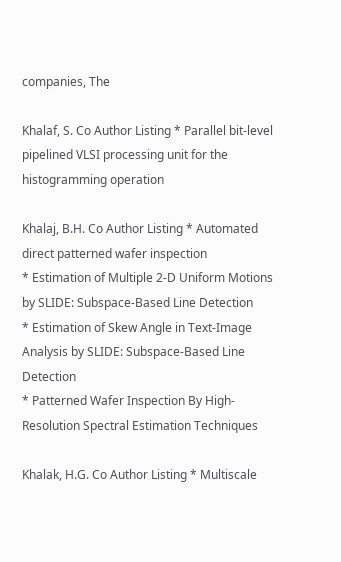companies, The

Khalaf, S. Co Author Listing * Parallel bit-level pipelined VLSI processing unit for the histogramming operation

Khalaj, B.H. Co Author Listing * Automated direct patterned wafer inspection
* Estimation of Multiple 2-D Uniform Motions by SLIDE: Subspace-Based Line Detection
* Estimation of Skew Angle in Text-Image Analysis by SLIDE: Subspace-Based Line Detection
* Patterned Wafer Inspection By High-Resolution Spectral Estimation Techniques

Khalak, H.G. Co Author Listing * Multiscale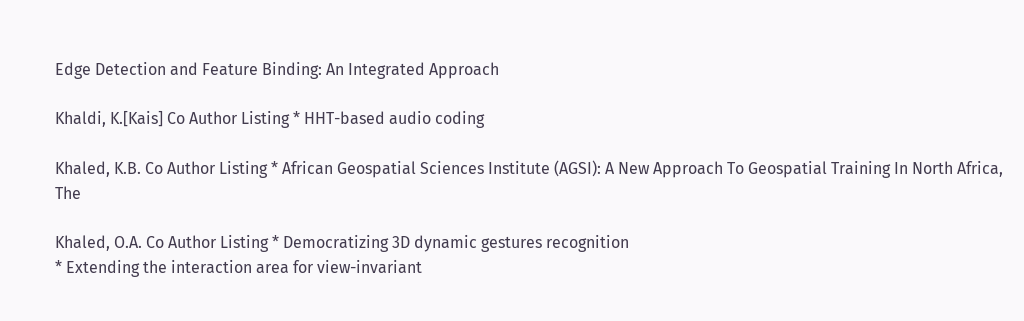Edge Detection and Feature Binding: An Integrated Approach

Khaldi, K.[Kais] Co Author Listing * HHT-based audio coding

Khaled, K.B. Co Author Listing * African Geospatial Sciences Institute (AGSI): A New Approach To Geospatial Training In North Africa, The

Khaled, O.A. Co Author Listing * Democratizing 3D dynamic gestures recognition
* Extending the interaction area for view-invariant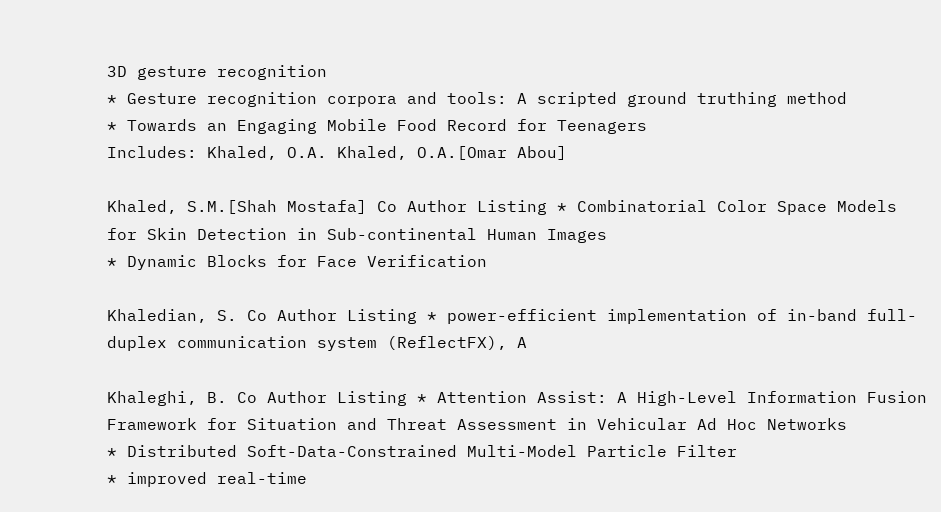3D gesture recognition
* Gesture recognition corpora and tools: A scripted ground truthing method
* Towards an Engaging Mobile Food Record for Teenagers
Includes: Khaled, O.A. Khaled, O.A.[Omar Abou]

Khaled, S.M.[Shah Mostafa] Co Author Listing * Combinatorial Color Space Models for Skin Detection in Sub-continental Human Images
* Dynamic Blocks for Face Verification

Khaledian, S. Co Author Listing * power-efficient implementation of in-band full-duplex communication system (ReflectFX), A

Khaleghi, B. Co Author Listing * Attention Assist: A High-Level Information Fusion Framework for Situation and Threat Assessment in Vehicular Ad Hoc Networks
* Distributed Soft-Data-Constrained Multi-Model Particle Filter
* improved real-time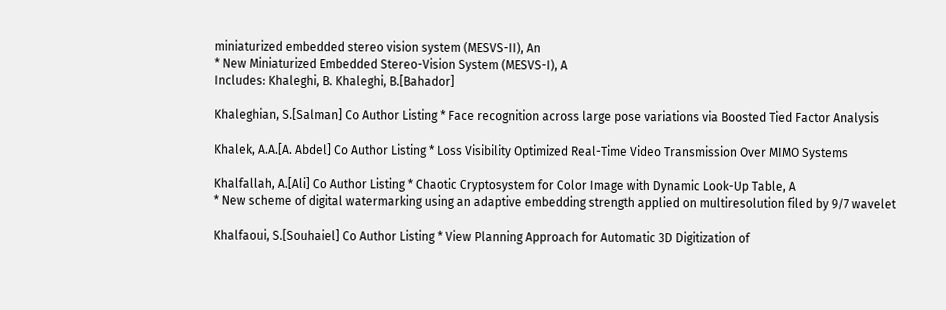miniaturized embedded stereo vision system (MESVS-II), An
* New Miniaturized Embedded Stereo-Vision System (MESVS-I), A
Includes: Khaleghi, B. Khaleghi, B.[Bahador]

Khaleghian, S.[Salman] Co Author Listing * Face recognition across large pose variations via Boosted Tied Factor Analysis

Khalek, A.A.[A. Abdel] Co Author Listing * Loss Visibility Optimized Real-Time Video Transmission Over MIMO Systems

Khalfallah, A.[Ali] Co Author Listing * Chaotic Cryptosystem for Color Image with Dynamic Look-Up Table, A
* New scheme of digital watermarking using an adaptive embedding strength applied on multiresolution filed by 9/7 wavelet

Khalfaoui, S.[Souhaiel] Co Author Listing * View Planning Approach for Automatic 3D Digitization of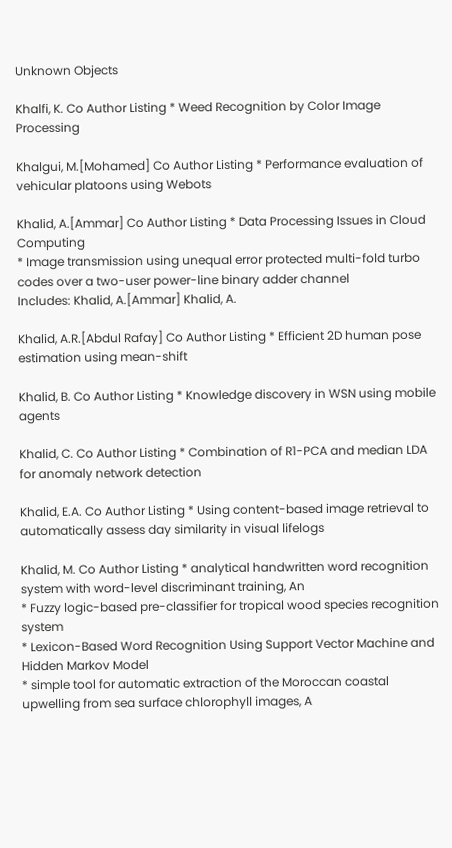Unknown Objects

Khalfi, K. Co Author Listing * Weed Recognition by Color Image Processing

Khalgui, M.[Mohamed] Co Author Listing * Performance evaluation of vehicular platoons using Webots

Khalid, A.[Ammar] Co Author Listing * Data Processing Issues in Cloud Computing
* Image transmission using unequal error protected multi-fold turbo codes over a two-user power-line binary adder channel
Includes: Khalid, A.[Ammar] Khalid, A.

Khalid, A.R.[Abdul Rafay] Co Author Listing * Efficient 2D human pose estimation using mean-shift

Khalid, B. Co Author Listing * Knowledge discovery in WSN using mobile agents

Khalid, C. Co Author Listing * Combination of R1-PCA and median LDA for anomaly network detection

Khalid, E.A. Co Author Listing * Using content-based image retrieval to automatically assess day similarity in visual lifelogs

Khalid, M. Co Author Listing * analytical handwritten word recognition system with word-level discriminant training, An
* Fuzzy logic-based pre-classifier for tropical wood species recognition system
* Lexicon-Based Word Recognition Using Support Vector Machine and Hidden Markov Model
* simple tool for automatic extraction of the Moroccan coastal upwelling from sea surface chlorophyll images, A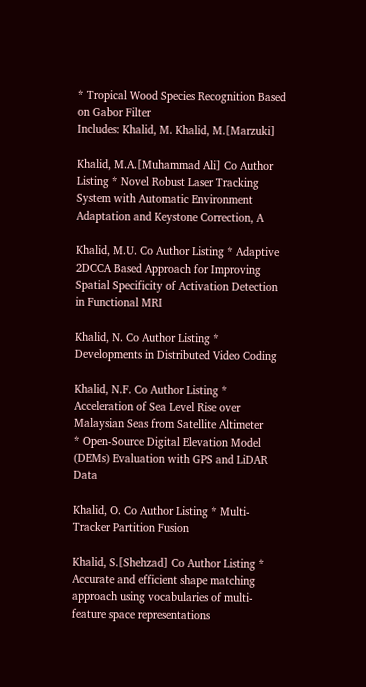* Tropical Wood Species Recognition Based on Gabor Filter
Includes: Khalid, M. Khalid, M.[Marzuki]

Khalid, M.A.[Muhammad Ali] Co Author Listing * Novel Robust Laser Tracking System with Automatic Environment Adaptation and Keystone Correction, A

Khalid, M.U. Co Author Listing * Adaptive 2DCCA Based Approach for Improving Spatial Specificity of Activation Detection in Functional MRI

Khalid, N. Co Author Listing * Developments in Distributed Video Coding

Khalid, N.F. Co Author Listing * Acceleration of Sea Level Rise over Malaysian Seas from Satellite Altimeter
* Open-Source Digital Elevation Model (DEMs) Evaluation with GPS and LiDAR Data

Khalid, O. Co Author Listing * Multi-Tracker Partition Fusion

Khalid, S.[Shehzad] Co Author Listing * Accurate and efficient shape matching approach using vocabularies of multi-feature space representations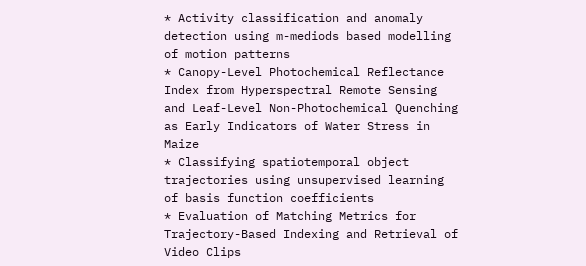* Activity classification and anomaly detection using m-mediods based modelling of motion patterns
* Canopy-Level Photochemical Reflectance Index from Hyperspectral Remote Sensing and Leaf-Level Non-Photochemical Quenching as Early Indicators of Water Stress in Maize
* Classifying spatiotemporal object trajectories using unsupervised learning of basis function coefficients
* Evaluation of Matching Metrics for Trajectory-Based Indexing and Retrieval of Video Clips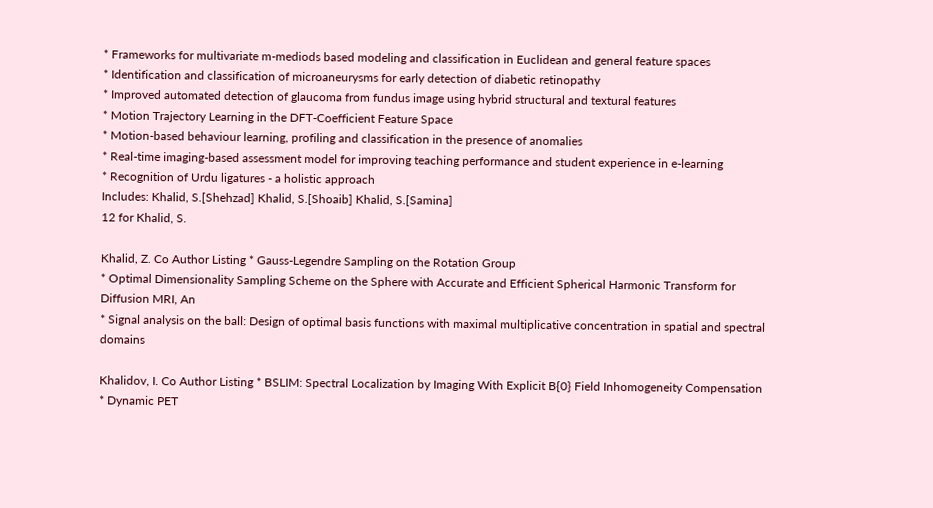* Frameworks for multivariate m-mediods based modeling and classification in Euclidean and general feature spaces
* Identification and classification of microaneurysms for early detection of diabetic retinopathy
* Improved automated detection of glaucoma from fundus image using hybrid structural and textural features
* Motion Trajectory Learning in the DFT-Coefficient Feature Space
* Motion-based behaviour learning, profiling and classification in the presence of anomalies
* Real-time imaging-based assessment model for improving teaching performance and student experience in e-learning
* Recognition of Urdu ligatures - a holistic approach
Includes: Khalid, S.[Shehzad] Khalid, S.[Shoaib] Khalid, S.[Samina]
12 for Khalid, S.

Khalid, Z. Co Author Listing * Gauss-Legendre Sampling on the Rotation Group
* Optimal Dimensionality Sampling Scheme on the Sphere with Accurate and Efficient Spherical Harmonic Transform for Diffusion MRI, An
* Signal analysis on the ball: Design of optimal basis functions with maximal multiplicative concentration in spatial and spectral domains

Khalidov, I. Co Author Listing * BSLIM: Spectral Localization by Imaging With Explicit B{0} Field Inhomogeneity Compensation
* Dynamic PET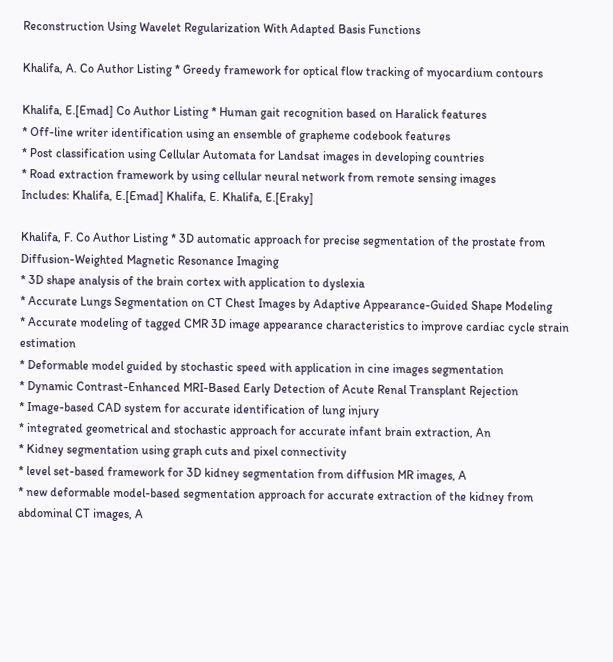Reconstruction Using Wavelet Regularization With Adapted Basis Functions

Khalifa, A. Co Author Listing * Greedy framework for optical flow tracking of myocardium contours

Khalifa, E.[Emad] Co Author Listing * Human gait recognition based on Haralick features
* Off-line writer identification using an ensemble of grapheme codebook features
* Post classification using Cellular Automata for Landsat images in developing countries
* Road extraction framework by using cellular neural network from remote sensing images
Includes: Khalifa, E.[Emad] Khalifa, E. Khalifa, E.[Eraky]

Khalifa, F. Co Author Listing * 3D automatic approach for precise segmentation of the prostate from Diffusion-Weighted Magnetic Resonance Imaging
* 3D shape analysis of the brain cortex with application to dyslexia
* Accurate Lungs Segmentation on CT Chest Images by Adaptive Appearance-Guided Shape Modeling
* Accurate modeling of tagged CMR 3D image appearance characteristics to improve cardiac cycle strain estimation
* Deformable model guided by stochastic speed with application in cine images segmentation
* Dynamic Contrast-Enhanced MRI-Based Early Detection of Acute Renal Transplant Rejection
* Image-based CAD system for accurate identification of lung injury
* integrated geometrical and stochastic approach for accurate infant brain extraction, An
* Kidney segmentation using graph cuts and pixel connectivity
* level set-based framework for 3D kidney segmentation from diffusion MR images, A
* new deformable model-based segmentation approach for accurate extraction of the kidney from abdominal CT images, A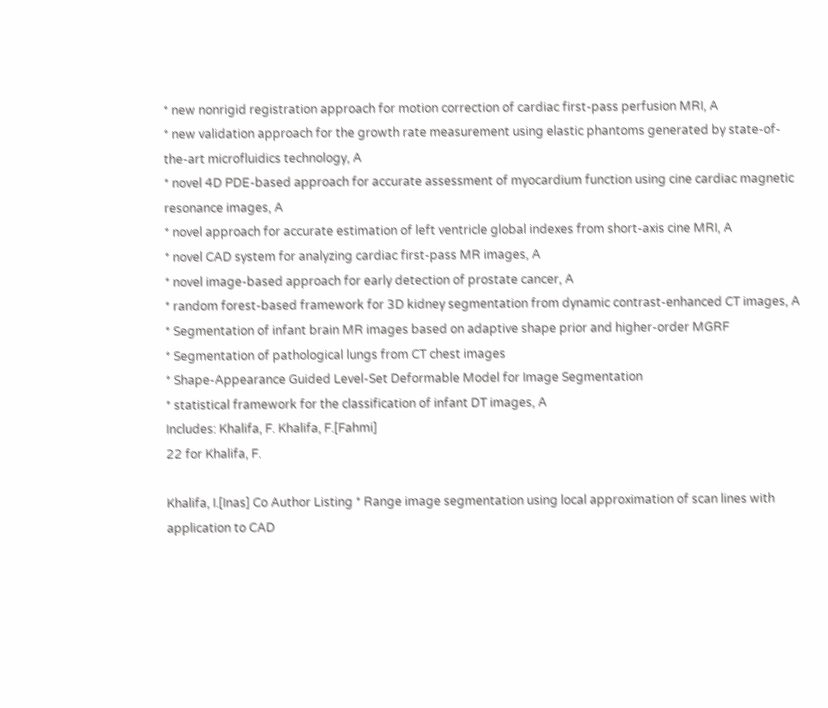* new nonrigid registration approach for motion correction of cardiac first-pass perfusion MRI, A
* new validation approach for the growth rate measurement using elastic phantoms generated by state-of-the-art microfluidics technology, A
* novel 4D PDE-based approach for accurate assessment of myocardium function using cine cardiac magnetic resonance images, A
* novel approach for accurate estimation of left ventricle global indexes from short-axis cine MRI, A
* novel CAD system for analyzing cardiac first-pass MR images, A
* novel image-based approach for early detection of prostate cancer, A
* random forest-based framework for 3D kidney segmentation from dynamic contrast-enhanced CT images, A
* Segmentation of infant brain MR images based on adaptive shape prior and higher-order MGRF
* Segmentation of pathological lungs from CT chest images
* Shape-Appearance Guided Level-Set Deformable Model for Image Segmentation
* statistical framework for the classification of infant DT images, A
Includes: Khalifa, F. Khalifa, F.[Fahmi]
22 for Khalifa, F.

Khalifa, I.[Inas] Co Author Listing * Range image segmentation using local approximation of scan lines with application to CAD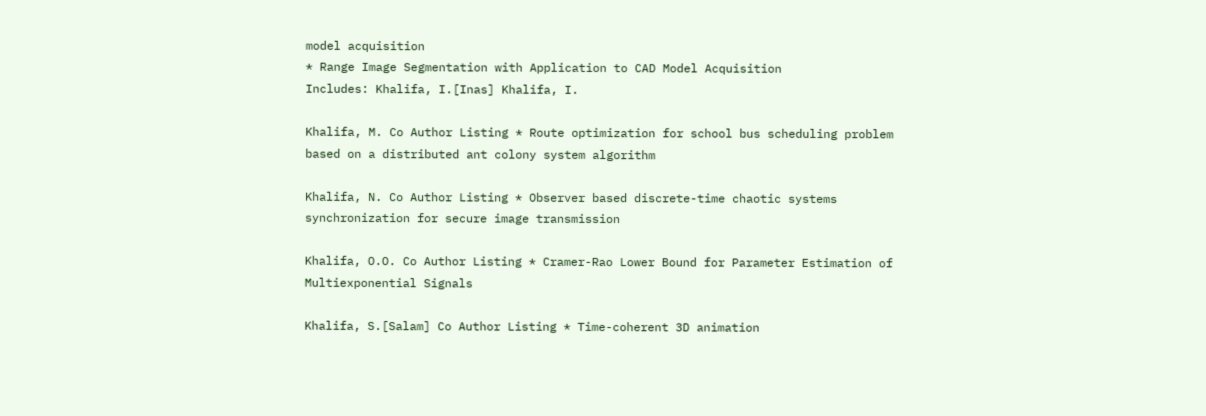model acquisition
* Range Image Segmentation with Application to CAD Model Acquisition
Includes: Khalifa, I.[Inas] Khalifa, I.

Khalifa, M. Co Author Listing * Route optimization for school bus scheduling problem based on a distributed ant colony system algorithm

Khalifa, N. Co Author Listing * Observer based discrete-time chaotic systems synchronization for secure image transmission

Khalifa, O.O. Co Author Listing * Cramer-Rao Lower Bound for Parameter Estimation of Multiexponential Signals

Khalifa, S.[Salam] Co Author Listing * Time-coherent 3D animation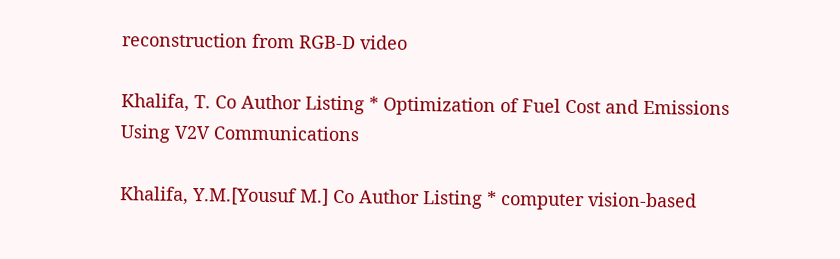reconstruction from RGB-D video

Khalifa, T. Co Author Listing * Optimization of Fuel Cost and Emissions Using V2V Communications

Khalifa, Y.M.[Yousuf M.] Co Author Listing * computer vision-based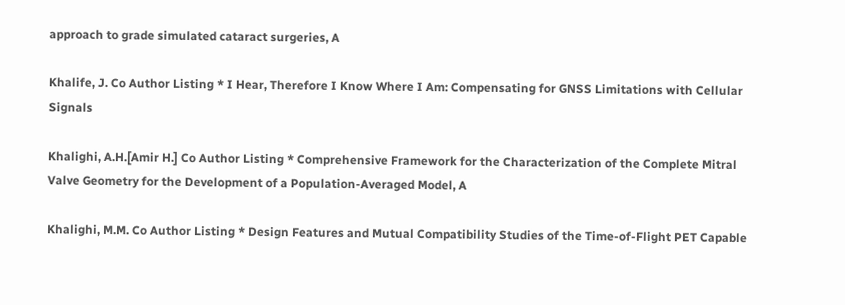approach to grade simulated cataract surgeries, A

Khalife, J. Co Author Listing * I Hear, Therefore I Know Where I Am: Compensating for GNSS Limitations with Cellular Signals

Khalighi, A.H.[Amir H.] Co Author Listing * Comprehensive Framework for the Characterization of the Complete Mitral Valve Geometry for the Development of a Population-Averaged Model, A

Khalighi, M.M. Co Author Listing * Design Features and Mutual Compatibility Studies of the Time-of-Flight PET Capable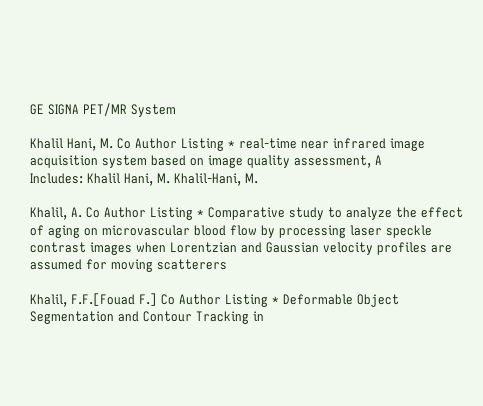GE SIGNA PET/MR System

Khalil Hani, M. Co Author Listing * real-time near infrared image acquisition system based on image quality assessment, A
Includes: Khalil Hani, M. Khalil-Hani, M.

Khalil, A. Co Author Listing * Comparative study to analyze the effect of aging on microvascular blood flow by processing laser speckle contrast images when Lorentzian and Gaussian velocity profiles are assumed for moving scatterers

Khalil, F.F.[Fouad F.] Co Author Listing * Deformable Object Segmentation and Contour Tracking in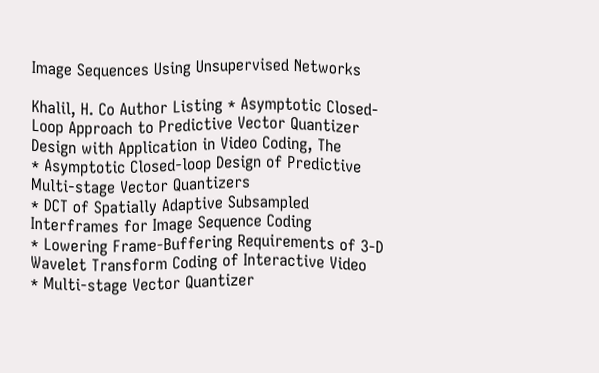Image Sequences Using Unsupervised Networks

Khalil, H. Co Author Listing * Asymptotic Closed-Loop Approach to Predictive Vector Quantizer Design with Application in Video Coding, The
* Asymptotic Closed-loop Design of Predictive Multi-stage Vector Quantizers
* DCT of Spatially Adaptive Subsampled Interframes for Image Sequence Coding
* Lowering Frame-Buffering Requirements of 3-D Wavelet Transform Coding of Interactive Video
* Multi-stage Vector Quantizer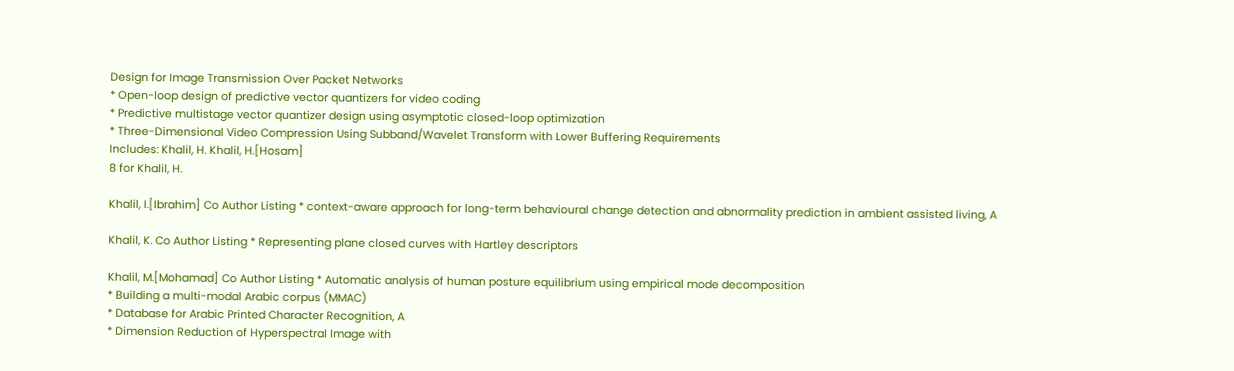Design for Image Transmission Over Packet Networks
* Open-loop design of predictive vector quantizers for video coding
* Predictive multistage vector quantizer design using asymptotic closed-loop optimization
* Three-Dimensional Video Compression Using Subband/Wavelet Transform with Lower Buffering Requirements
Includes: Khalil, H. Khalil, H.[Hosam]
8 for Khalil, H.

Khalil, I.[Ibrahim] Co Author Listing * context-aware approach for long-term behavioural change detection and abnormality prediction in ambient assisted living, A

Khalil, K. Co Author Listing * Representing plane closed curves with Hartley descriptors

Khalil, M.[Mohamad] Co Author Listing * Automatic analysis of human posture equilibrium using empirical mode decomposition
* Building a multi-modal Arabic corpus (MMAC)
* Database for Arabic Printed Character Recognition, A
* Dimension Reduction of Hyperspectral Image with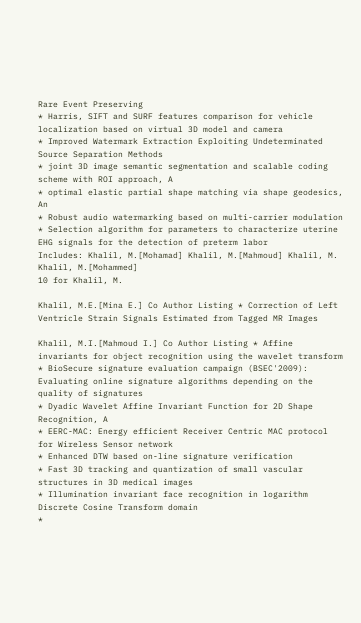Rare Event Preserving
* Harris, SIFT and SURF features comparison for vehicle localization based on virtual 3D model and camera
* Improved Watermark Extraction Exploiting Undeterminated Source Separation Methods
* joint 3D image semantic segmentation and scalable coding scheme with ROI approach, A
* optimal elastic partial shape matching via shape geodesics, An
* Robust audio watermarking based on multi-carrier modulation
* Selection algorithm for parameters to characterize uterine EHG signals for the detection of preterm labor
Includes: Khalil, M.[Mohamad] Khalil, M.[Mahmoud] Khalil, M. Khalil, M.[Mohammed]
10 for Khalil, M.

Khalil, M.E.[Mina E.] Co Author Listing * Correction of Left Ventricle Strain Signals Estimated from Tagged MR Images

Khalil, M.I.[Mahmoud I.] Co Author Listing * Affine invariants for object recognition using the wavelet transform
* BioSecure signature evaluation campaign (BSEC'2009): Evaluating online signature algorithms depending on the quality of signatures
* Dyadic Wavelet Affine Invariant Function for 2D Shape Recognition, A
* EERC-MAC: Energy efficient Receiver Centric MAC protocol for Wireless Sensor network
* Enhanced DTW based on-line signature verification
* Fast 3D tracking and quantization of small vascular structures in 3D medical images
* Illumination invariant face recognition in logarithm Discrete Cosine Transform domain
*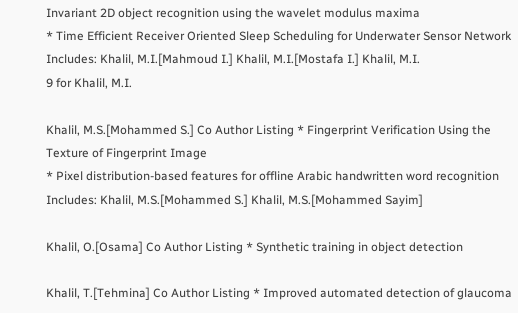Invariant 2D object recognition using the wavelet modulus maxima
* Time Efficient Receiver Oriented Sleep Scheduling for Underwater Sensor Network
Includes: Khalil, M.I.[Mahmoud I.] Khalil, M.I.[Mostafa I.] Khalil, M.I.
9 for Khalil, M.I.

Khalil, M.S.[Mohammed S.] Co Author Listing * Fingerprint Verification Using the Texture of Fingerprint Image
* Pixel distribution-based features for offline Arabic handwritten word recognition
Includes: Khalil, M.S.[Mohammed S.] Khalil, M.S.[Mohammed Sayim]

Khalil, O.[Osama] Co Author Listing * Synthetic training in object detection

Khalil, T.[Tehmina] Co Author Listing * Improved automated detection of glaucoma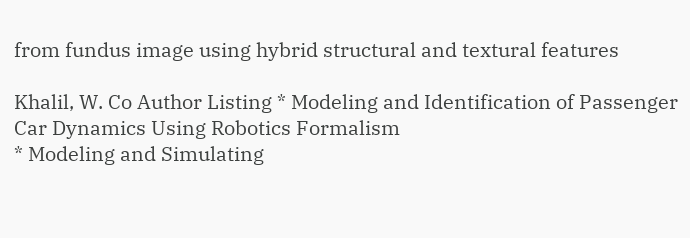from fundus image using hybrid structural and textural features

Khalil, W. Co Author Listing * Modeling and Identification of Passenger Car Dynamics Using Robotics Formalism
* Modeling and Simulating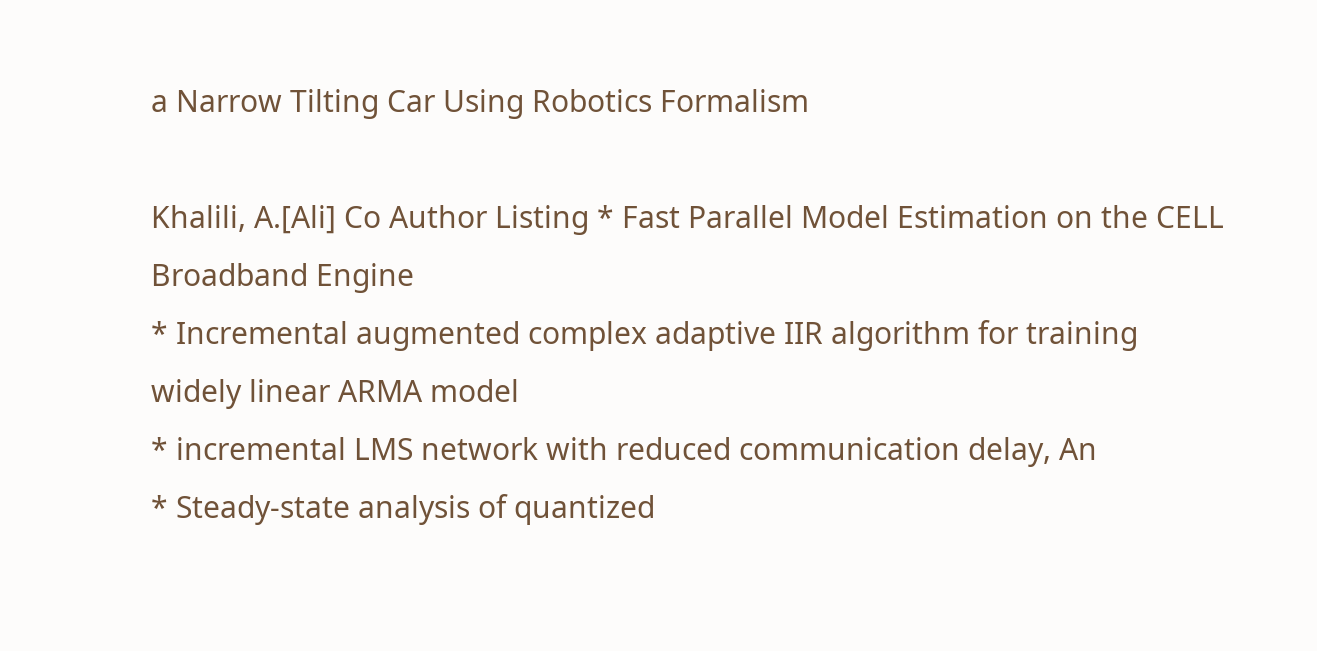a Narrow Tilting Car Using Robotics Formalism

Khalili, A.[Ali] Co Author Listing * Fast Parallel Model Estimation on the CELL Broadband Engine
* Incremental augmented complex adaptive IIR algorithm for training widely linear ARMA model
* incremental LMS network with reduced communication delay, An
* Steady-state analysis of quantized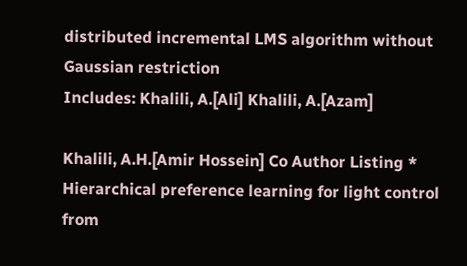distributed incremental LMS algorithm without Gaussian restriction
Includes: Khalili, A.[Ali] Khalili, A.[Azam]

Khalili, A.H.[Amir Hossein] Co Author Listing * Hierarchical preference learning for light control from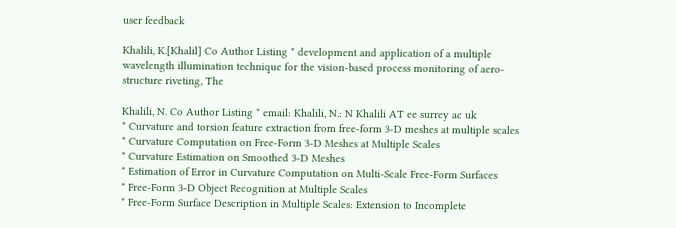user feedback

Khalili, K.[Khalil] Co Author Listing * development and application of a multiple wavelength illumination technique for the vision-based process monitoring of aero-structure riveting, The

Khalili, N. Co Author Listing * email: Khalili, N.: N Khalili AT ee surrey ac uk
* Curvature and torsion feature extraction from free-form 3-D meshes at multiple scales
* Curvature Computation on Free-Form 3-D Meshes at Multiple Scales
* Curvature Estimation on Smoothed 3-D Meshes
* Estimation of Error in Curvature Computation on Multi-Scale Free-Form Surfaces
* Free-Form 3-D Object Recognition at Multiple Scales
* Free-Form Surface Description in Multiple Scales: Extension to Incomplete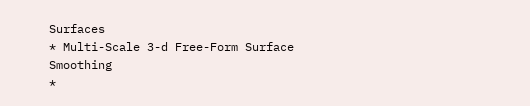Surfaces
* Multi-Scale 3-d Free-Form Surface Smoothing
*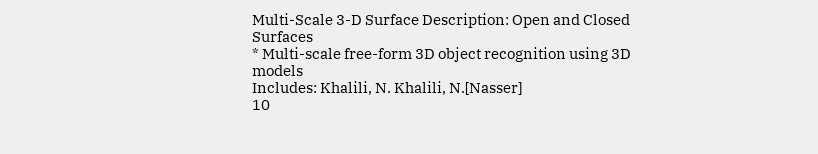Multi-Scale 3-D Surface Description: Open and Closed Surfaces
* Multi-scale free-form 3D object recognition using 3D models
Includes: Khalili, N. Khalili, N.[Nasser]
10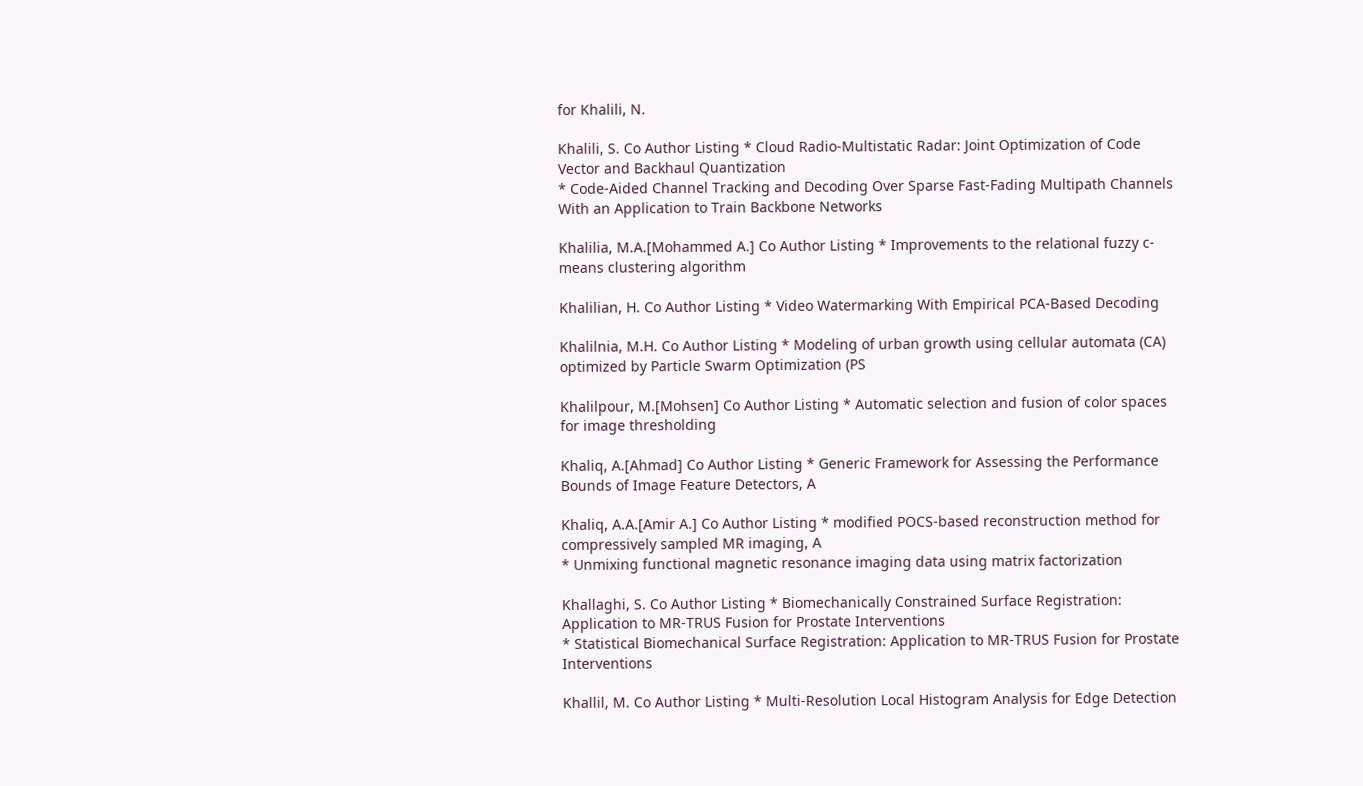for Khalili, N.

Khalili, S. Co Author Listing * Cloud Radio-Multistatic Radar: Joint Optimization of Code Vector and Backhaul Quantization
* Code-Aided Channel Tracking and Decoding Over Sparse Fast-Fading Multipath Channels With an Application to Train Backbone Networks

Khalilia, M.A.[Mohammed A.] Co Author Listing * Improvements to the relational fuzzy c-means clustering algorithm

Khalilian, H. Co Author Listing * Video Watermarking With Empirical PCA-Based Decoding

Khalilnia, M.H. Co Author Listing * Modeling of urban growth using cellular automata (CA) optimized by Particle Swarm Optimization (PS

Khalilpour, M.[Mohsen] Co Author Listing * Automatic selection and fusion of color spaces for image thresholding

Khaliq, A.[Ahmad] Co Author Listing * Generic Framework for Assessing the Performance Bounds of Image Feature Detectors, A

Khaliq, A.A.[Amir A.] Co Author Listing * modified POCS-based reconstruction method for compressively sampled MR imaging, A
* Unmixing functional magnetic resonance imaging data using matrix factorization

Khallaghi, S. Co Author Listing * Biomechanically Constrained Surface Registration: Application to MR-TRUS Fusion for Prostate Interventions
* Statistical Biomechanical Surface Registration: Application to MR-TRUS Fusion for Prostate Interventions

Khallil, M. Co Author Listing * Multi-Resolution Local Histogram Analysis for Edge Detection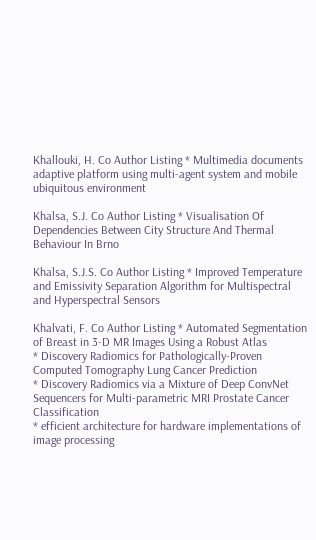Khallouki, H. Co Author Listing * Multimedia documents adaptive platform using multi-agent system and mobile ubiquitous environment

Khalsa, S.J. Co Author Listing * Visualisation Of Dependencies Between City Structure And Thermal Behaviour In Brno

Khalsa, S.J.S. Co Author Listing * Improved Temperature and Emissivity Separation Algorithm for Multispectral and Hyperspectral Sensors

Khalvati, F. Co Author Listing * Automated Segmentation of Breast in 3-D MR Images Using a Robust Atlas
* Discovery Radiomics for Pathologically-Proven Computed Tomography Lung Cancer Prediction
* Discovery Radiomics via a Mixture of Deep ConvNet Sequencers for Multi-parametric MRI Prostate Cancer Classification
* efficient architecture for hardware implementations of image processing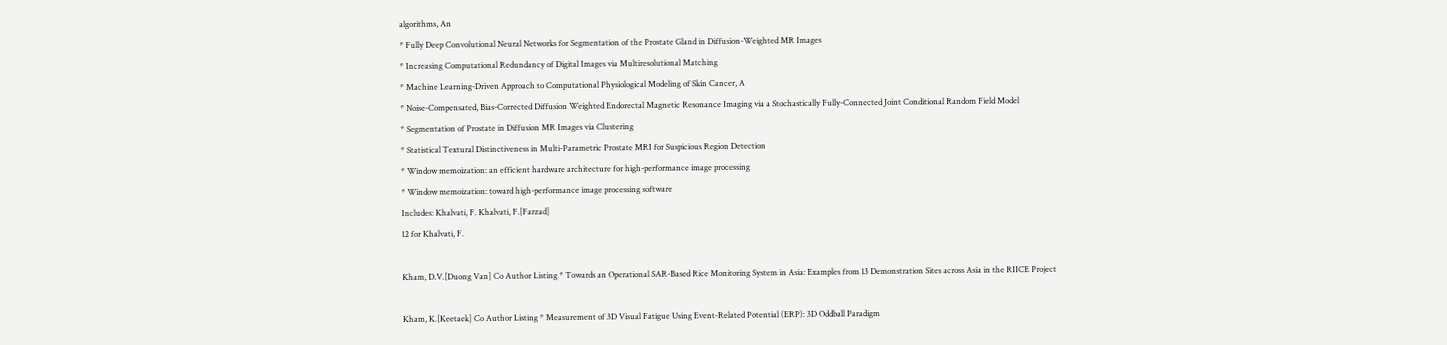algorithms, An
* Fully Deep Convolutional Neural Networks for Segmentation of the Prostate Gland in Diffusion-Weighted MR Images
* Increasing Computational Redundancy of Digital Images via Multiresolutional Matching
* Machine Learning-Driven Approach to Computational Physiological Modeling of Skin Cancer, A
* Noise-Compensated, Bias-Corrected Diffusion Weighted Endorectal Magnetic Resonance Imaging via a Stochastically Fully-Connected Joint Conditional Random Field Model
* Segmentation of Prostate in Diffusion MR Images via Clustering
* Statistical Textural Distinctiveness in Multi-Parametric Prostate MRI for Suspicious Region Detection
* Window memoization: an efficient hardware architecture for high-performance image processing
* Window memoization: toward high-performance image processing software
Includes: Khalvati, F. Khalvati, F.[Farzad]
12 for Khalvati, F.

Kham, D.V.[Duong Van] Co Author Listing * Towards an Operational SAR-Based Rice Monitoring System in Asia: Examples from 13 Demonstration Sites across Asia in the RIICE Project

Kham, K.[Keetaek] Co Author Listing * Measurement of 3D Visual Fatigue Using Event-Related Potential (ERP): 3D Oddball Paradigm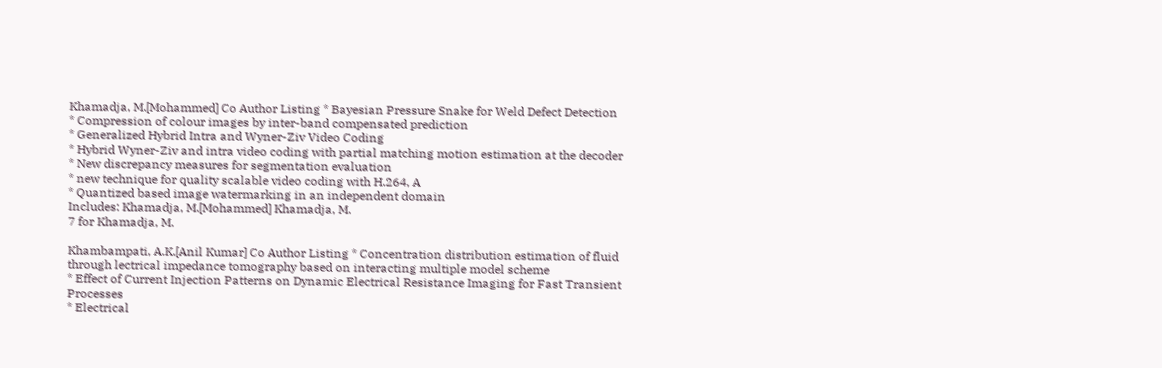Khamadja, M.[Mohammed] Co Author Listing * Bayesian Pressure Snake for Weld Defect Detection
* Compression of colour images by inter-band compensated prediction
* Generalized Hybrid Intra and Wyner-Ziv Video Coding
* Hybrid Wyner-Ziv and intra video coding with partial matching motion estimation at the decoder
* New discrepancy measures for segmentation evaluation
* new technique for quality scalable video coding with H.264, A
* Quantized based image watermarking in an independent domain
Includes: Khamadja, M.[Mohammed] Khamadja, M.
7 for Khamadja, M.

Khambampati, A.K.[Anil Kumar] Co Author Listing * Concentration distribution estimation of fluid through lectrical impedance tomography based on interacting multiple model scheme
* Effect of Current Injection Patterns on Dynamic Electrical Resistance Imaging for Fast Transient Processes
* Electrical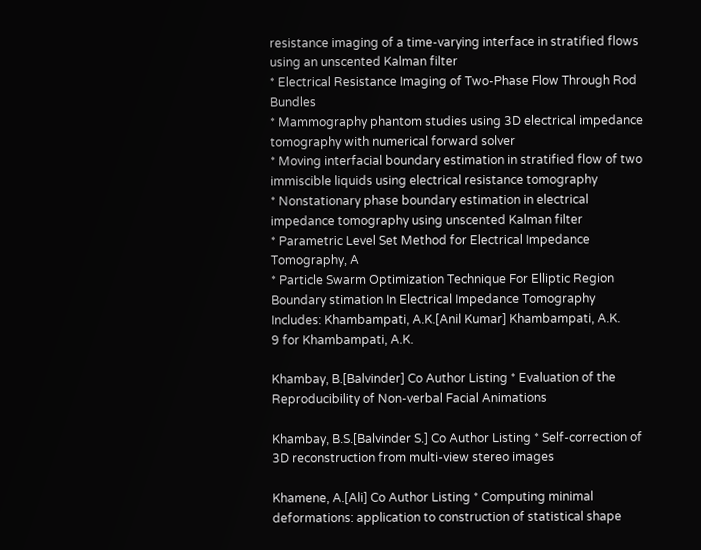resistance imaging of a time-varying interface in stratified flows using an unscented Kalman filter
* Electrical Resistance Imaging of Two-Phase Flow Through Rod Bundles
* Mammography phantom studies using 3D electrical impedance tomography with numerical forward solver
* Moving interfacial boundary estimation in stratified flow of two immiscible liquids using electrical resistance tomography
* Nonstationary phase boundary estimation in electrical impedance tomography using unscented Kalman filter
* Parametric Level Set Method for Electrical Impedance Tomography, A
* Particle Swarm Optimization Technique For Elliptic Region Boundary stimation In Electrical Impedance Tomography
Includes: Khambampati, A.K.[Anil Kumar] Khambampati, A.K.
9 for Khambampati, A.K.

Khambay, B.[Balvinder] Co Author Listing * Evaluation of the Reproducibility of Non-verbal Facial Animations

Khambay, B.S.[Balvinder S.] Co Author Listing * Self-correction of 3D reconstruction from multi-view stereo images

Khamene, A.[Ali] Co Author Listing * Computing minimal deformations: application to construction of statistical shape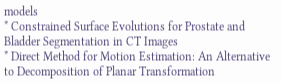models
* Constrained Surface Evolutions for Prostate and Bladder Segmentation in CT Images
* Direct Method for Motion Estimation: An Alternative to Decomposition of Planar Transformation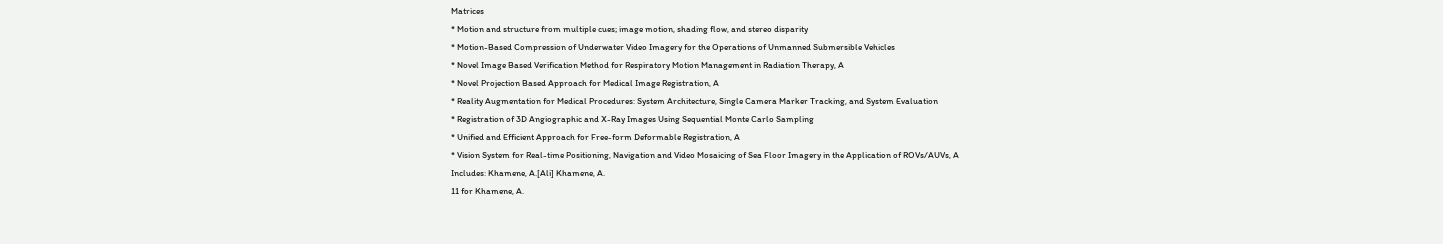Matrices
* Motion and structure from multiple cues; image motion, shading flow, and stereo disparity
* Motion-Based Compression of Underwater Video Imagery for the Operations of Unmanned Submersible Vehicles
* Novel Image Based Verification Method for Respiratory Motion Management in Radiation Therapy, A
* Novel Projection Based Approach for Medical Image Registration, A
* Reality Augmentation for Medical Procedures: System Architecture, Single Camera Marker Tracking, and System Evaluation
* Registration of 3D Angiographic and X-Ray Images Using Sequential Monte Carlo Sampling
* Unified and Efficient Approach for Free-form Deformable Registration, A
* Vision System for Real-time Positioning, Navigation and Video Mosaicing of Sea Floor Imagery in the Application of ROVs/AUVs, A
Includes: Khamene, A.[Ali] Khamene, A.
11 for Khamene, A.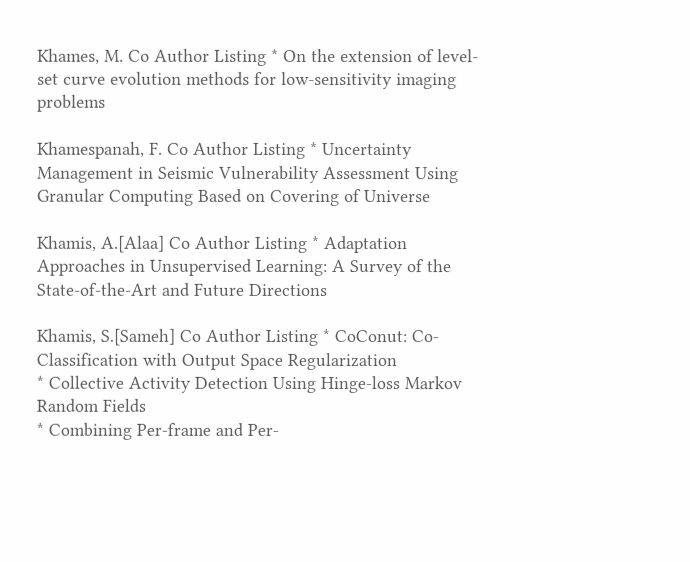Khames, M. Co Author Listing * On the extension of level-set curve evolution methods for low-sensitivity imaging problems

Khamespanah, F. Co Author Listing * Uncertainty Management in Seismic Vulnerability Assessment Using Granular Computing Based on Covering of Universe

Khamis, A.[Alaa] Co Author Listing * Adaptation Approaches in Unsupervised Learning: A Survey of the State-of-the-Art and Future Directions

Khamis, S.[Sameh] Co Author Listing * CoConut: Co-Classification with Output Space Regularization
* Collective Activity Detection Using Hinge-loss Markov Random Fields
* Combining Per-frame and Per-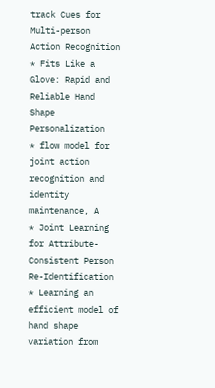track Cues for Multi-person Action Recognition
* Fits Like a Glove: Rapid and Reliable Hand Shape Personalization
* flow model for joint action recognition and identity maintenance, A
* Joint Learning for Attribute-Consistent Person Re-Identification
* Learning an efficient model of hand shape variation from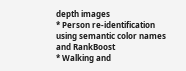depth images
* Person re-identification using semantic color names and RankBoost
* Walking and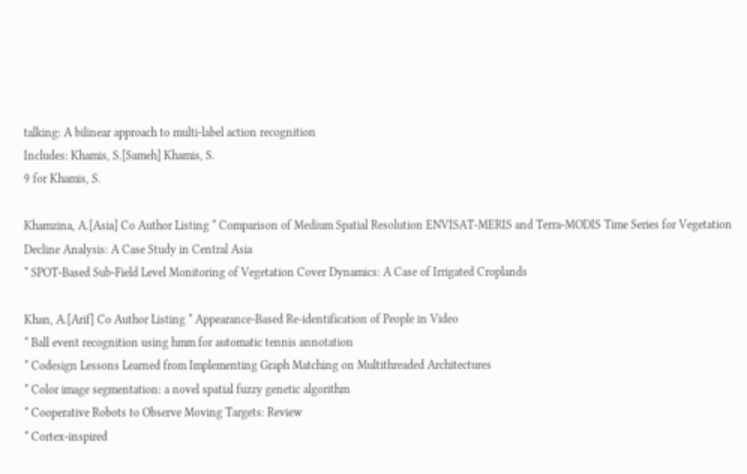talking: A bilinear approach to multi-label action recognition
Includes: Khamis, S.[Sameh] Khamis, S.
9 for Khamis, S.

Khamzina, A.[Asia] Co Author Listing * Comparison of Medium Spatial Resolution ENVISAT-MERIS and Terra-MODIS Time Series for Vegetation Decline Analysis: A Case Study in Central Asia
* SPOT-Based Sub-Field Level Monitoring of Vegetation Cover Dynamics: A Case of Irrigated Croplands

Khan, A.[Arif] Co Author Listing * Appearance-Based Re-identification of People in Video
* Ball event recognition using hmm for automatic tennis annotation
* Codesign Lessons Learned from Implementing Graph Matching on Multithreaded Architectures
* Color image segmentation: a novel spatial fuzzy genetic algorithm
* Cooperative Robots to Observe Moving Targets: Review
* Cortex-inspired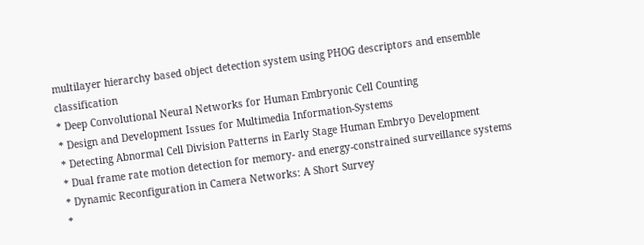multilayer hierarchy based object detection system using PHOG descriptors and ensemble classification
* Deep Convolutional Neural Networks for Human Embryonic Cell Counting
* Design and Development Issues for Multimedia Information-Systems
* Detecting Abnormal Cell Division Patterns in Early Stage Human Embryo Development
* Dual frame rate motion detection for memory- and energy-constrained surveillance systems
* Dynamic Reconfiguration in Camera Networks: A Short Survey
*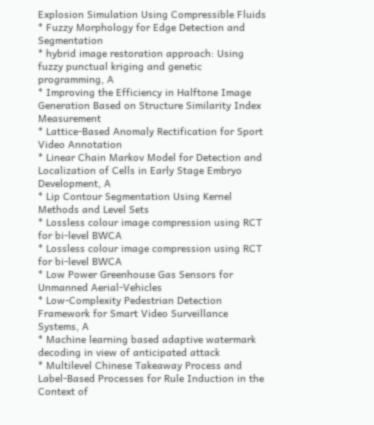Explosion Simulation Using Compressible Fluids
* Fuzzy Morphology for Edge Detection and Segmentation
* hybrid image restoration approach: Using fuzzy punctual kriging and genetic programming, A
* Improving the Efficiency in Halftone Image Generation Based on Structure Similarity Index Measurement
* Lattice-Based Anomaly Rectification for Sport Video Annotation
* Linear Chain Markov Model for Detection and Localization of Cells in Early Stage Embryo Development, A
* Lip Contour Segmentation Using Kernel Methods and Level Sets
* Lossless colour image compression using RCT for bi-level BWCA
* Lossless colour image compression using RCT for bi-level BWCA
* Low Power Greenhouse Gas Sensors for Unmanned Aerial-Vehicles
* Low-Complexity Pedestrian Detection Framework for Smart Video Surveillance Systems, A
* Machine learning based adaptive watermark decoding in view of anticipated attack
* Multilevel Chinese Takeaway Process and Label-Based Processes for Rule Induction in the Context of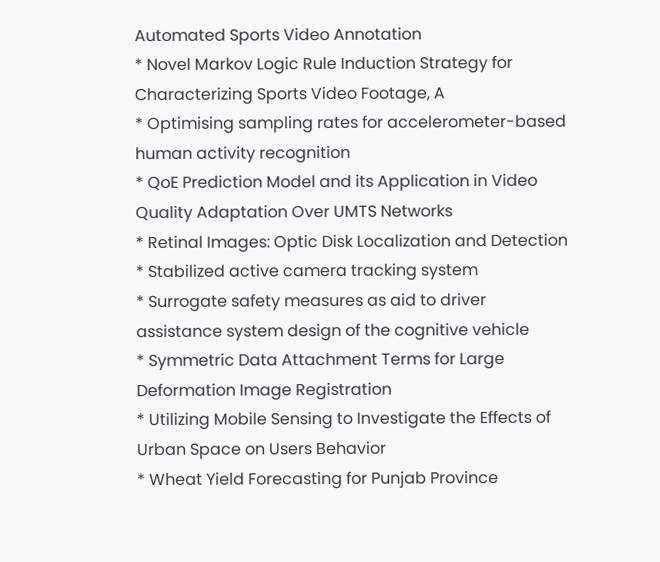Automated Sports Video Annotation
* Novel Markov Logic Rule Induction Strategy for Characterizing Sports Video Footage, A
* Optimising sampling rates for accelerometer-based human activity recognition
* QoE Prediction Model and its Application in Video Quality Adaptation Over UMTS Networks
* Retinal Images: Optic Disk Localization and Detection
* Stabilized active camera tracking system
* Surrogate safety measures as aid to driver assistance system design of the cognitive vehicle
* Symmetric Data Attachment Terms for Large Deformation Image Registration
* Utilizing Mobile Sensing to Investigate the Effects of Urban Space on Users Behavior
* Wheat Yield Forecasting for Punjab Province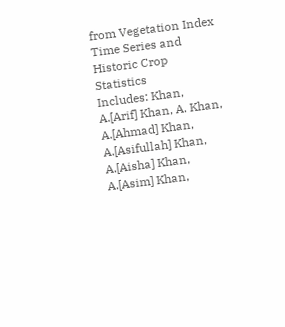from Vegetation Index Time Series and Historic Crop Statistics
Includes: Khan, A.[Arif] Khan, A. Khan, A.[Ahmad] Khan, A.[Asifullah] Khan, A.[Aisha] Khan, A.[Asim] Khan,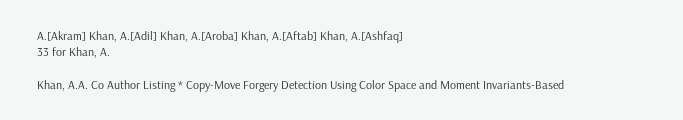A.[Akram] Khan, A.[Adil] Khan, A.[Aroba] Khan, A.[Aftab] Khan, A.[Ashfaq]
33 for Khan, A.

Khan, A.A. Co Author Listing * Copy-Move Forgery Detection Using Color Space and Moment Invariants-Based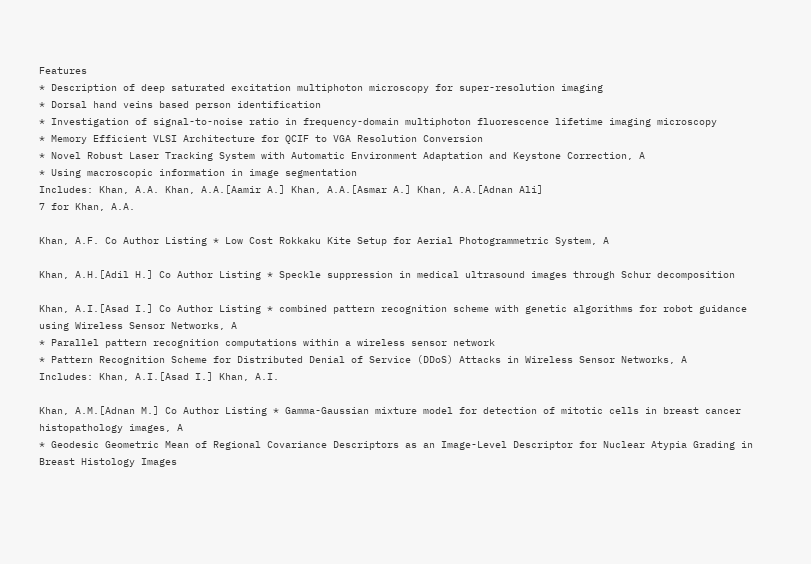Features
* Description of deep saturated excitation multiphoton microscopy for super-resolution imaging
* Dorsal hand veins based person identification
* Investigation of signal-to-noise ratio in frequency-domain multiphoton fluorescence lifetime imaging microscopy
* Memory Efficient VLSI Architecture for QCIF to VGA Resolution Conversion
* Novel Robust Laser Tracking System with Automatic Environment Adaptation and Keystone Correction, A
* Using macroscopic information in image segmentation
Includes: Khan, A.A. Khan, A.A.[Aamir A.] Khan, A.A.[Asmar A.] Khan, A.A.[Adnan Ali]
7 for Khan, A.A.

Khan, A.F. Co Author Listing * Low Cost Rokkaku Kite Setup for Aerial Photogrammetric System, A

Khan, A.H.[Adil H.] Co Author Listing * Speckle suppression in medical ultrasound images through Schur decomposition

Khan, A.I.[Asad I.] Co Author Listing * combined pattern recognition scheme with genetic algorithms for robot guidance using Wireless Sensor Networks, A
* Parallel pattern recognition computations within a wireless sensor network
* Pattern Recognition Scheme for Distributed Denial of Service (DDoS) Attacks in Wireless Sensor Networks, A
Includes: Khan, A.I.[Asad I.] Khan, A.I.

Khan, A.M.[Adnan M.] Co Author Listing * Gamma-Gaussian mixture model for detection of mitotic cells in breast cancer histopathology images, A
* Geodesic Geometric Mean of Regional Covariance Descriptors as an Image-Level Descriptor for Nuclear Atypia Grading in Breast Histology Images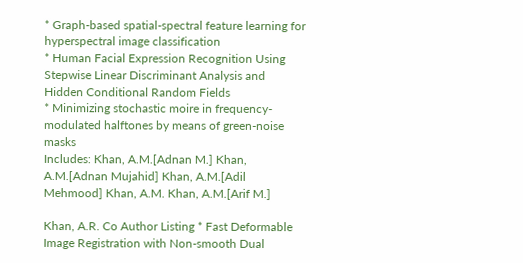* Graph-based spatial-spectral feature learning for hyperspectral image classification
* Human Facial Expression Recognition Using Stepwise Linear Discriminant Analysis and Hidden Conditional Random Fields
* Minimizing stochastic moire in frequency-modulated halftones by means of green-noise masks
Includes: Khan, A.M.[Adnan M.] Khan, A.M.[Adnan Mujahid] Khan, A.M.[Adil Mehmood] Khan, A.M. Khan, A.M.[Arif M.]

Khan, A.R. Co Author Listing * Fast Deformable Image Registration with Non-smooth Dual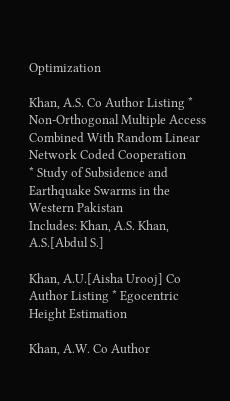Optimization

Khan, A.S. Co Author Listing * Non-Orthogonal Multiple Access Combined With Random Linear Network Coded Cooperation
* Study of Subsidence and Earthquake Swarms in the Western Pakistan
Includes: Khan, A.S. Khan, A.S.[Abdul S.]

Khan, A.U.[Aisha Urooj] Co Author Listing * Egocentric Height Estimation

Khan, A.W. Co Author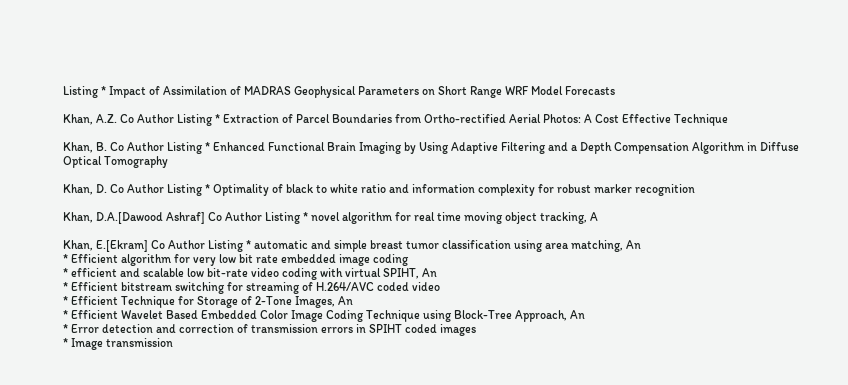Listing * Impact of Assimilation of MADRAS Geophysical Parameters on Short Range WRF Model Forecasts

Khan, A.Z. Co Author Listing * Extraction of Parcel Boundaries from Ortho-rectified Aerial Photos: A Cost Effective Technique

Khan, B. Co Author Listing * Enhanced Functional Brain Imaging by Using Adaptive Filtering and a Depth Compensation Algorithm in Diffuse Optical Tomography

Khan, D. Co Author Listing * Optimality of black to white ratio and information complexity for robust marker recognition

Khan, D.A.[Dawood Ashraf] Co Author Listing * novel algorithm for real time moving object tracking, A

Khan, E.[Ekram] Co Author Listing * automatic and simple breast tumor classification using area matching, An
* Efficient algorithm for very low bit rate embedded image coding
* efficient and scalable low bit-rate video coding with virtual SPIHT, An
* Efficient bitstream switching for streaming of H.264/AVC coded video
* Efficient Technique for Storage of 2-Tone Images, An
* Efficient Wavelet Based Embedded Color Image Coding Technique using Block-Tree Approach, An
* Error detection and correction of transmission errors in SPIHT coded images
* Image transmission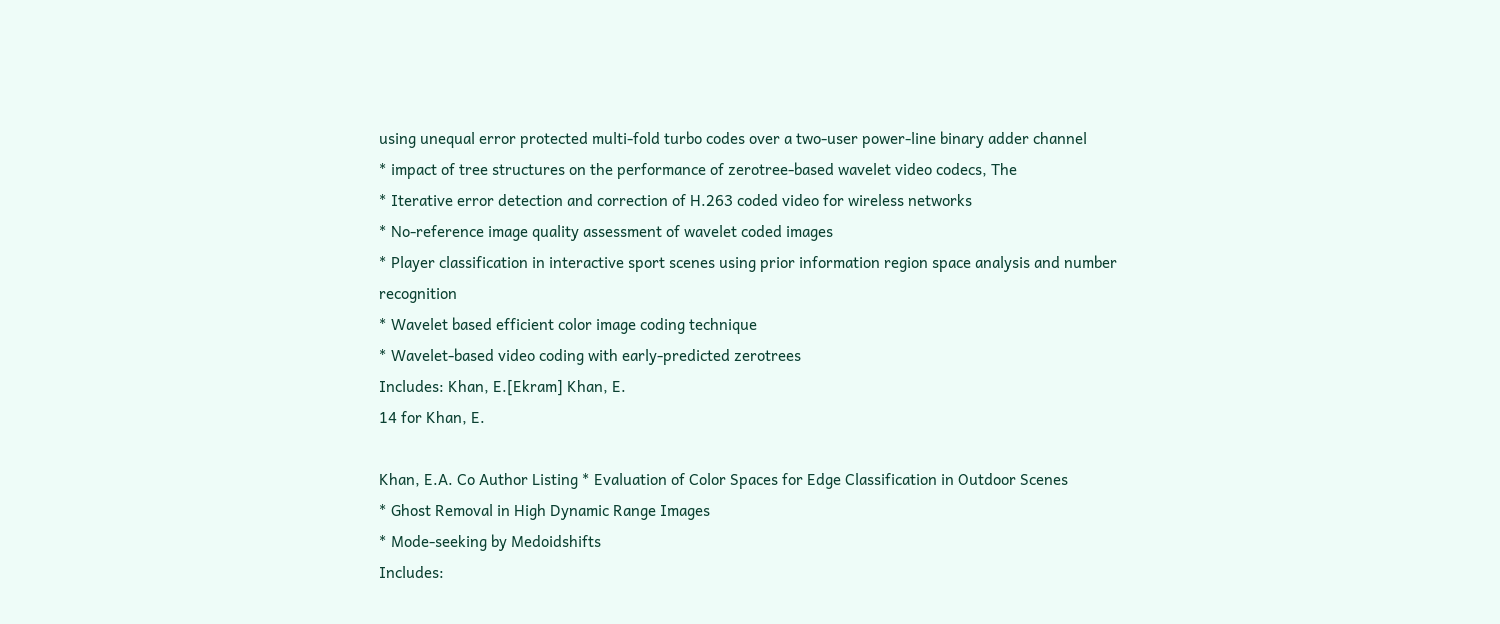using unequal error protected multi-fold turbo codes over a two-user power-line binary adder channel
* impact of tree structures on the performance of zerotree-based wavelet video codecs, The
* Iterative error detection and correction of H.263 coded video for wireless networks
* No-reference image quality assessment of wavelet coded images
* Player classification in interactive sport scenes using prior information region space analysis and number recognition
* Wavelet based efficient color image coding technique
* Wavelet-based video coding with early-predicted zerotrees
Includes: Khan, E.[Ekram] Khan, E.
14 for Khan, E.

Khan, E.A. Co Author Listing * Evaluation of Color Spaces for Edge Classification in Outdoor Scenes
* Ghost Removal in High Dynamic Range Images
* Mode-seeking by Medoidshifts
Includes: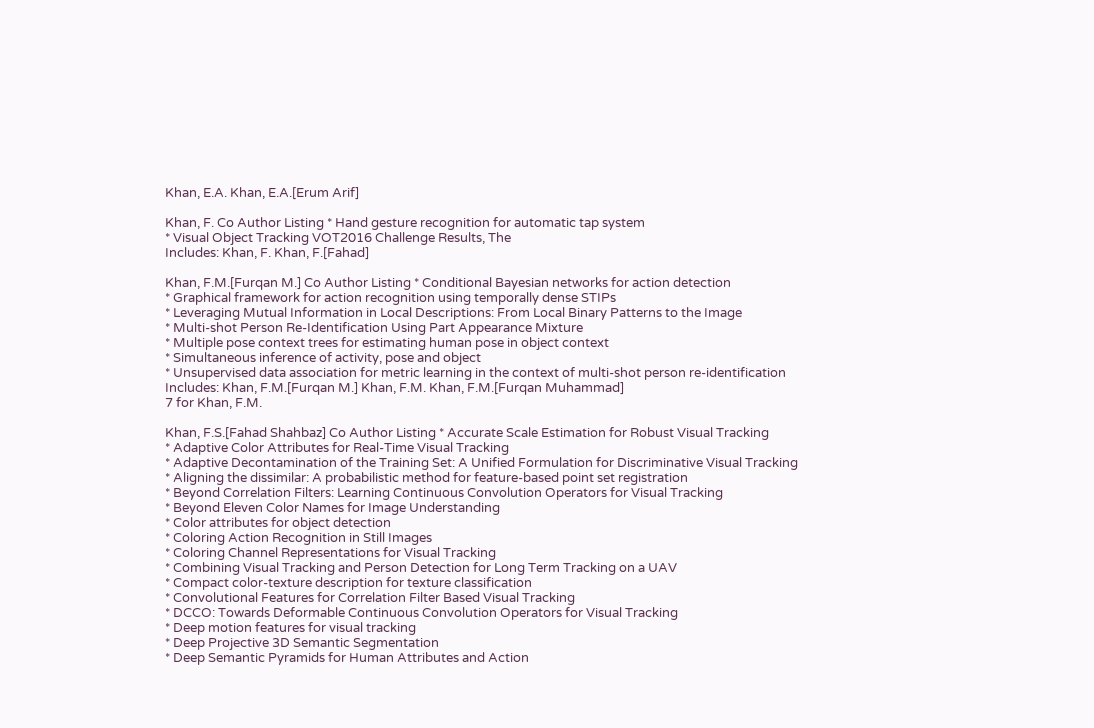Khan, E.A. Khan, E.A.[Erum Arif]

Khan, F. Co Author Listing * Hand gesture recognition for automatic tap system
* Visual Object Tracking VOT2016 Challenge Results, The
Includes: Khan, F. Khan, F.[Fahad]

Khan, F.M.[Furqan M.] Co Author Listing * Conditional Bayesian networks for action detection
* Graphical framework for action recognition using temporally dense STIPs
* Leveraging Mutual Information in Local Descriptions: From Local Binary Patterns to the Image
* Multi-shot Person Re-Identification Using Part Appearance Mixture
* Multiple pose context trees for estimating human pose in object context
* Simultaneous inference of activity, pose and object
* Unsupervised data association for metric learning in the context of multi-shot person re-identification
Includes: Khan, F.M.[Furqan M.] Khan, F.M. Khan, F.M.[Furqan Muhammad]
7 for Khan, F.M.

Khan, F.S.[Fahad Shahbaz] Co Author Listing * Accurate Scale Estimation for Robust Visual Tracking
* Adaptive Color Attributes for Real-Time Visual Tracking
* Adaptive Decontamination of the Training Set: A Unified Formulation for Discriminative Visual Tracking
* Aligning the dissimilar: A probabilistic method for feature-based point set registration
* Beyond Correlation Filters: Learning Continuous Convolution Operators for Visual Tracking
* Beyond Eleven Color Names for Image Understanding
* Color attributes for object detection
* Coloring Action Recognition in Still Images
* Coloring Channel Representations for Visual Tracking
* Combining Visual Tracking and Person Detection for Long Term Tracking on a UAV
* Compact color-texture description for texture classification
* Convolutional Features for Correlation Filter Based Visual Tracking
* DCCO: Towards Deformable Continuous Convolution Operators for Visual Tracking
* Deep motion features for visual tracking
* Deep Projective 3D Semantic Segmentation
* Deep Semantic Pyramids for Human Attributes and Action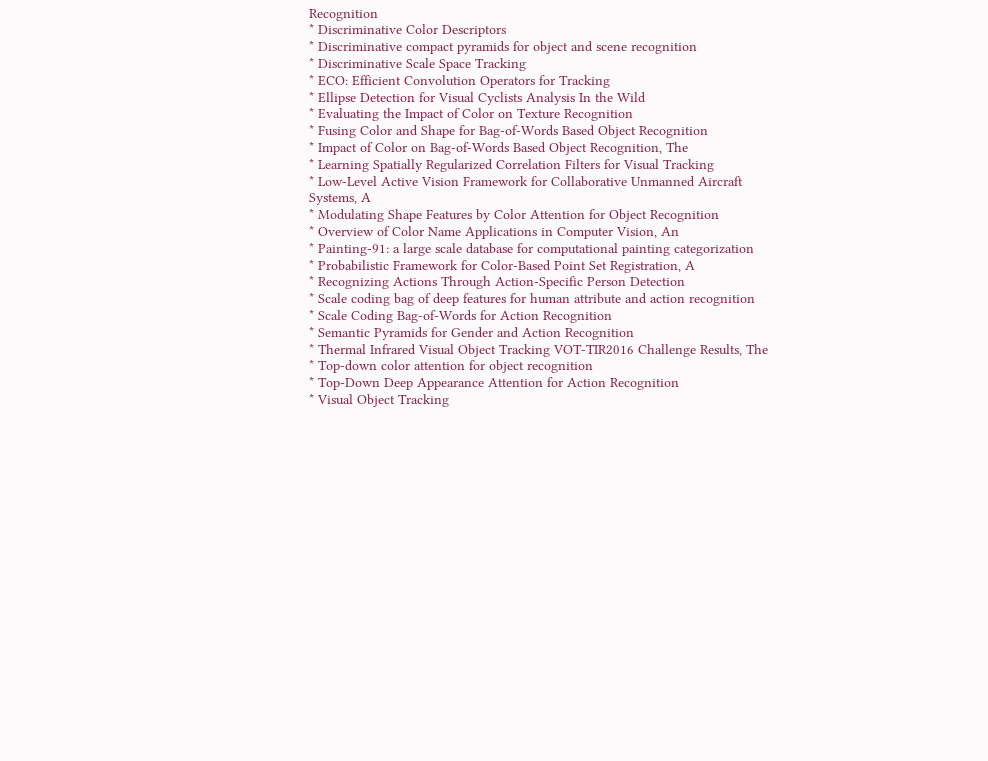Recognition
* Discriminative Color Descriptors
* Discriminative compact pyramids for object and scene recognition
* Discriminative Scale Space Tracking
* ECO: Efficient Convolution Operators for Tracking
* Ellipse Detection for Visual Cyclists Analysis In the Wild
* Evaluating the Impact of Color on Texture Recognition
* Fusing Color and Shape for Bag-of-Words Based Object Recognition
* Impact of Color on Bag-of-Words Based Object Recognition, The
* Learning Spatially Regularized Correlation Filters for Visual Tracking
* Low-Level Active Vision Framework for Collaborative Unmanned Aircraft Systems, A
* Modulating Shape Features by Color Attention for Object Recognition
* Overview of Color Name Applications in Computer Vision, An
* Painting-91: a large scale database for computational painting categorization
* Probabilistic Framework for Color-Based Point Set Registration, A
* Recognizing Actions Through Action-Specific Person Detection
* Scale coding bag of deep features for human attribute and action recognition
* Scale Coding Bag-of-Words for Action Recognition
* Semantic Pyramids for Gender and Action Recognition
* Thermal Infrared Visual Object Tracking VOT-TIR2016 Challenge Results, The
* Top-down color attention for object recognition
* Top-Down Deep Appearance Attention for Action Recognition
* Visual Object Tracking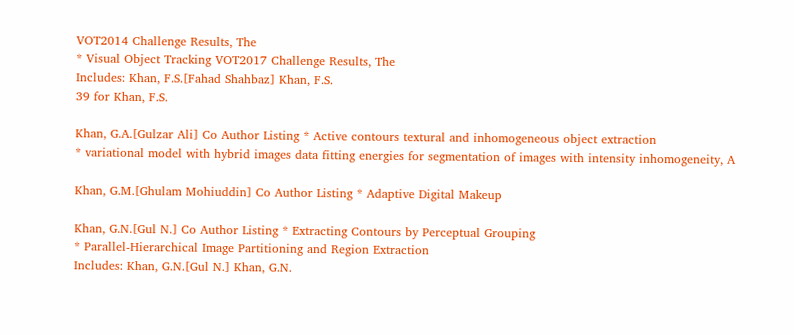VOT2014 Challenge Results, The
* Visual Object Tracking VOT2017 Challenge Results, The
Includes: Khan, F.S.[Fahad Shahbaz] Khan, F.S.
39 for Khan, F.S.

Khan, G.A.[Gulzar Ali] Co Author Listing * Active contours textural and inhomogeneous object extraction
* variational model with hybrid images data fitting energies for segmentation of images with intensity inhomogeneity, A

Khan, G.M.[Ghulam Mohiuddin] Co Author Listing * Adaptive Digital Makeup

Khan, G.N.[Gul N.] Co Author Listing * Extracting Contours by Perceptual Grouping
* Parallel-Hierarchical Image Partitioning and Region Extraction
Includes: Khan, G.N.[Gul N.] Khan, G.N.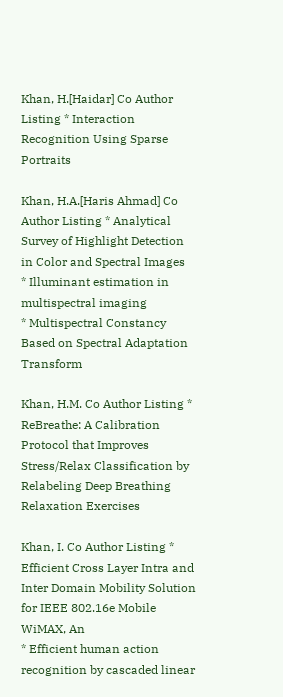Khan, H.[Haidar] Co Author Listing * Interaction Recognition Using Sparse Portraits

Khan, H.A.[Haris Ahmad] Co Author Listing * Analytical Survey of Highlight Detection in Color and Spectral Images
* Illuminant estimation in multispectral imaging
* Multispectral Constancy Based on Spectral Adaptation Transform

Khan, H.M. Co Author Listing * ReBreathe: A Calibration Protocol that Improves Stress/Relax Classification by Relabeling Deep Breathing Relaxation Exercises

Khan, I. Co Author Listing * Efficient Cross Layer Intra and Inter Domain Mobility Solution for IEEE 802.16e Mobile WiMAX, An
* Efficient human action recognition by cascaded linear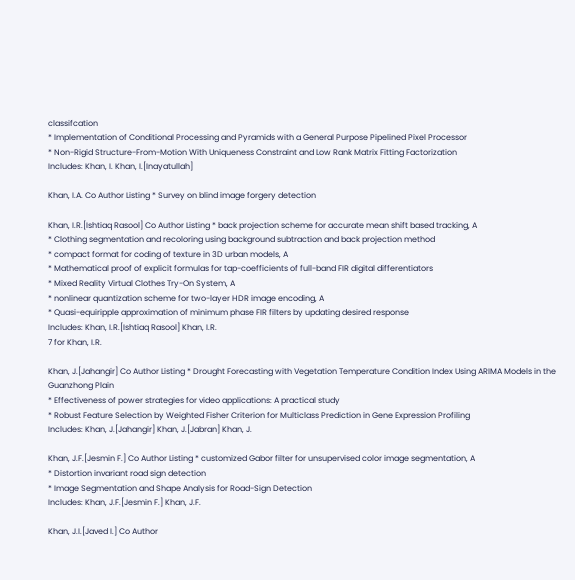classifcation
* Implementation of Conditional Processing and Pyramids with a General Purpose Pipelined Pixel Processor
* Non-Rigid Structure-From-Motion With Uniqueness Constraint and Low Rank Matrix Fitting Factorization
Includes: Khan, I. Khan, I.[Inayatullah]

Khan, I.A. Co Author Listing * Survey on blind image forgery detection

Khan, I.R.[Ishtiaq Rasool] Co Author Listing * back projection scheme for accurate mean shift based tracking, A
* Clothing segmentation and recoloring using background subtraction and back projection method
* compact format for coding of texture in 3D urban models, A
* Mathematical proof of explicit formulas for tap-coefficients of full-band FIR digital differentiators
* Mixed Reality Virtual Clothes Try-On System, A
* nonlinear quantization scheme for two-layer HDR image encoding, A
* Quasi-equiripple approximation of minimum phase FIR filters by updating desired response
Includes: Khan, I.R.[Ishtiaq Rasool] Khan, I.R.
7 for Khan, I.R.

Khan, J.[Jahangir] Co Author Listing * Drought Forecasting with Vegetation Temperature Condition Index Using ARIMA Models in the Guanzhong Plain
* Effectiveness of power strategies for video applications: A practical study
* Robust Feature Selection by Weighted Fisher Criterion for Multiclass Prediction in Gene Expression Profiling
Includes: Khan, J.[Jahangir] Khan, J.[Jabran] Khan, J.

Khan, J.F.[Jesmin F.] Co Author Listing * customized Gabor filter for unsupervised color image segmentation, A
* Distortion invariant road sign detection
* Image Segmentation and Shape Analysis for Road-Sign Detection
Includes: Khan, J.F.[Jesmin F.] Khan, J.F.

Khan, J.I.[Javed I.] Co Author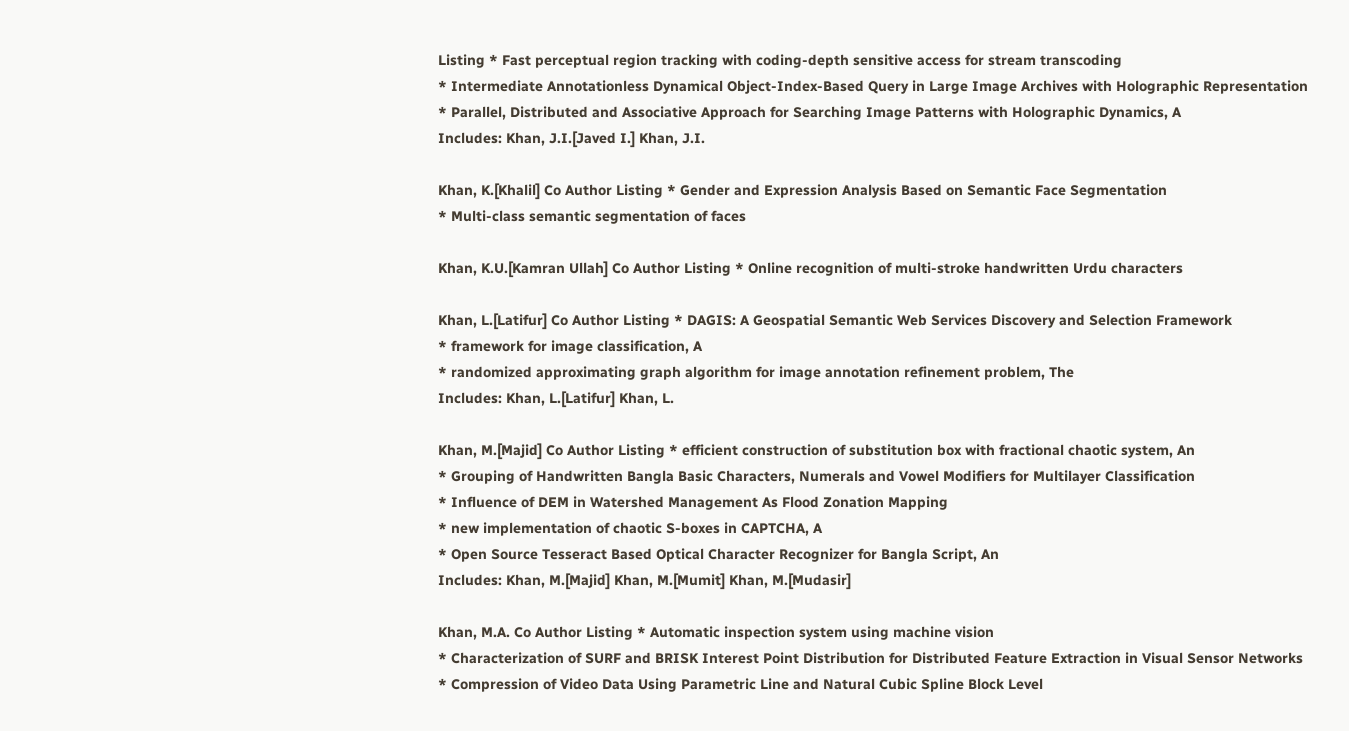Listing * Fast perceptual region tracking with coding-depth sensitive access for stream transcoding
* Intermediate Annotationless Dynamical Object-Index-Based Query in Large Image Archives with Holographic Representation
* Parallel, Distributed and Associative Approach for Searching Image Patterns with Holographic Dynamics, A
Includes: Khan, J.I.[Javed I.] Khan, J.I.

Khan, K.[Khalil] Co Author Listing * Gender and Expression Analysis Based on Semantic Face Segmentation
* Multi-class semantic segmentation of faces

Khan, K.U.[Kamran Ullah] Co Author Listing * Online recognition of multi-stroke handwritten Urdu characters

Khan, L.[Latifur] Co Author Listing * DAGIS: A Geospatial Semantic Web Services Discovery and Selection Framework
* framework for image classification, A
* randomized approximating graph algorithm for image annotation refinement problem, The
Includes: Khan, L.[Latifur] Khan, L.

Khan, M.[Majid] Co Author Listing * efficient construction of substitution box with fractional chaotic system, An
* Grouping of Handwritten Bangla Basic Characters, Numerals and Vowel Modifiers for Multilayer Classification
* Influence of DEM in Watershed Management As Flood Zonation Mapping
* new implementation of chaotic S-boxes in CAPTCHA, A
* Open Source Tesseract Based Optical Character Recognizer for Bangla Script, An
Includes: Khan, M.[Majid] Khan, M.[Mumit] Khan, M.[Mudasir]

Khan, M.A. Co Author Listing * Automatic inspection system using machine vision
* Characterization of SURF and BRISK Interest Point Distribution for Distributed Feature Extraction in Visual Sensor Networks
* Compression of Video Data Using Parametric Line and Natural Cubic Spline Block Level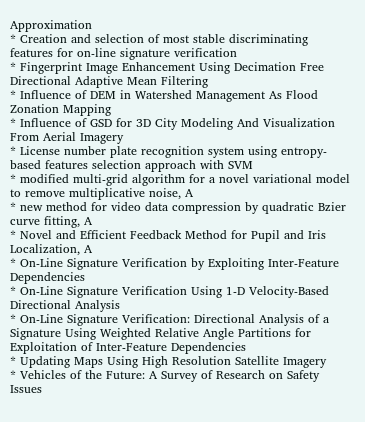Approximation
* Creation and selection of most stable discriminating features for on-line signature verification
* Fingerprint Image Enhancement Using Decimation Free Directional Adaptive Mean Filtering
* Influence of DEM in Watershed Management As Flood Zonation Mapping
* Influence of GSD for 3D City Modeling And Visualization From Aerial Imagery
* License number plate recognition system using entropy-based features selection approach with SVM
* modified multi-grid algorithm for a novel variational model to remove multiplicative noise, A
* new method for video data compression by quadratic Bzier curve fitting, A
* Novel and Efficient Feedback Method for Pupil and Iris Localization, A
* On-Line Signature Verification by Exploiting Inter-Feature Dependencies
* On-Line Signature Verification Using 1-D Velocity-Based Directional Analysis
* On-Line Signature Verification: Directional Analysis of a Signature Using Weighted Relative Angle Partitions for Exploitation of Inter-Feature Dependencies
* Updating Maps Using High Resolution Satellite Imagery
* Vehicles of the Future: A Survey of Research on Safety Issues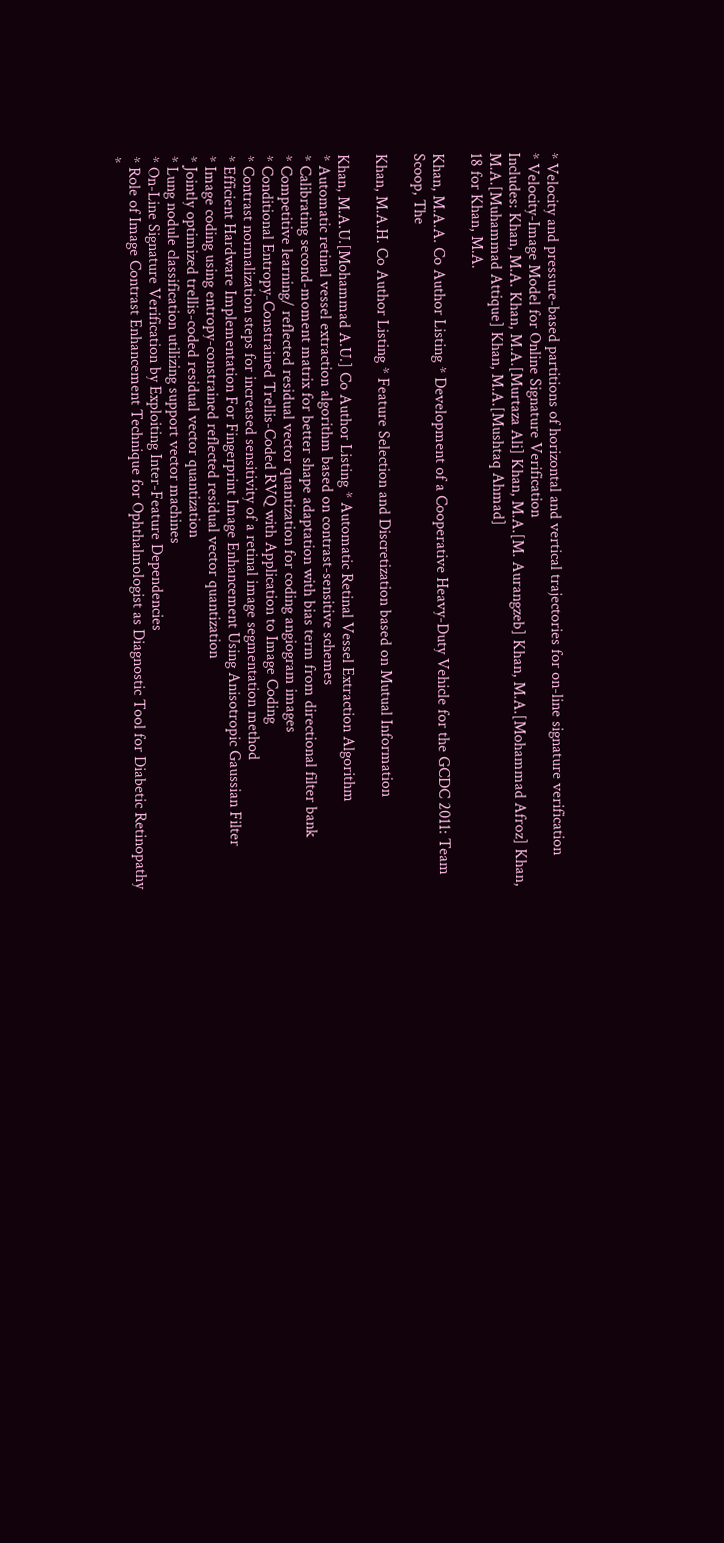* Velocity and pressure-based partitions of horizontal and vertical trajectories for on-line signature verification
* Velocity-Image Model for Online Signature Verification
Includes: Khan, M.A. Khan, M.A.[Murtaza Ali] Khan, M.A.[M. Aurangzeb] Khan, M.A.[Mohammad Afroz] Khan, M.A.[Muhammad Attique] Khan, M.A.[Mushtaq Ahmad]
18 for Khan, M.A.

Khan, M.A.A. Co Author Listing * Development of a Cooperative Heavy-Duty Vehicle for the GCDC 2011: Team Scoop, The

Khan, M.A.H. Co Author Listing * Feature Selection and Discretization based on Mutual Information

Khan, M.A.U.[Mohammad A.U.] Co Author Listing * Automatic Retinal Vessel Extraction Algorithm
* Automatic retinal vessel extraction algorithm based on contrast-sensitive schemes
* Calibrating second-moment matrix for better shape adaptation with bias term from directional filter bank
* Competitive learning/ reflected residual vector quantization for coding angiogram images
* Conditional Entropy-Constrained Trellis-Coded RVQ with Application to Image Coding
* Contrast normalization steps for increased sensitivity of a retinal image segmentation method
* Efficient Hardware Implementation For Fingerprint Image Enhancement Using Anisotropic Gaussian Filter
* Image coding using entropy-constrained reflected residual vector quantization
* Jointly optimized trellis-coded residual vector quantization
* Lung nodule classification utilizing support vector machines
* On-Line Signature Verification by Exploiting Inter-Feature Dependencies
* Role of Image Contrast Enhancement Technique for Ophthalmologist as Diagnostic Tool for Diabetic Retinopathy
*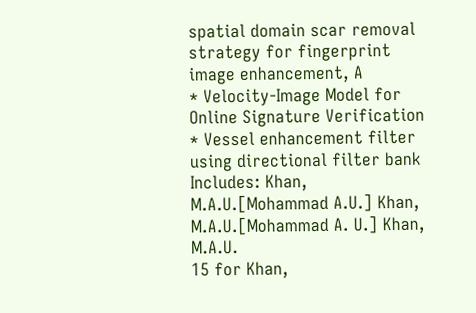spatial domain scar removal strategy for fingerprint image enhancement, A
* Velocity-Image Model for Online Signature Verification
* Vessel enhancement filter using directional filter bank
Includes: Khan, M.A.U.[Mohammad A.U.] Khan, M.A.U.[Mohammad A. U.] Khan, M.A.U.
15 for Khan,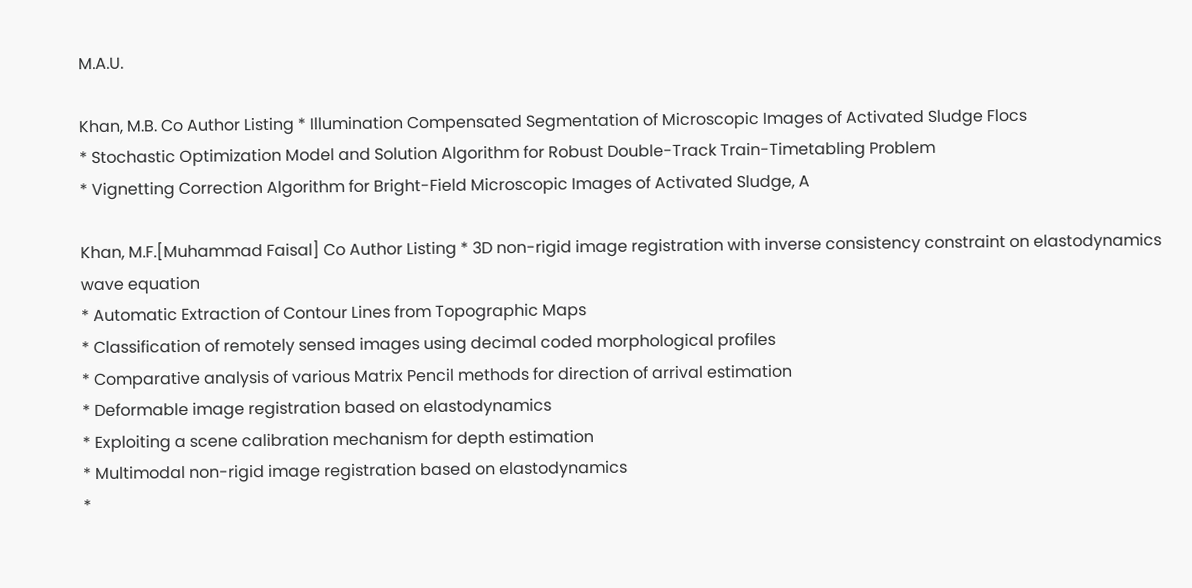M.A.U.

Khan, M.B. Co Author Listing * Illumination Compensated Segmentation of Microscopic Images of Activated Sludge Flocs
* Stochastic Optimization Model and Solution Algorithm for Robust Double-Track Train-Timetabling Problem
* Vignetting Correction Algorithm for Bright-Field Microscopic Images of Activated Sludge, A

Khan, M.F.[Muhammad Faisal] Co Author Listing * 3D non-rigid image registration with inverse consistency constraint on elastodynamics wave equation
* Automatic Extraction of Contour Lines from Topographic Maps
* Classification of remotely sensed images using decimal coded morphological profiles
* Comparative analysis of various Matrix Pencil methods for direction of arrival estimation
* Deformable image registration based on elastodynamics
* Exploiting a scene calibration mechanism for depth estimation
* Multimodal non-rigid image registration based on elastodynamics
*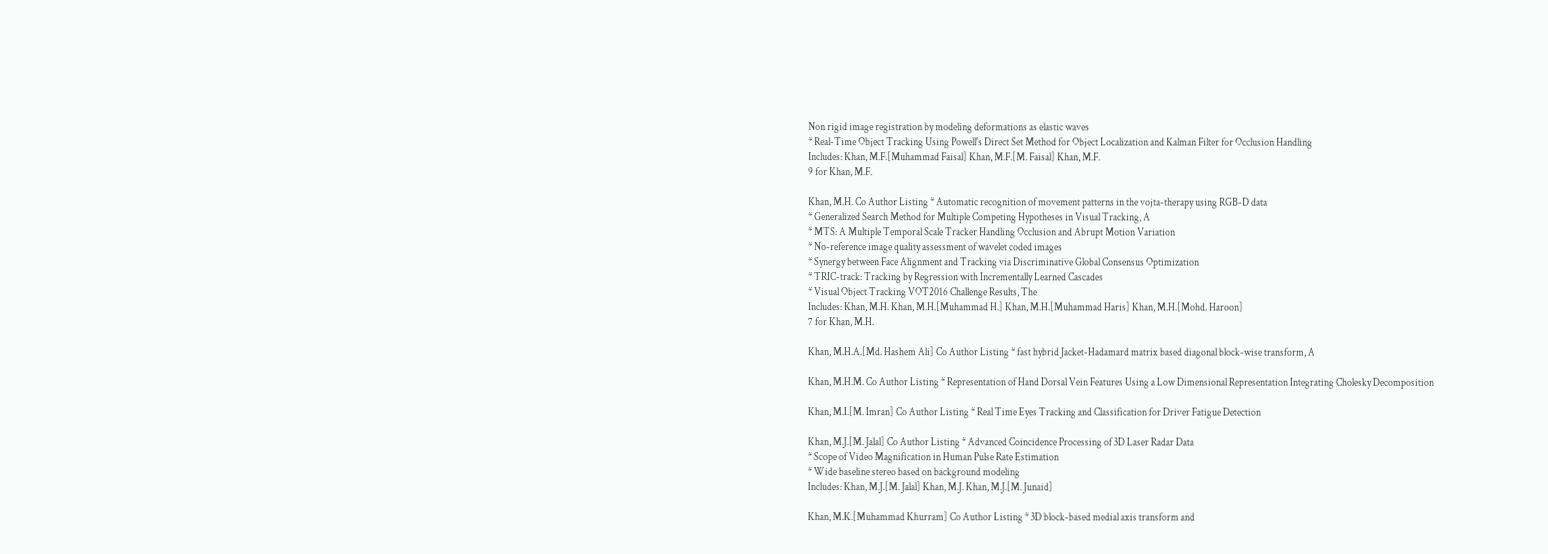Non rigid image registration by modeling deformations as elastic waves
* Real-Time Object Tracking Using Powell's Direct Set Method for Object Localization and Kalman Filter for Occlusion Handling
Includes: Khan, M.F.[Muhammad Faisal] Khan, M.F.[M. Faisal] Khan, M.F.
9 for Khan, M.F.

Khan, M.H. Co Author Listing * Automatic recognition of movement patterns in the vojta-therapy using RGB-D data
* Generalized Search Method for Multiple Competing Hypotheses in Visual Tracking, A
* MTS: A Multiple Temporal Scale Tracker Handling Occlusion and Abrupt Motion Variation
* No-reference image quality assessment of wavelet coded images
* Synergy between Face Alignment and Tracking via Discriminative Global Consensus Optimization
* TRIC-track: Tracking by Regression with Incrementally Learned Cascades
* Visual Object Tracking VOT2016 Challenge Results, The
Includes: Khan, M.H. Khan, M.H.[Muhammad H.] Khan, M.H.[Muhammad Haris] Khan, M.H.[Mohd. Haroon]
7 for Khan, M.H.

Khan, M.H.A.[Md. Hashem Ali] Co Author Listing * fast hybrid Jacket-Hadamard matrix based diagonal block-wise transform, A

Khan, M.H.M. Co Author Listing * Representation of Hand Dorsal Vein Features Using a Low Dimensional Representation Integrating Cholesky Decomposition

Khan, M.I.[M. Imran] Co Author Listing * Real Time Eyes Tracking and Classification for Driver Fatigue Detection

Khan, M.J.[M. Jalal] Co Author Listing * Advanced Coincidence Processing of 3D Laser Radar Data
* Scope of Video Magnification in Human Pulse Rate Estimation
* Wide baseline stereo based on background modeling
Includes: Khan, M.J.[M. Jalal] Khan, M.J. Khan, M.J.[M. Junaid]

Khan, M.K.[Muhammad Khurram] Co Author Listing * 3D block-based medial axis transform and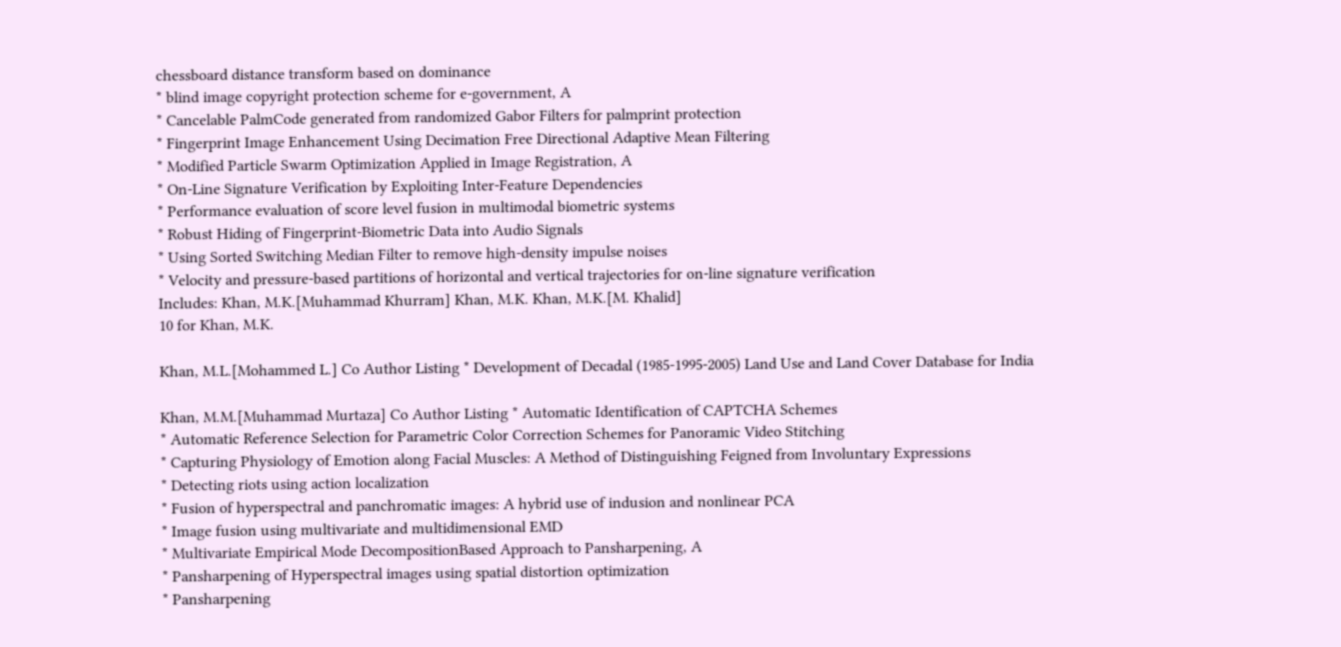chessboard distance transform based on dominance
* blind image copyright protection scheme for e-government, A
* Cancelable PalmCode generated from randomized Gabor Filters for palmprint protection
* Fingerprint Image Enhancement Using Decimation Free Directional Adaptive Mean Filtering
* Modified Particle Swarm Optimization Applied in Image Registration, A
* On-Line Signature Verification by Exploiting Inter-Feature Dependencies
* Performance evaluation of score level fusion in multimodal biometric systems
* Robust Hiding of Fingerprint-Biometric Data into Audio Signals
* Using Sorted Switching Median Filter to remove high-density impulse noises
* Velocity and pressure-based partitions of horizontal and vertical trajectories for on-line signature verification
Includes: Khan, M.K.[Muhammad Khurram] Khan, M.K. Khan, M.K.[M. Khalid]
10 for Khan, M.K.

Khan, M.L.[Mohammed L.] Co Author Listing * Development of Decadal (1985-1995-2005) Land Use and Land Cover Database for India

Khan, M.M.[Muhammad Murtaza] Co Author Listing * Automatic Identification of CAPTCHA Schemes
* Automatic Reference Selection for Parametric Color Correction Schemes for Panoramic Video Stitching
* Capturing Physiology of Emotion along Facial Muscles: A Method of Distinguishing Feigned from Involuntary Expressions
* Detecting riots using action localization
* Fusion of hyperspectral and panchromatic images: A hybrid use of indusion and nonlinear PCA
* Image fusion using multivariate and multidimensional EMD
* Multivariate Empirical Mode DecompositionBased Approach to Pansharpening, A
* Pansharpening of Hyperspectral images using spatial distortion optimization
* Pansharpening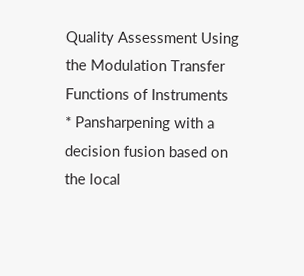Quality Assessment Using the Modulation Transfer Functions of Instruments
* Pansharpening with a decision fusion based on the local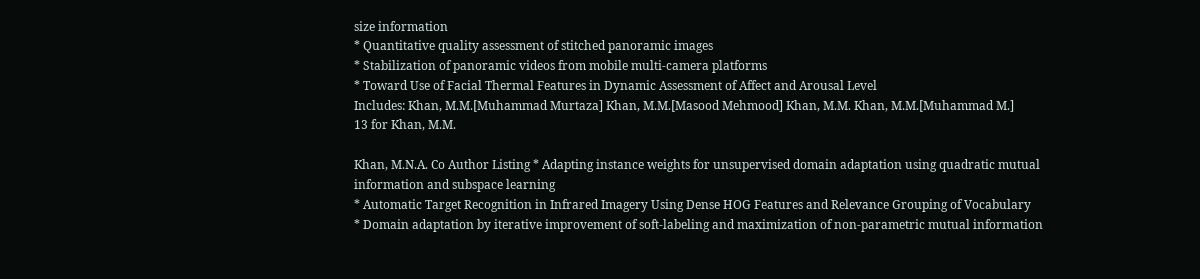size information
* Quantitative quality assessment of stitched panoramic images
* Stabilization of panoramic videos from mobile multi-camera platforms
* Toward Use of Facial Thermal Features in Dynamic Assessment of Affect and Arousal Level
Includes: Khan, M.M.[Muhammad Murtaza] Khan, M.M.[Masood Mehmood] Khan, M.M. Khan, M.M.[Muhammad M.]
13 for Khan, M.M.

Khan, M.N.A. Co Author Listing * Adapting instance weights for unsupervised domain adaptation using quadratic mutual information and subspace learning
* Automatic Target Recognition in Infrared Imagery Using Dense HOG Features and Relevance Grouping of Vocabulary
* Domain adaptation by iterative improvement of soft-labeling and maximization of non-parametric mutual information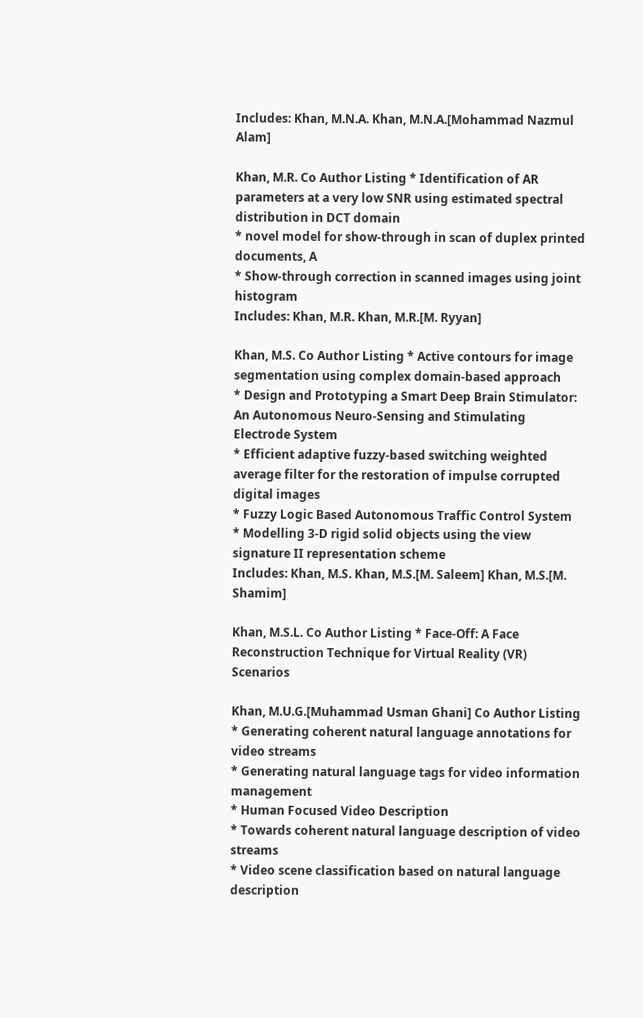Includes: Khan, M.N.A. Khan, M.N.A.[Mohammad Nazmul Alam]

Khan, M.R. Co Author Listing * Identification of AR parameters at a very low SNR using estimated spectral distribution in DCT domain
* novel model for show-through in scan of duplex printed documents, A
* Show-through correction in scanned images using joint histogram
Includes: Khan, M.R. Khan, M.R.[M. Ryyan]

Khan, M.S. Co Author Listing * Active contours for image segmentation using complex domain-based approach
* Design and Prototyping a Smart Deep Brain Stimulator: An Autonomous Neuro-Sensing and Stimulating Electrode System
* Efficient adaptive fuzzy-based switching weighted average filter for the restoration of impulse corrupted digital images
* Fuzzy Logic Based Autonomous Traffic Control System
* Modelling 3-D rigid solid objects using the view signature II representation scheme
Includes: Khan, M.S. Khan, M.S.[M. Saleem] Khan, M.S.[M. Shamim]

Khan, M.S.L. Co Author Listing * Face-Off: A Face Reconstruction Technique for Virtual Reality (VR) Scenarios

Khan, M.U.G.[Muhammad Usman Ghani] Co Author Listing * Generating coherent natural language annotations for video streams
* Generating natural language tags for video information management
* Human Focused Video Description
* Towards coherent natural language description of video streams
* Video scene classification based on natural language description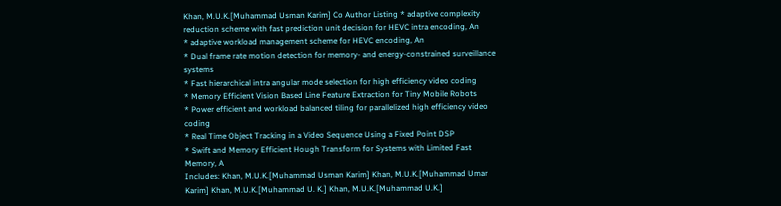Khan, M.U.K.[Muhammad Usman Karim] Co Author Listing * adaptive complexity reduction scheme with fast prediction unit decision for HEVC intra encoding, An
* adaptive workload management scheme for HEVC encoding, An
* Dual frame rate motion detection for memory- and energy-constrained surveillance systems
* Fast hierarchical intra angular mode selection for high efficiency video coding
* Memory Efficient Vision Based Line Feature Extraction for Tiny Mobile Robots
* Power efficient and workload balanced tiling for parallelized high efficiency video coding
* Real Time Object Tracking in a Video Sequence Using a Fixed Point DSP
* Swift and Memory Efficient Hough Transform for Systems with Limited Fast Memory, A
Includes: Khan, M.U.K.[Muhammad Usman Karim] Khan, M.U.K.[Muhammad Umar Karim] Khan, M.U.K.[Muhammad U. K.] Khan, M.U.K.[Muhammad U.K.]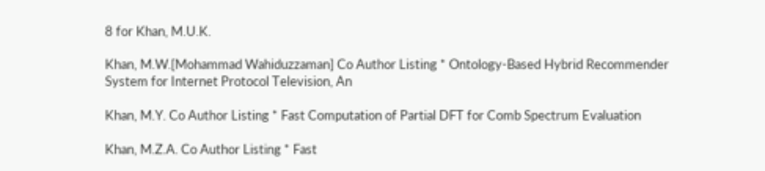8 for Khan, M.U.K.

Khan, M.W.[Mohammad Wahiduzzaman] Co Author Listing * Ontology-Based Hybrid Recommender System for Internet Protocol Television, An

Khan, M.Y. Co Author Listing * Fast Computation of Partial DFT for Comb Spectrum Evaluation

Khan, M.Z.A. Co Author Listing * Fast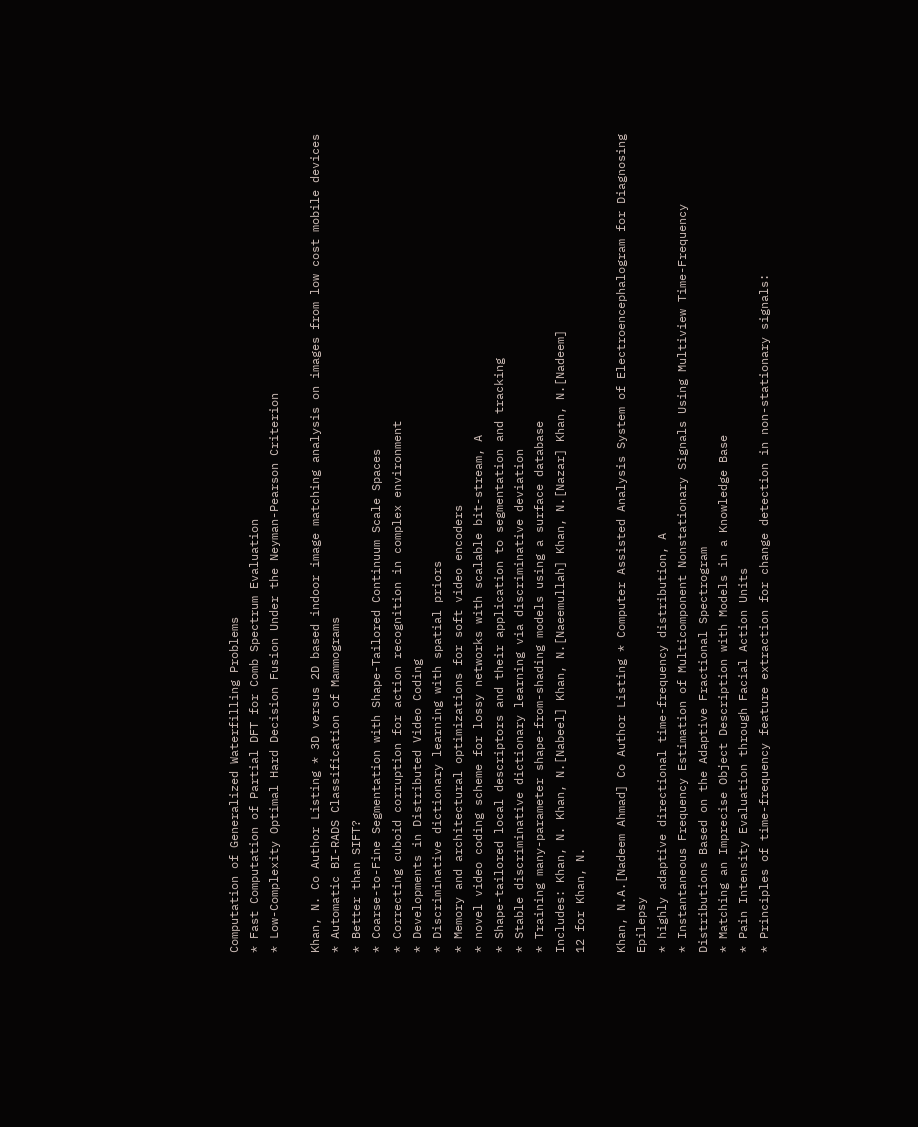Computation of Generalized Waterfilling Problems
* Fast Computation of Partial DFT for Comb Spectrum Evaluation
* Low-Complexity Optimal Hard Decision Fusion Under the Neyman-Pearson Criterion

Khan, N. Co Author Listing * 3D versus 2D based indoor image matching analysis on images from low cost mobile devices
* Automatic BI-RADS Classification of Mammograms
* Better than SIFT?
* Coarse-to-Fine Segmentation with Shape-Tailored Continuum Scale Spaces
* Correcting cuboid corruption for action recognition in complex environment
* Developments in Distributed Video Coding
* Discriminative dictionary learning with spatial priors
* Memory and architectural optimizations for soft video encoders
* novel video coding scheme for lossy networks with scalable bit-stream, A
* Shape-tailored local descriptors and their application to segmentation and tracking
* Stable discriminative dictionary learning via discriminative deviation
* Training many-parameter shape-from-shading models using a surface database
Includes: Khan, N. Khan, N.[Nabeel] Khan, N.[Naeemullah] Khan, N.[Nazar] Khan, N.[Nadeem]
12 for Khan, N.

Khan, N.A.[Nadeem Ahmad] Co Author Listing * Computer Assisted Analysis System of Electroencephalogram for Diagnosing Epilepsy
* highly adaptive directional time-frequency distribution, A
* Instantaneous Frequency Estimation of Multicomponent Nonstationary Signals Using Multiview Time-Frequency Distributions Based on the Adaptive Fractional Spectrogram
* Matching an Imprecise Object Description with Models in a Knowledge Base
* Pain Intensity Evaluation through Facial Action Units
* Principles of time-frequency feature extraction for change detection in non-stationary signals: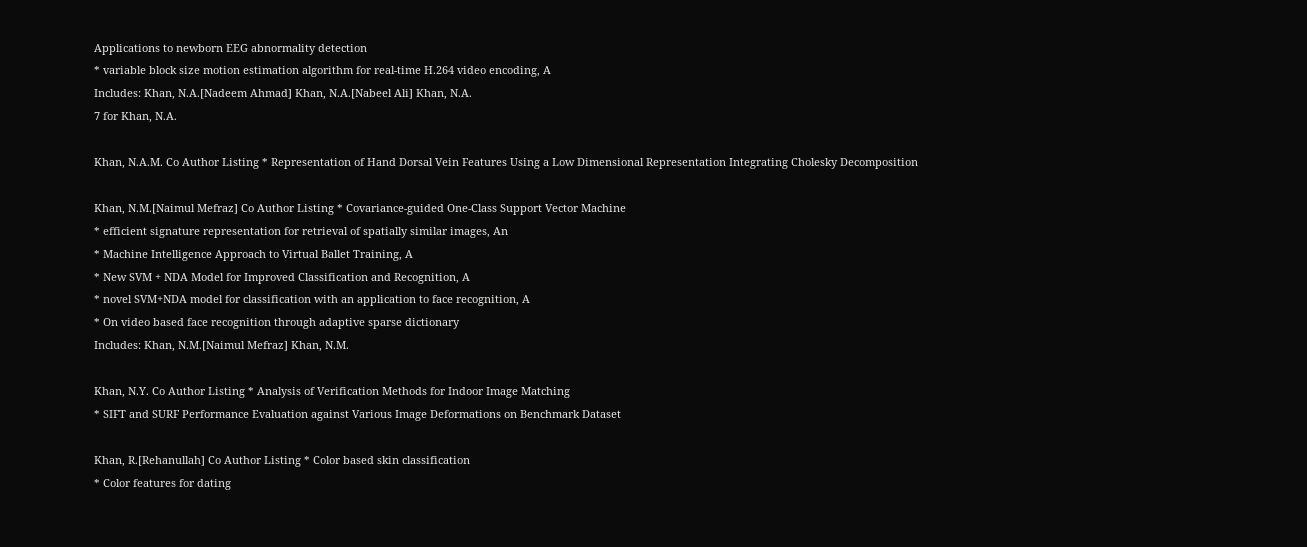Applications to newborn EEG abnormality detection
* variable block size motion estimation algorithm for real-time H.264 video encoding, A
Includes: Khan, N.A.[Nadeem Ahmad] Khan, N.A.[Nabeel Ali] Khan, N.A.
7 for Khan, N.A.

Khan, N.A.M. Co Author Listing * Representation of Hand Dorsal Vein Features Using a Low Dimensional Representation Integrating Cholesky Decomposition

Khan, N.M.[Naimul Mefraz] Co Author Listing * Covariance-guided One-Class Support Vector Machine
* efficient signature representation for retrieval of spatially similar images, An
* Machine Intelligence Approach to Virtual Ballet Training, A
* New SVM + NDA Model for Improved Classification and Recognition, A
* novel SVM+NDA model for classification with an application to face recognition, A
* On video based face recognition through adaptive sparse dictionary
Includes: Khan, N.M.[Naimul Mefraz] Khan, N.M.

Khan, N.Y. Co Author Listing * Analysis of Verification Methods for Indoor Image Matching
* SIFT and SURF Performance Evaluation against Various Image Deformations on Benchmark Dataset

Khan, R.[Rehanullah] Co Author Listing * Color based skin classification
* Color features for dating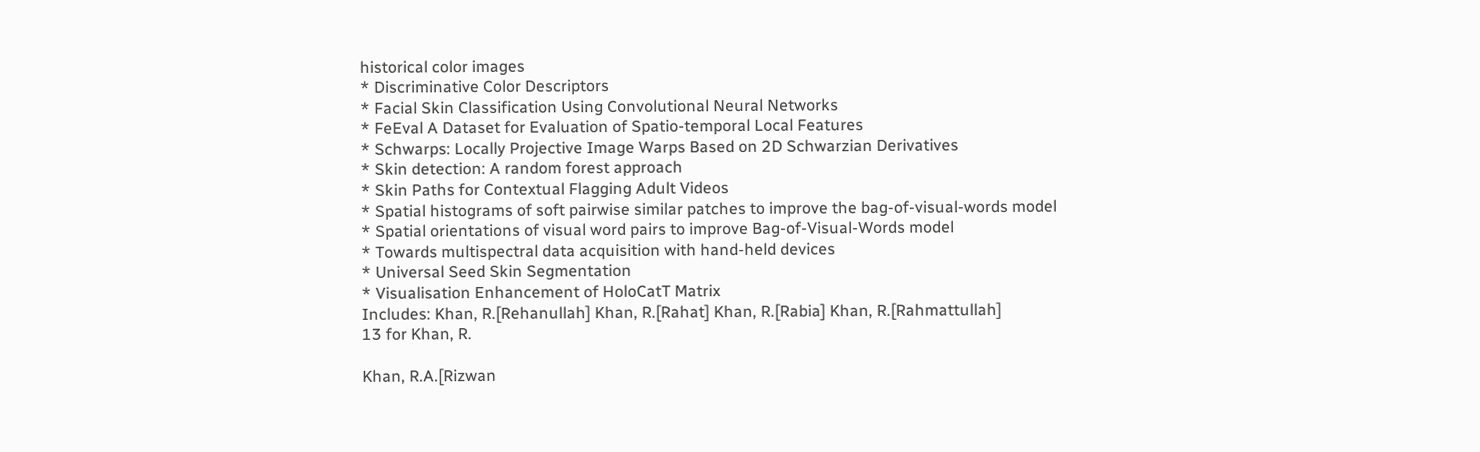historical color images
* Discriminative Color Descriptors
* Facial Skin Classification Using Convolutional Neural Networks
* FeEval A Dataset for Evaluation of Spatio-temporal Local Features
* Schwarps: Locally Projective Image Warps Based on 2D Schwarzian Derivatives
* Skin detection: A random forest approach
* Skin Paths for Contextual Flagging Adult Videos
* Spatial histograms of soft pairwise similar patches to improve the bag-of-visual-words model
* Spatial orientations of visual word pairs to improve Bag-of-Visual-Words model
* Towards multispectral data acquisition with hand-held devices
* Universal Seed Skin Segmentation
* Visualisation Enhancement of HoloCatT Matrix
Includes: Khan, R.[Rehanullah] Khan, R.[Rahat] Khan, R.[Rabia] Khan, R.[Rahmattullah]
13 for Khan, R.

Khan, R.A.[Rizwan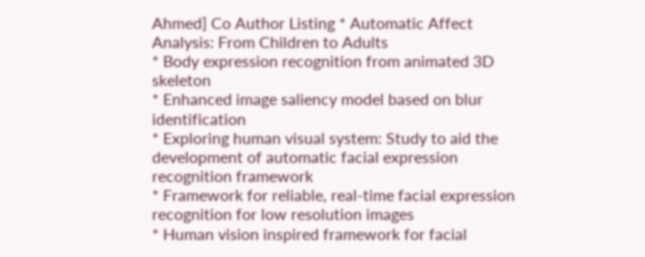Ahmed] Co Author Listing * Automatic Affect Analysis: From Children to Adults
* Body expression recognition from animated 3D skeleton
* Enhanced image saliency model based on blur identification
* Exploring human visual system: Study to aid the development of automatic facial expression recognition framework
* Framework for reliable, real-time facial expression recognition for low resolution images
* Human vision inspired framework for facial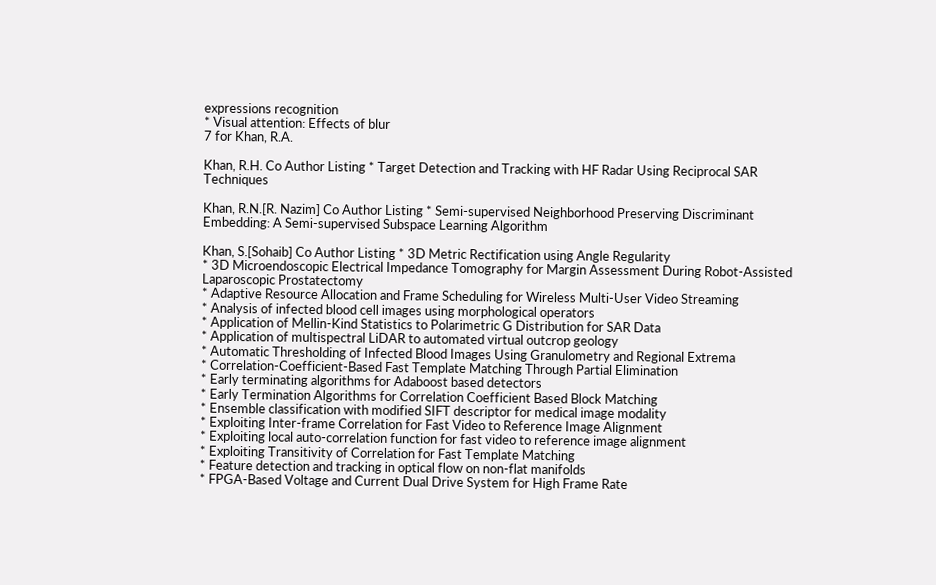expressions recognition
* Visual attention: Effects of blur
7 for Khan, R.A.

Khan, R.H. Co Author Listing * Target Detection and Tracking with HF Radar Using Reciprocal SAR Techniques

Khan, R.N.[R. Nazim] Co Author Listing * Semi-supervised Neighborhood Preserving Discriminant Embedding: A Semi-supervised Subspace Learning Algorithm

Khan, S.[Sohaib] Co Author Listing * 3D Metric Rectification using Angle Regularity
* 3D Microendoscopic Electrical Impedance Tomography for Margin Assessment During Robot-Assisted Laparoscopic Prostatectomy
* Adaptive Resource Allocation and Frame Scheduling for Wireless Multi-User Video Streaming
* Analysis of infected blood cell images using morphological operators
* Application of Mellin-Kind Statistics to Polarimetric G Distribution for SAR Data
* Application of multispectral LiDAR to automated virtual outcrop geology
* Automatic Thresholding of Infected Blood Images Using Granulometry and Regional Extrema
* Correlation-Coefficient-Based Fast Template Matching Through Partial Elimination
* Early terminating algorithms for Adaboost based detectors
* Early Termination Algorithms for Correlation Coefficient Based Block Matching
* Ensemble classification with modified SIFT descriptor for medical image modality
* Exploiting Inter-frame Correlation for Fast Video to Reference Image Alignment
* Exploiting local auto-correlation function for fast video to reference image alignment
* Exploiting Transitivity of Correlation for Fast Template Matching
* Feature detection and tracking in optical flow on non-flat manifolds
* FPGA-Based Voltage and Current Dual Drive System for High Frame Rate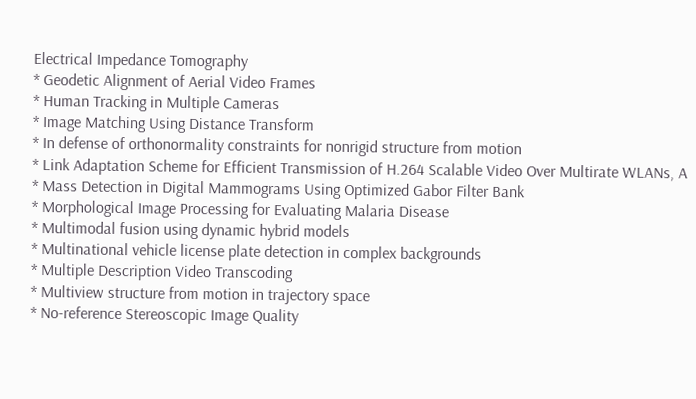Electrical Impedance Tomography
* Geodetic Alignment of Aerial Video Frames
* Human Tracking in Multiple Cameras
* Image Matching Using Distance Transform
* In defense of orthonormality constraints for nonrigid structure from motion
* Link Adaptation Scheme for Efficient Transmission of H.264 Scalable Video Over Multirate WLANs, A
* Mass Detection in Digital Mammograms Using Optimized Gabor Filter Bank
* Morphological Image Processing for Evaluating Malaria Disease
* Multimodal fusion using dynamic hybrid models
* Multinational vehicle license plate detection in complex backgrounds
* Multiple Description Video Transcoding
* Multiview structure from motion in trajectory space
* No-reference Stereoscopic Image Quality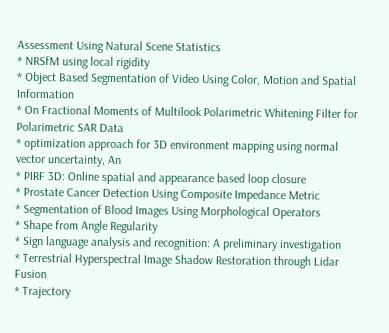Assessment Using Natural Scene Statistics
* NRSfM using local rigidity
* Object Based Segmentation of Video Using Color, Motion and Spatial Information
* On Fractional Moments of Multilook Polarimetric Whitening Filter for Polarimetric SAR Data
* optimization approach for 3D environment mapping using normal vector uncertainty, An
* PIRF 3D: Online spatial and appearance based loop closure
* Prostate Cancer Detection Using Composite Impedance Metric
* Segmentation of Blood Images Using Morphological Operators
* Shape from Angle Regularity
* Sign language analysis and recognition: A preliminary investigation
* Terrestrial Hyperspectral Image Shadow Restoration through Lidar Fusion
* Trajectory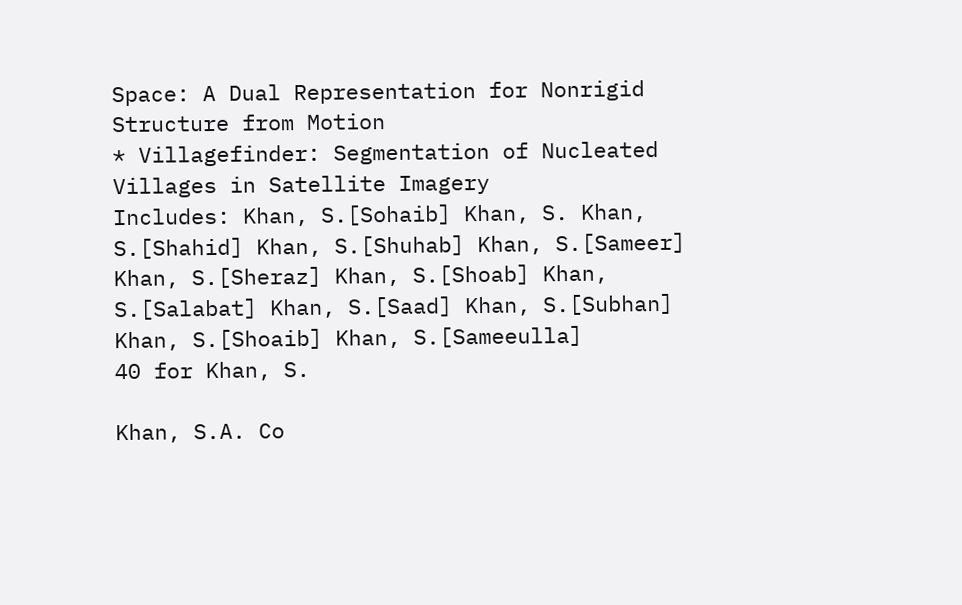Space: A Dual Representation for Nonrigid Structure from Motion
* Villagefinder: Segmentation of Nucleated Villages in Satellite Imagery
Includes: Khan, S.[Sohaib] Khan, S. Khan, S.[Shahid] Khan, S.[Shuhab] Khan, S.[Sameer] Khan, S.[Sheraz] Khan, S.[Shoab] Khan, S.[Salabat] Khan, S.[Saad] Khan, S.[Subhan] Khan, S.[Shoaib] Khan, S.[Sameeulla]
40 for Khan, S.

Khan, S.A. Co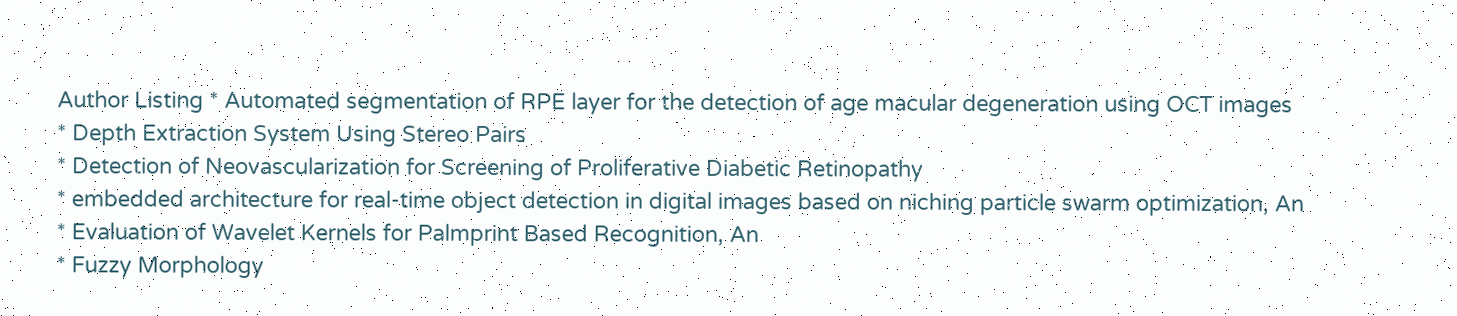Author Listing * Automated segmentation of RPE layer for the detection of age macular degeneration using OCT images
* Depth Extraction System Using Stereo Pairs
* Detection of Neovascularization for Screening of Proliferative Diabetic Retinopathy
* embedded architecture for real-time object detection in digital images based on niching particle swarm optimization, An
* Evaluation of Wavelet Kernels for Palmprint Based Recognition, An
* Fuzzy Morphology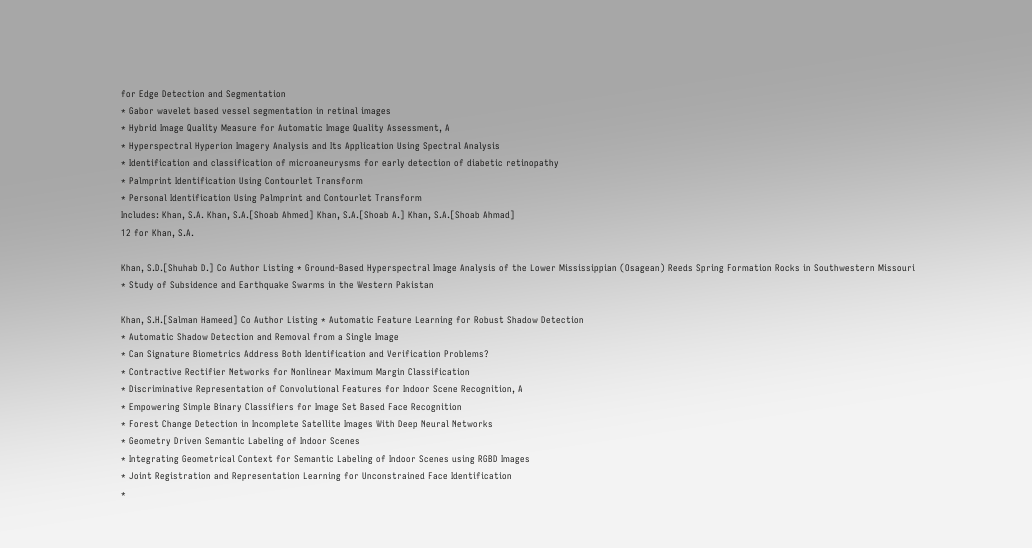for Edge Detection and Segmentation
* Gabor wavelet based vessel segmentation in retinal images
* Hybrid Image Quality Measure for Automatic Image Quality Assessment, A
* Hyperspectral Hyperion Imagery Analysis and Its Application Using Spectral Analysis
* Identification and classification of microaneurysms for early detection of diabetic retinopathy
* Palmprint Identification Using Contourlet Transform
* Personal Identification Using Palmprint and Contourlet Transform
Includes: Khan, S.A. Khan, S.A.[Shoab Ahmed] Khan, S.A.[Shoab A.] Khan, S.A.[Shoab Ahmad]
12 for Khan, S.A.

Khan, S.D.[Shuhab D.] Co Author Listing * Ground-Based Hyperspectral Image Analysis of the Lower Mississippian (Osagean) Reeds Spring Formation Rocks in Southwestern Missouri
* Study of Subsidence and Earthquake Swarms in the Western Pakistan

Khan, S.H.[Salman Hameed] Co Author Listing * Automatic Feature Learning for Robust Shadow Detection
* Automatic Shadow Detection and Removal from a Single Image
* Can Signature Biometrics Address Both Identification and Verification Problems?
* Contractive Rectifier Networks for Nonlinear Maximum Margin Classification
* Discriminative Representation of Convolutional Features for Indoor Scene Recognition, A
* Empowering Simple Binary Classifiers for Image Set Based Face Recognition
* Forest Change Detection in Incomplete Satellite Images With Deep Neural Networks
* Geometry Driven Semantic Labeling of Indoor Scenes
* Integrating Geometrical Context for Semantic Labeling of Indoor Scenes using RGBD Images
* Joint Registration and Representation Learning for Unconstrained Face Identification
*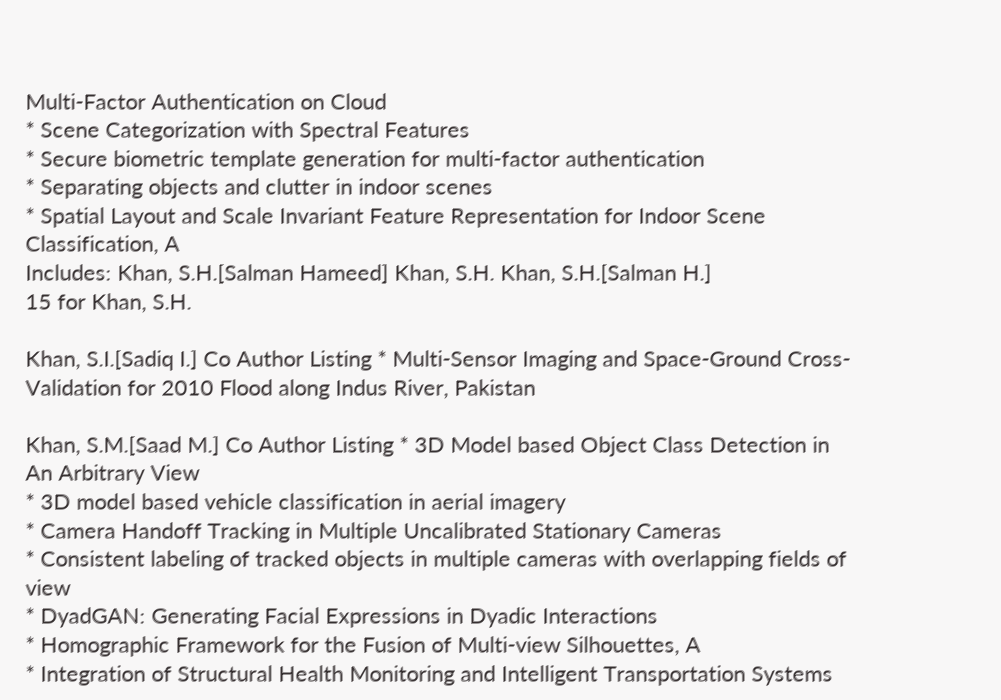Multi-Factor Authentication on Cloud
* Scene Categorization with Spectral Features
* Secure biometric template generation for multi-factor authentication
* Separating objects and clutter in indoor scenes
* Spatial Layout and Scale Invariant Feature Representation for Indoor Scene Classification, A
Includes: Khan, S.H.[Salman Hameed] Khan, S.H. Khan, S.H.[Salman H.]
15 for Khan, S.H.

Khan, S.I.[Sadiq I.] Co Author Listing * Multi-Sensor Imaging and Space-Ground Cross-Validation for 2010 Flood along Indus River, Pakistan

Khan, S.M.[Saad M.] Co Author Listing * 3D Model based Object Class Detection in An Arbitrary View
* 3D model based vehicle classification in aerial imagery
* Camera Handoff Tracking in Multiple Uncalibrated Stationary Cameras
* Consistent labeling of tracked objects in multiple cameras with overlapping fields of view
* DyadGAN: Generating Facial Expressions in Dyadic Interactions
* Homographic Framework for the Fusion of Multi-view Silhouettes, A
* Integration of Structural Health Monitoring and Intelligent Transportation Systems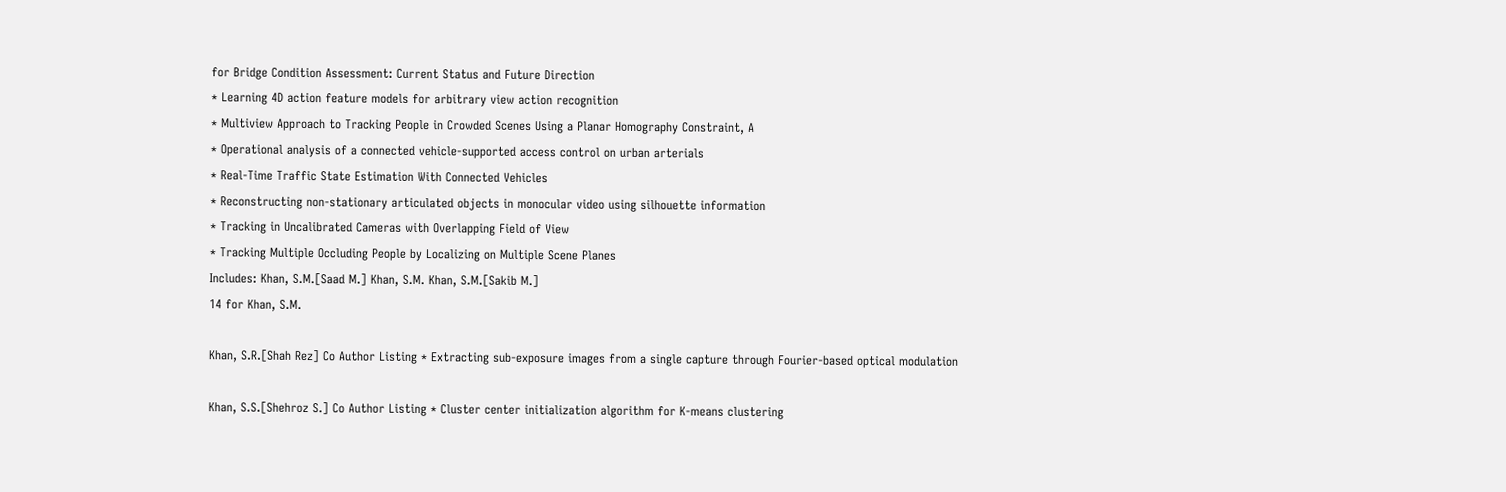for Bridge Condition Assessment: Current Status and Future Direction
* Learning 4D action feature models for arbitrary view action recognition
* Multiview Approach to Tracking People in Crowded Scenes Using a Planar Homography Constraint, A
* Operational analysis of a connected vehicle-supported access control on urban arterials
* Real-Time Traffic State Estimation With Connected Vehicles
* Reconstructing non-stationary articulated objects in monocular video using silhouette information
* Tracking in Uncalibrated Cameras with Overlapping Field of View
* Tracking Multiple Occluding People by Localizing on Multiple Scene Planes
Includes: Khan, S.M.[Saad M.] Khan, S.M. Khan, S.M.[Sakib M.]
14 for Khan, S.M.

Khan, S.R.[Shah Rez] Co Author Listing * Extracting sub-exposure images from a single capture through Fourier-based optical modulation

Khan, S.S.[Shehroz S.] Co Author Listing * Cluster center initialization algorithm for K-means clustering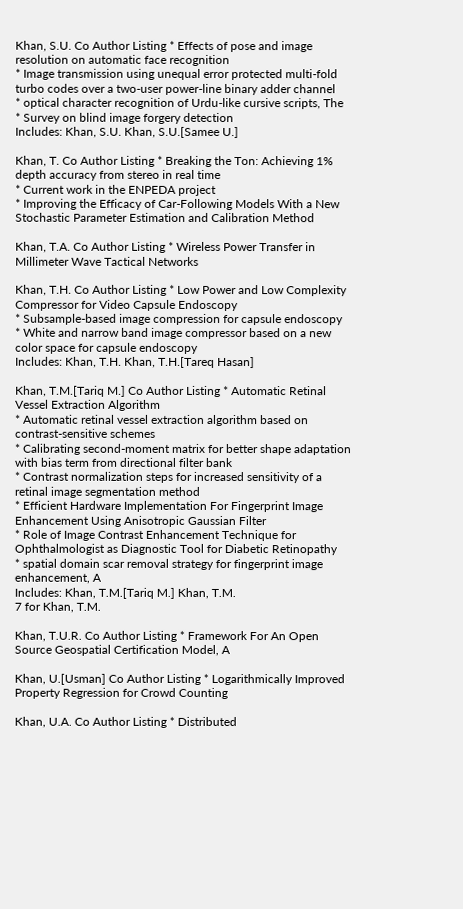Khan, S.U. Co Author Listing * Effects of pose and image resolution on automatic face recognition
* Image transmission using unequal error protected multi-fold turbo codes over a two-user power-line binary adder channel
* optical character recognition of Urdu-like cursive scripts, The
* Survey on blind image forgery detection
Includes: Khan, S.U. Khan, S.U.[Samee U.]

Khan, T. Co Author Listing * Breaking the Ton: Achieving 1% depth accuracy from stereo in real time
* Current work in the ENPEDA project
* Improving the Efficacy of Car-Following Models With a New Stochastic Parameter Estimation and Calibration Method

Khan, T.A. Co Author Listing * Wireless Power Transfer in Millimeter Wave Tactical Networks

Khan, T.H. Co Author Listing * Low Power and Low Complexity Compressor for Video Capsule Endoscopy
* Subsample-based image compression for capsule endoscopy
* White and narrow band image compressor based on a new color space for capsule endoscopy
Includes: Khan, T.H. Khan, T.H.[Tareq Hasan]

Khan, T.M.[Tariq M.] Co Author Listing * Automatic Retinal Vessel Extraction Algorithm
* Automatic retinal vessel extraction algorithm based on contrast-sensitive schemes
* Calibrating second-moment matrix for better shape adaptation with bias term from directional filter bank
* Contrast normalization steps for increased sensitivity of a retinal image segmentation method
* Efficient Hardware Implementation For Fingerprint Image Enhancement Using Anisotropic Gaussian Filter
* Role of Image Contrast Enhancement Technique for Ophthalmologist as Diagnostic Tool for Diabetic Retinopathy
* spatial domain scar removal strategy for fingerprint image enhancement, A
Includes: Khan, T.M.[Tariq M.] Khan, T.M.
7 for Khan, T.M.

Khan, T.U.R. Co Author Listing * Framework For An Open Source Geospatial Certification Model, A

Khan, U.[Usman] Co Author Listing * Logarithmically Improved Property Regression for Crowd Counting

Khan, U.A. Co Author Listing * Distributed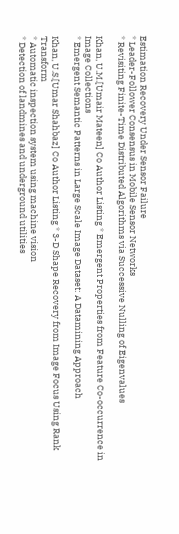Estimation Recovery Under Sensor Failure
* Leader-Follower Consensus in Mobile Sensor Networks
* Revisiting Finite-Time Distributed Algorithms via Successive Nulling of Eigenvalues

Khan, U.M.[Umair Mateen] Co Author Listing * Emergent Properties from Feature Co-occurrence in Image Collections
* Emergent Semantic Patterns in Large Scale Image Dataset: A Datamining Approach

Khan, U.S.[Umar Shahbaz] Co Author Listing * 3-D Shape Recovery from Image Focus Using Rank Transform
* Automatic inspection system using machine vision
* Detection of landmines and underground utilities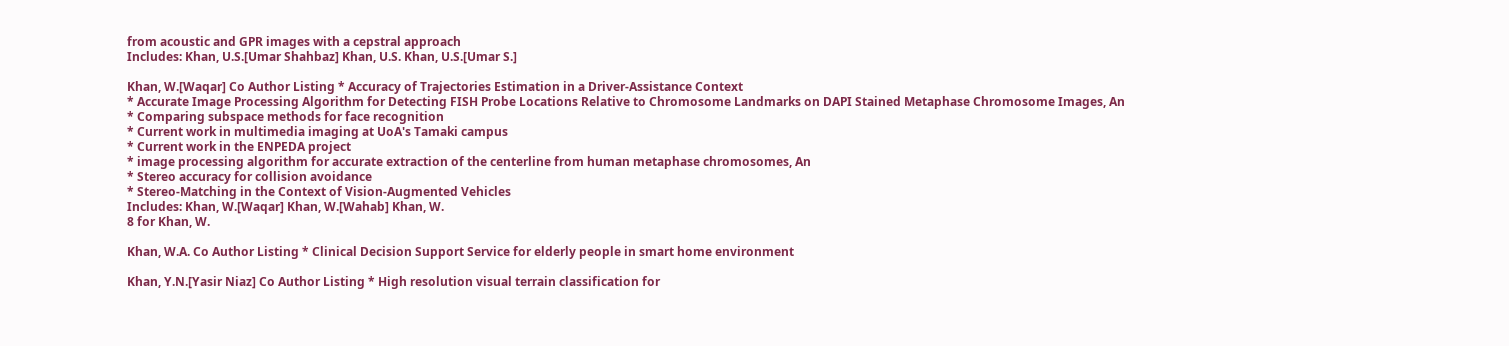from acoustic and GPR images with a cepstral approach
Includes: Khan, U.S.[Umar Shahbaz] Khan, U.S. Khan, U.S.[Umar S.]

Khan, W.[Waqar] Co Author Listing * Accuracy of Trajectories Estimation in a Driver-Assistance Context
* Accurate Image Processing Algorithm for Detecting FISH Probe Locations Relative to Chromosome Landmarks on DAPI Stained Metaphase Chromosome Images, An
* Comparing subspace methods for face recognition
* Current work in multimedia imaging at UoA's Tamaki campus
* Current work in the ENPEDA project
* image processing algorithm for accurate extraction of the centerline from human metaphase chromosomes, An
* Stereo accuracy for collision avoidance
* Stereo-Matching in the Context of Vision-Augmented Vehicles
Includes: Khan, W.[Waqar] Khan, W.[Wahab] Khan, W.
8 for Khan, W.

Khan, W.A. Co Author Listing * Clinical Decision Support Service for elderly people in smart home environment

Khan, Y.N.[Yasir Niaz] Co Author Listing * High resolution visual terrain classification for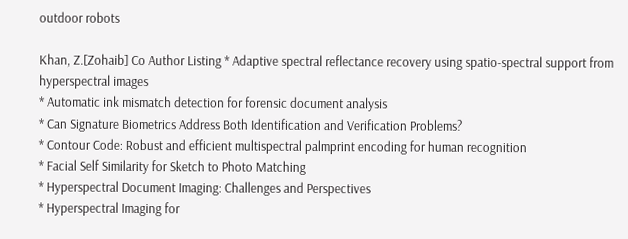outdoor robots

Khan, Z.[Zohaib] Co Author Listing * Adaptive spectral reflectance recovery using spatio-spectral support from hyperspectral images
* Automatic ink mismatch detection for forensic document analysis
* Can Signature Biometrics Address Both Identification and Verification Problems?
* Contour Code: Robust and efficient multispectral palmprint encoding for human recognition
* Facial Self Similarity for Sketch to Photo Matching
* Hyperspectral Document Imaging: Challenges and Perspectives
* Hyperspectral Imaging for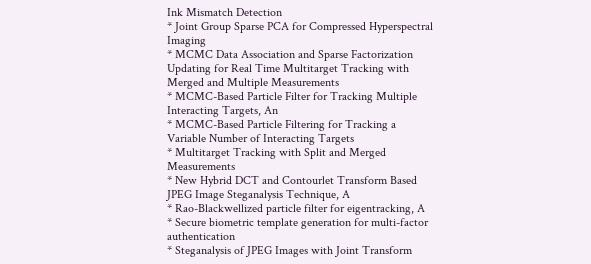Ink Mismatch Detection
* Joint Group Sparse PCA for Compressed Hyperspectral Imaging
* MCMC Data Association and Sparse Factorization Updating for Real Time Multitarget Tracking with Merged and Multiple Measurements
* MCMC-Based Particle Filter for Tracking Multiple Interacting Targets, An
* MCMC-Based Particle Filtering for Tracking a Variable Number of Interacting Targets
* Multitarget Tracking with Split and Merged Measurements
* New Hybrid DCT and Contourlet Transform Based JPEG Image Steganalysis Technique, A
* Rao-Blackwellized particle filter for eigentracking, A
* Secure biometric template generation for multi-factor authentication
* Steganalysis of JPEG Images with Joint Transform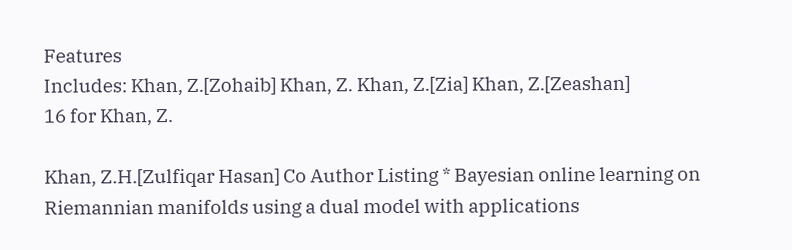Features
Includes: Khan, Z.[Zohaib] Khan, Z. Khan, Z.[Zia] Khan, Z.[Zeashan]
16 for Khan, Z.

Khan, Z.H.[Zulfiqar Hasan] Co Author Listing * Bayesian online learning on Riemannian manifolds using a dual model with applications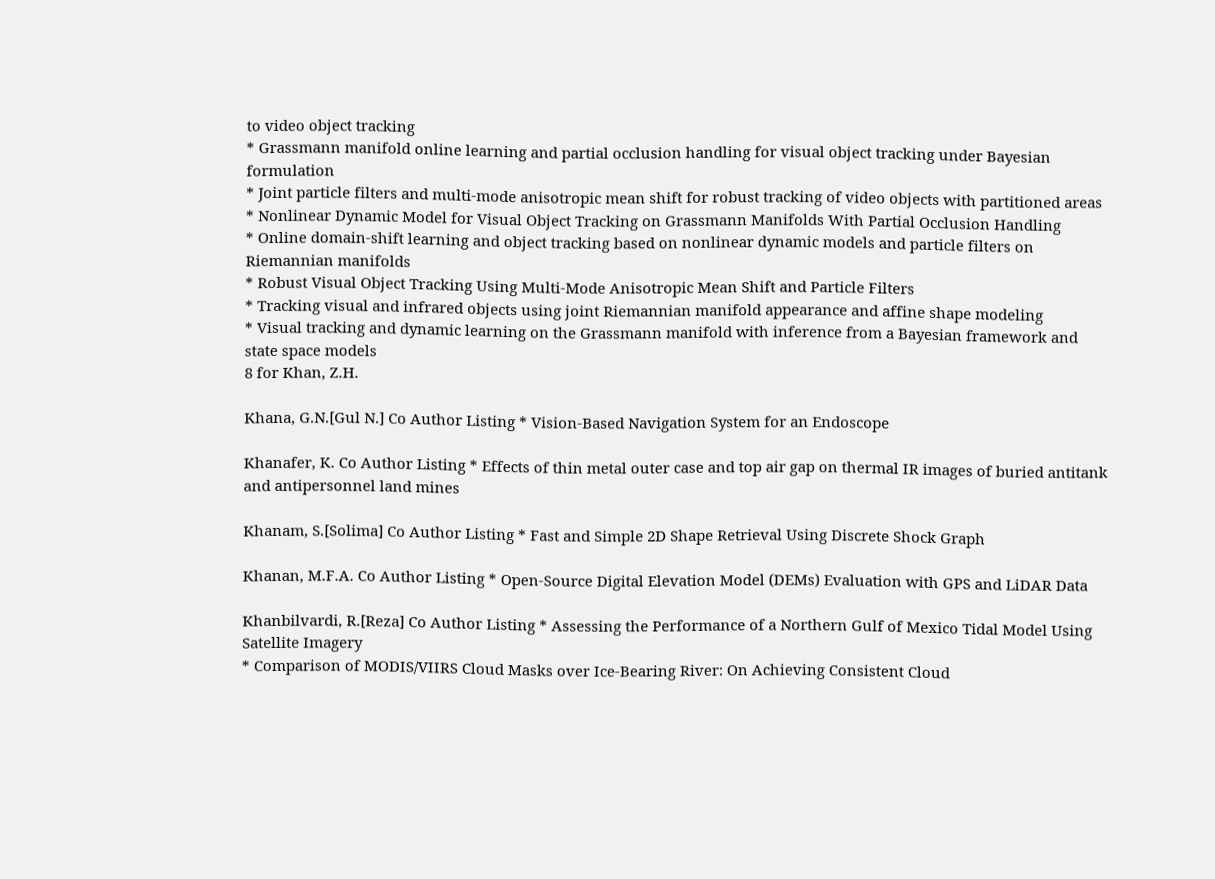to video object tracking
* Grassmann manifold online learning and partial occlusion handling for visual object tracking under Bayesian formulation
* Joint particle filters and multi-mode anisotropic mean shift for robust tracking of video objects with partitioned areas
* Nonlinear Dynamic Model for Visual Object Tracking on Grassmann Manifolds With Partial Occlusion Handling
* Online domain-shift learning and object tracking based on nonlinear dynamic models and particle filters on Riemannian manifolds
* Robust Visual Object Tracking Using Multi-Mode Anisotropic Mean Shift and Particle Filters
* Tracking visual and infrared objects using joint Riemannian manifold appearance and affine shape modeling
* Visual tracking and dynamic learning on the Grassmann manifold with inference from a Bayesian framework and state space models
8 for Khan, Z.H.

Khana, G.N.[Gul N.] Co Author Listing * Vision-Based Navigation System for an Endoscope

Khanafer, K. Co Author Listing * Effects of thin metal outer case and top air gap on thermal IR images of buried antitank and antipersonnel land mines

Khanam, S.[Solima] Co Author Listing * Fast and Simple 2D Shape Retrieval Using Discrete Shock Graph

Khanan, M.F.A. Co Author Listing * Open-Source Digital Elevation Model (DEMs) Evaluation with GPS and LiDAR Data

Khanbilvardi, R.[Reza] Co Author Listing * Assessing the Performance of a Northern Gulf of Mexico Tidal Model Using Satellite Imagery
* Comparison of MODIS/VIIRS Cloud Masks over Ice-Bearing River: On Achieving Consistent Cloud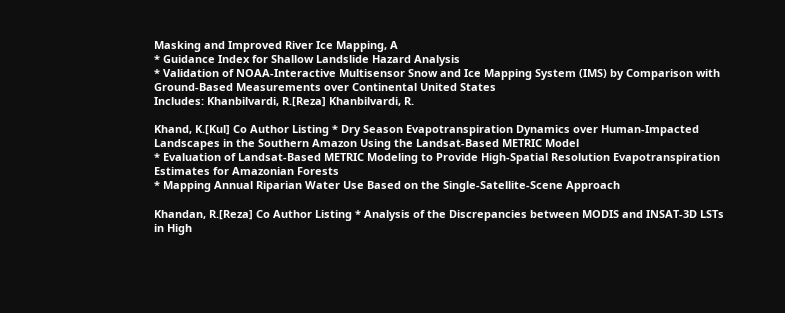Masking and Improved River Ice Mapping, A
* Guidance Index for Shallow Landslide Hazard Analysis
* Validation of NOAA-Interactive Multisensor Snow and Ice Mapping System (IMS) by Comparison with Ground-Based Measurements over Continental United States
Includes: Khanbilvardi, R.[Reza] Khanbilvardi, R.

Khand, K.[Kul] Co Author Listing * Dry Season Evapotranspiration Dynamics over Human-Impacted Landscapes in the Southern Amazon Using the Landsat-Based METRIC Model
* Evaluation of Landsat-Based METRIC Modeling to Provide High-Spatial Resolution Evapotranspiration Estimates for Amazonian Forests
* Mapping Annual Riparian Water Use Based on the Single-Satellite-Scene Approach

Khandan, R.[Reza] Co Author Listing * Analysis of the Discrepancies between MODIS and INSAT-3D LSTs in High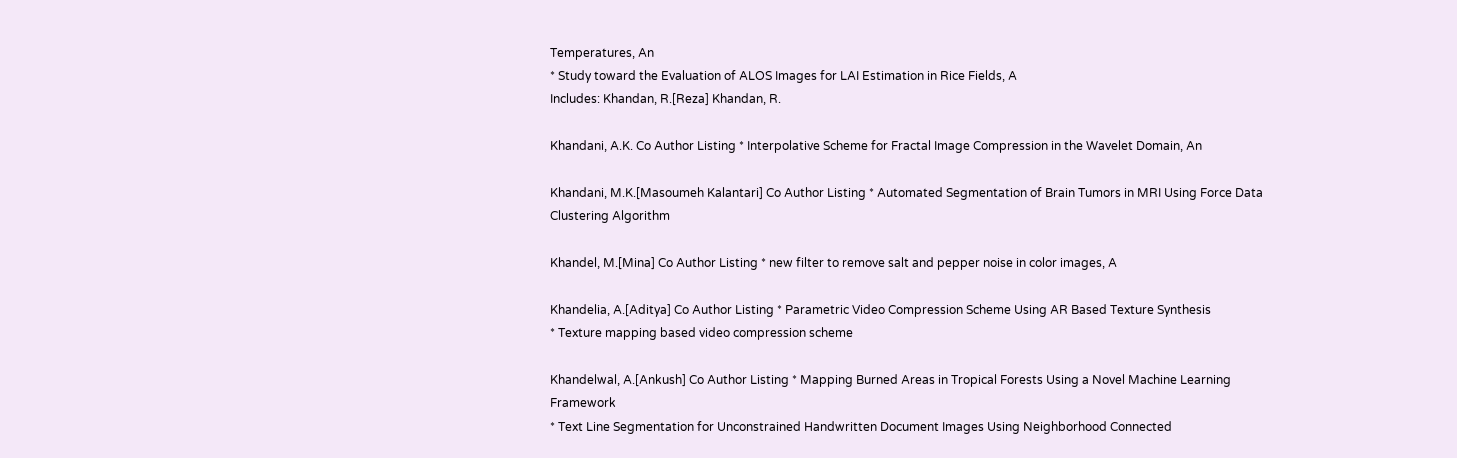Temperatures, An
* Study toward the Evaluation of ALOS Images for LAI Estimation in Rice Fields, A
Includes: Khandan, R.[Reza] Khandan, R.

Khandani, A.K. Co Author Listing * Interpolative Scheme for Fractal Image Compression in the Wavelet Domain, An

Khandani, M.K.[Masoumeh Kalantari] Co Author Listing * Automated Segmentation of Brain Tumors in MRI Using Force Data Clustering Algorithm

Khandel, M.[Mina] Co Author Listing * new filter to remove salt and pepper noise in color images, A

Khandelia, A.[Aditya] Co Author Listing * Parametric Video Compression Scheme Using AR Based Texture Synthesis
* Texture mapping based video compression scheme

Khandelwal, A.[Ankush] Co Author Listing * Mapping Burned Areas in Tropical Forests Using a Novel Machine Learning Framework
* Text Line Segmentation for Unconstrained Handwritten Document Images Using Neighborhood Connected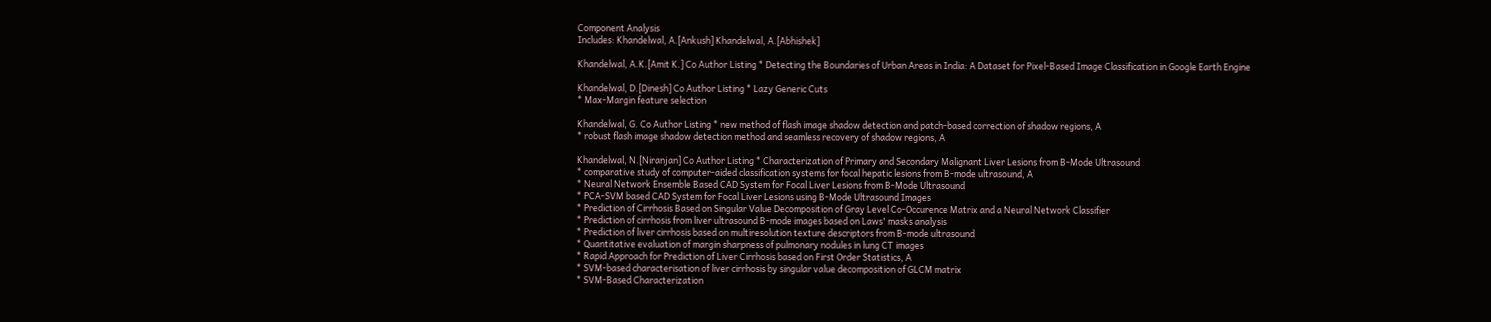Component Analysis
Includes: Khandelwal, A.[Ankush] Khandelwal, A.[Abhishek]

Khandelwal, A.K.[Amit K.] Co Author Listing * Detecting the Boundaries of Urban Areas in India: A Dataset for Pixel-Based Image Classification in Google Earth Engine

Khandelwal, D.[Dinesh] Co Author Listing * Lazy Generic Cuts
* Max-Margin feature selection

Khandelwal, G. Co Author Listing * new method of flash image shadow detection and patch-based correction of shadow regions, A
* robust flash image shadow detection method and seamless recovery of shadow regions, A

Khandelwal, N.[Niranjan] Co Author Listing * Characterization of Primary and Secondary Malignant Liver Lesions from B-Mode Ultrasound
* comparative study of computer-aided classification systems for focal hepatic lesions from B-mode ultrasound, A
* Neural Network Ensemble Based CAD System for Focal Liver Lesions from B-Mode Ultrasound
* PCA-SVM based CAD System for Focal Liver Lesions using B-Mode Ultrasound Images
* Prediction of Cirrhosis Based on Singular Value Decomposition of Gray Level Co-Occurence Matrix and a Neural Network Classifier
* Prediction of cirrhosis from liver ultrasound B-mode images based on Laws' masks analysis
* Prediction of liver cirrhosis based on multiresolution texture descriptors from B-mode ultrasound
* Quantitative evaluation of margin sharpness of pulmonary nodules in lung CT images
* Rapid Approach for Prediction of Liver Cirrhosis based on First Order Statistics, A
* SVM-based characterisation of liver cirrhosis by singular value decomposition of GLCM matrix
* SVM-Based Characterization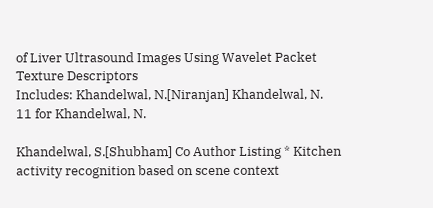of Liver Ultrasound Images Using Wavelet Packet Texture Descriptors
Includes: Khandelwal, N.[Niranjan] Khandelwal, N.
11 for Khandelwal, N.

Khandelwal, S.[Shubham] Co Author Listing * Kitchen activity recognition based on scene context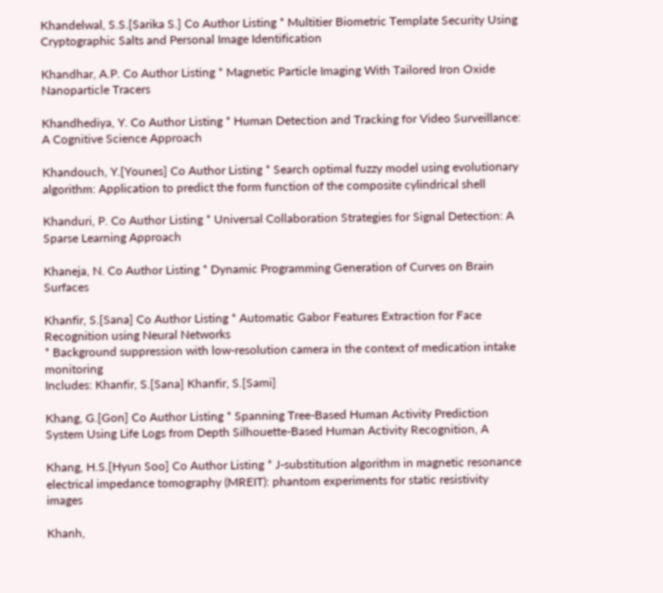Khandelwal, S.S.[Sarika S.] Co Author Listing * Multitier Biometric Template Security Using Cryptographic Salts and Personal Image Identification

Khandhar, A.P. Co Author Listing * Magnetic Particle Imaging With Tailored Iron Oxide Nanoparticle Tracers

Khandhediya, Y. Co Author Listing * Human Detection and Tracking for Video Surveillance: A Cognitive Science Approach

Khandouch, Y.[Younes] Co Author Listing * Search optimal fuzzy model using evolutionary algorithm: Application to predict the form function of the composite cylindrical shell

Khanduri, P. Co Author Listing * Universal Collaboration Strategies for Signal Detection: A Sparse Learning Approach

Khaneja, N. Co Author Listing * Dynamic Programming Generation of Curves on Brain Surfaces

Khanfir, S.[Sana] Co Author Listing * Automatic Gabor Features Extraction for Face Recognition using Neural Networks
* Background suppression with low-resolution camera in the context of medication intake monitoring
Includes: Khanfir, S.[Sana] Khanfir, S.[Sami]

Khang, G.[Gon] Co Author Listing * Spanning Tree-Based Human Activity Prediction System Using Life Logs from Depth Silhouette-Based Human Activity Recognition, A

Khang, H.S.[Hyun Soo] Co Author Listing * J-substitution algorithm in magnetic resonance electrical impedance tomography (MREIT): phantom experiments for static resistivity images

Khanh,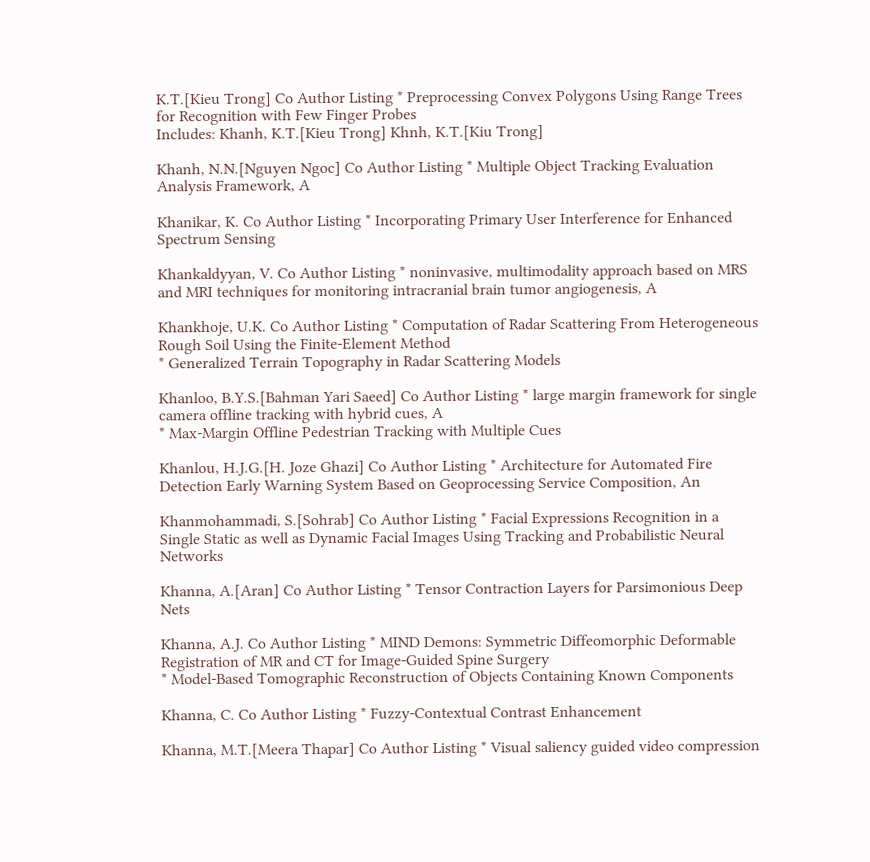K.T.[Kieu Trong] Co Author Listing * Preprocessing Convex Polygons Using Range Trees for Recognition with Few Finger Probes
Includes: Khanh, K.T.[Kieu Trong] Khnh, K.T.[Kiu Trong]

Khanh, N.N.[Nguyen Ngoc] Co Author Listing * Multiple Object Tracking Evaluation Analysis Framework, A

Khanikar, K. Co Author Listing * Incorporating Primary User Interference for Enhanced Spectrum Sensing

Khankaldyyan, V. Co Author Listing * noninvasive, multimodality approach based on MRS and MRI techniques for monitoring intracranial brain tumor angiogenesis, A

Khankhoje, U.K. Co Author Listing * Computation of Radar Scattering From Heterogeneous Rough Soil Using the Finite-Element Method
* Generalized Terrain Topography in Radar Scattering Models

Khanloo, B.Y.S.[Bahman Yari Saeed] Co Author Listing * large margin framework for single camera offline tracking with hybrid cues, A
* Max-Margin Offline Pedestrian Tracking with Multiple Cues

Khanlou, H.J.G.[H. Joze Ghazi] Co Author Listing * Architecture for Automated Fire Detection Early Warning System Based on Geoprocessing Service Composition, An

Khanmohammadi, S.[Sohrab] Co Author Listing * Facial Expressions Recognition in a Single Static as well as Dynamic Facial Images Using Tracking and Probabilistic Neural Networks

Khanna, A.[Aran] Co Author Listing * Tensor Contraction Layers for Parsimonious Deep Nets

Khanna, A.J. Co Author Listing * MIND Demons: Symmetric Diffeomorphic Deformable Registration of MR and CT for Image-Guided Spine Surgery
* Model-Based Tomographic Reconstruction of Objects Containing Known Components

Khanna, C. Co Author Listing * Fuzzy-Contextual Contrast Enhancement

Khanna, M.T.[Meera Thapar] Co Author Listing * Visual saliency guided video compression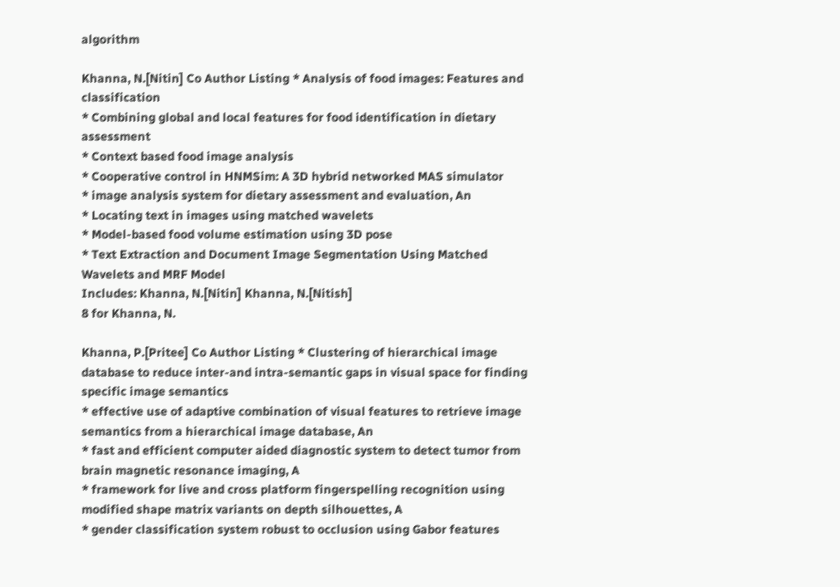algorithm

Khanna, N.[Nitin] Co Author Listing * Analysis of food images: Features and classification
* Combining global and local features for food identification in dietary assessment
* Context based food image analysis
* Cooperative control in HNMSim: A 3D hybrid networked MAS simulator
* image analysis system for dietary assessment and evaluation, An
* Locating text in images using matched wavelets
* Model-based food volume estimation using 3D pose
* Text Extraction and Document Image Segmentation Using Matched Wavelets and MRF Model
Includes: Khanna, N.[Nitin] Khanna, N.[Nitish]
8 for Khanna, N.

Khanna, P.[Pritee] Co Author Listing * Clustering of hierarchical image database to reduce inter-and intra-semantic gaps in visual space for finding specific image semantics
* effective use of adaptive combination of visual features to retrieve image semantics from a hierarchical image database, An
* fast and efficient computer aided diagnostic system to detect tumor from brain magnetic resonance imaging, A
* framework for live and cross platform fingerspelling recognition using modified shape matrix variants on depth silhouettes, A
* gender classification system robust to occlusion using Gabor features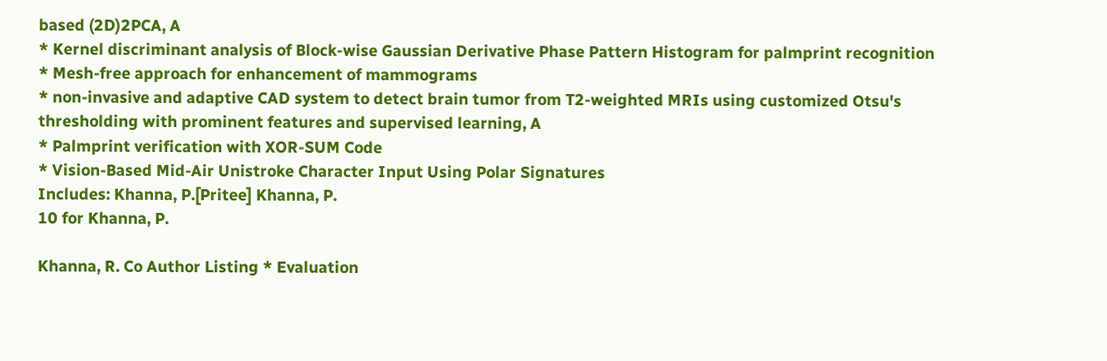based (2D)2PCA, A
* Kernel discriminant analysis of Block-wise Gaussian Derivative Phase Pattern Histogram for palmprint recognition
* Mesh-free approach for enhancement of mammograms
* non-invasive and adaptive CAD system to detect brain tumor from T2-weighted MRIs using customized Otsu's thresholding with prominent features and supervised learning, A
* Palmprint verification with XOR-SUM Code
* Vision-Based Mid-Air Unistroke Character Input Using Polar Signatures
Includes: Khanna, P.[Pritee] Khanna, P.
10 for Khanna, P.

Khanna, R. Co Author Listing * Evaluation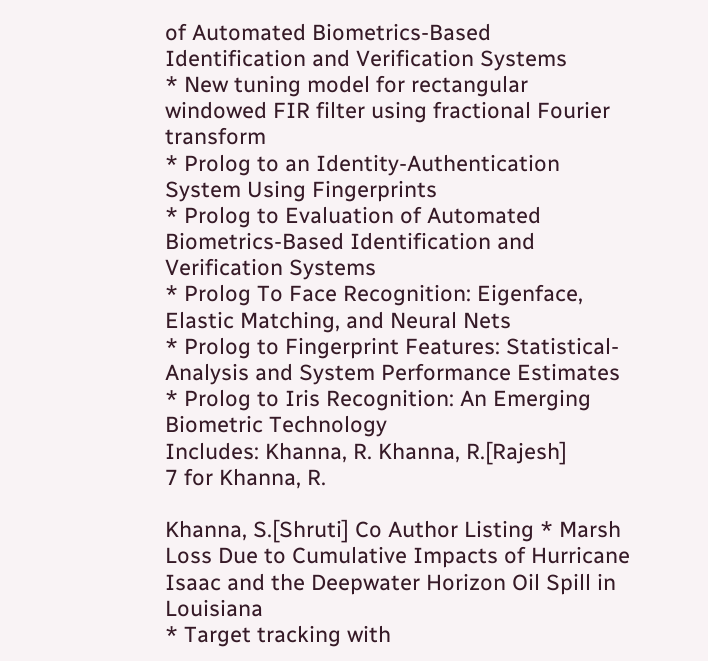of Automated Biometrics-Based Identification and Verification Systems
* New tuning model for rectangular windowed FIR filter using fractional Fourier transform
* Prolog to an Identity-Authentication System Using Fingerprints
* Prolog to Evaluation of Automated Biometrics-Based Identification and Verification Systems
* Prolog To Face Recognition: Eigenface, Elastic Matching, and Neural Nets
* Prolog to Fingerprint Features: Statistical-Analysis and System Performance Estimates
* Prolog to Iris Recognition: An Emerging Biometric Technology
Includes: Khanna, R. Khanna, R.[Rajesh]
7 for Khanna, R.

Khanna, S.[Shruti] Co Author Listing * Marsh Loss Due to Cumulative Impacts of Hurricane Isaac and the Deepwater Horizon Oil Spill in Louisiana
* Target tracking with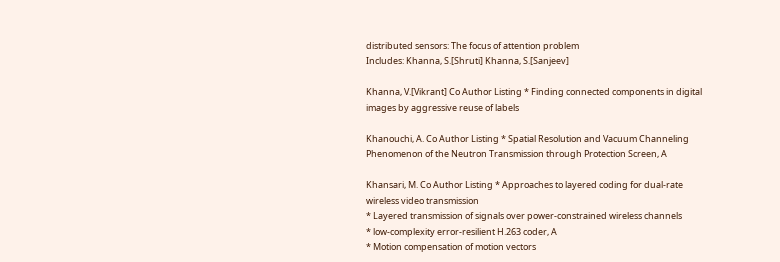distributed sensors: The focus of attention problem
Includes: Khanna, S.[Shruti] Khanna, S.[Sanjeev]

Khanna, V.[Vikrant] Co Author Listing * Finding connected components in digital images by aggressive reuse of labels

Khanouchi, A. Co Author Listing * Spatial Resolution and Vacuum Channeling Phenomenon of the Neutron Transmission through Protection Screen, A

Khansari, M. Co Author Listing * Approaches to layered coding for dual-rate wireless video transmission
* Layered transmission of signals over power-constrained wireless channels
* low-complexity error-resilient H.263 coder, A
* Motion compensation of motion vectors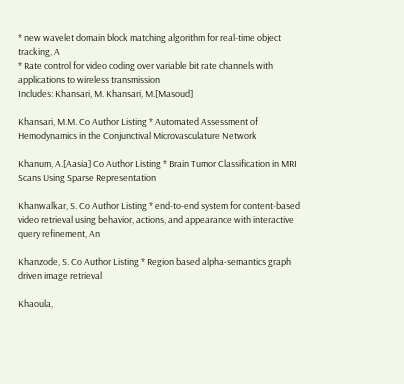* new wavelet domain block matching algorithm for real-time object tracking, A
* Rate control for video coding over variable bit rate channels with applications to wireless transmission
Includes: Khansari, M. Khansari, M.[Masoud]

Khansari, M.M. Co Author Listing * Automated Assessment of Hemodynamics in the Conjunctival Microvasculature Network

Khanum, A.[Aasia] Co Author Listing * Brain Tumor Classification in MRI Scans Using Sparse Representation

Khanwalkar, S. Co Author Listing * end-to-end system for content-based video retrieval using behavior, actions, and appearance with interactive query refinement, An

Khanzode, S. Co Author Listing * Region based alpha-semantics graph driven image retrieval

Khaoula,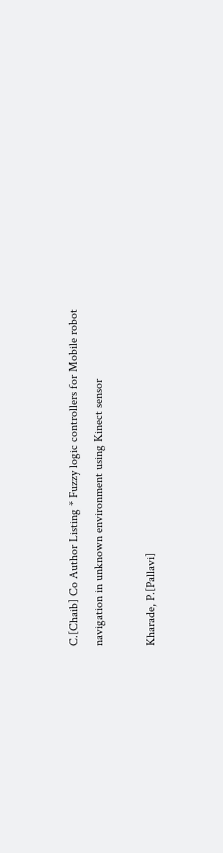C.[Chaib] Co Author Listing * Fuzzy logic controllers for Mobile robot navigation in unknown environment using Kinect sensor

Kharade, P.[Pallavi]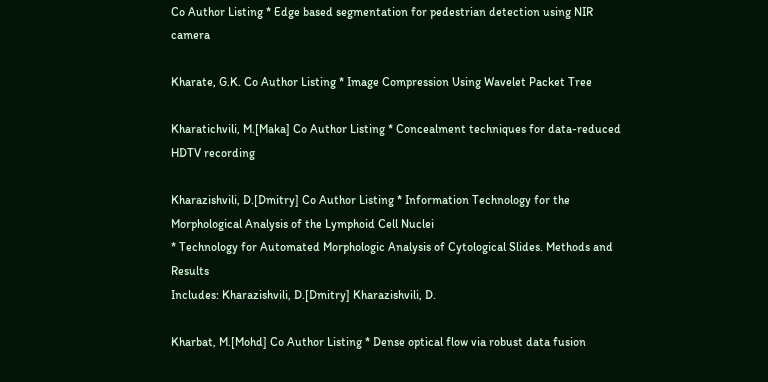Co Author Listing * Edge based segmentation for pedestrian detection using NIR camera

Kharate, G.K. Co Author Listing * Image Compression Using Wavelet Packet Tree

Kharatichvili, M.[Maka] Co Author Listing * Concealment techniques for data-reduced HDTV recording

Kharazishvili, D.[Dmitry] Co Author Listing * Information Technology for the Morphological Analysis of the Lymphoid Cell Nuclei
* Technology for Automated Morphologic Analysis of Cytological Slides. Methods and Results
Includes: Kharazishvili, D.[Dmitry] Kharazishvili, D.

Kharbat, M.[Mohd] Co Author Listing * Dense optical flow via robust data fusion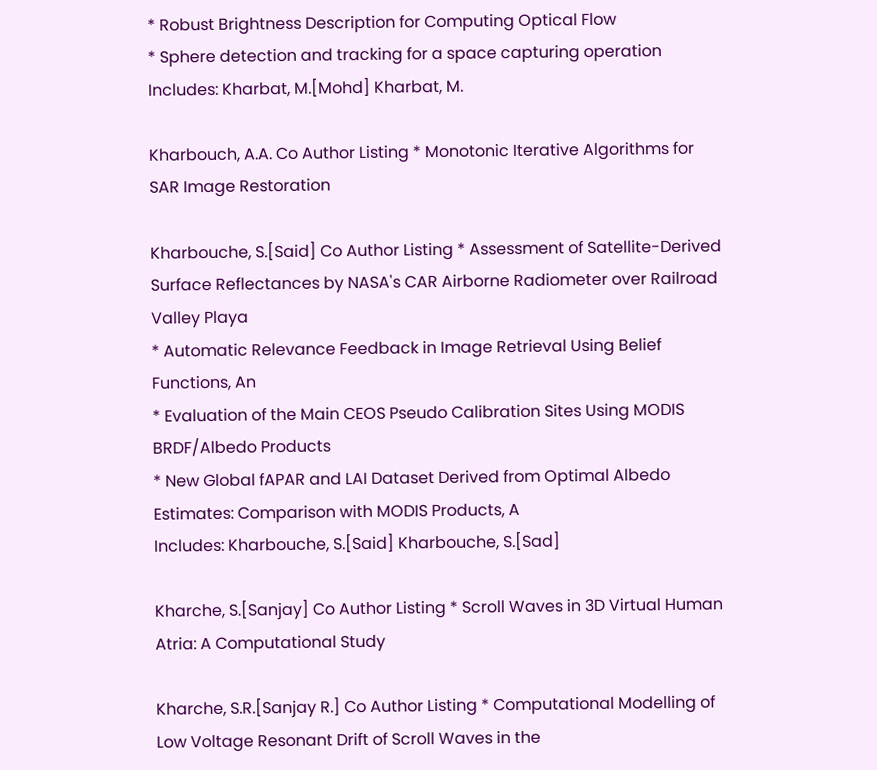* Robust Brightness Description for Computing Optical Flow
* Sphere detection and tracking for a space capturing operation
Includes: Kharbat, M.[Mohd] Kharbat, M.

Kharbouch, A.A. Co Author Listing * Monotonic Iterative Algorithms for SAR Image Restoration

Kharbouche, S.[Said] Co Author Listing * Assessment of Satellite-Derived Surface Reflectances by NASA's CAR Airborne Radiometer over Railroad Valley Playa
* Automatic Relevance Feedback in Image Retrieval Using Belief Functions, An
* Evaluation of the Main CEOS Pseudo Calibration Sites Using MODIS BRDF/Albedo Products
* New Global fAPAR and LAI Dataset Derived from Optimal Albedo Estimates: Comparison with MODIS Products, A
Includes: Kharbouche, S.[Said] Kharbouche, S.[Sad]

Kharche, S.[Sanjay] Co Author Listing * Scroll Waves in 3D Virtual Human Atria: A Computational Study

Kharche, S.R.[Sanjay R.] Co Author Listing * Computational Modelling of Low Voltage Resonant Drift of Scroll Waves in the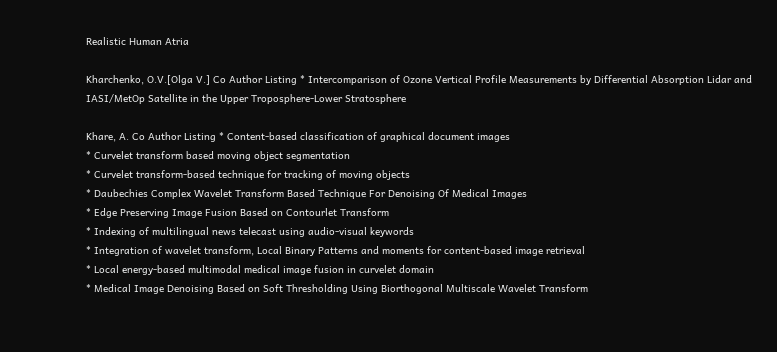Realistic Human Atria

Kharchenko, O.V.[Olga V.] Co Author Listing * Intercomparison of Ozone Vertical Profile Measurements by Differential Absorption Lidar and IASI/MetOp Satellite in the Upper Troposphere-Lower Stratosphere

Khare, A. Co Author Listing * Content-based classification of graphical document images
* Curvelet transform based moving object segmentation
* Curvelet transform-based technique for tracking of moving objects
* Daubechies Complex Wavelet Transform Based Technique For Denoising Of Medical Images
* Edge Preserving Image Fusion Based on Contourlet Transform
* Indexing of multilingual news telecast using audio-visual keywords
* Integration of wavelet transform, Local Binary Patterns and moments for content-based image retrieval
* Local energy-based multimodal medical image fusion in curvelet domain
* Medical Image Denoising Based on Soft Thresholding Using Biorthogonal Multiscale Wavelet Transform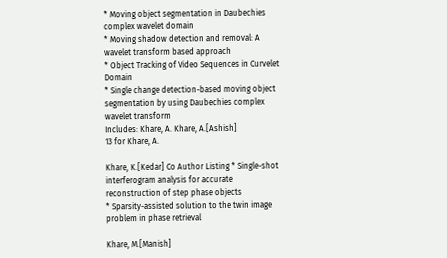* Moving object segmentation in Daubechies complex wavelet domain
* Moving shadow detection and removal: A wavelet transform based approach
* Object Tracking of Video Sequences in Curvelet Domain
* Single change detection-based moving object segmentation by using Daubechies complex wavelet transform
Includes: Khare, A. Khare, A.[Ashish]
13 for Khare, A.

Khare, K.[Kedar] Co Author Listing * Single-shot interferogram analysis for accurate reconstruction of step phase objects
* Sparsity-assisted solution to the twin image problem in phase retrieval

Khare, M.[Manish]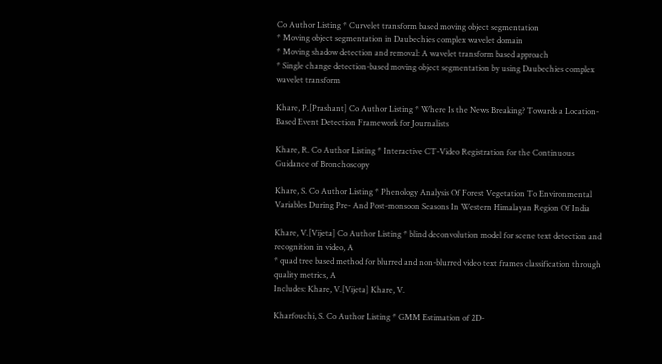Co Author Listing * Curvelet transform based moving object segmentation
* Moving object segmentation in Daubechies complex wavelet domain
* Moving shadow detection and removal: A wavelet transform based approach
* Single change detection-based moving object segmentation by using Daubechies complex wavelet transform

Khare, P.[Prashant] Co Author Listing * Where Is the News Breaking? Towards a Location-Based Event Detection Framework for Journalists

Khare, R. Co Author Listing * Interactive CT-Video Registration for the Continuous Guidance of Bronchoscopy

Khare, S. Co Author Listing * Phenology Analysis Of Forest Vegetation To Environmental Variables During Pre- And Post-monsoon Seasons In Western Himalayan Region Of India

Khare, V.[Vijeta] Co Author Listing * blind deconvolution model for scene text detection and recognition in video, A
* quad tree based method for blurred and non-blurred video text frames classification through quality metrics, A
Includes: Khare, V.[Vijeta] Khare, V.

Kharfouchi, S. Co Author Listing * GMM Estimation of 2D-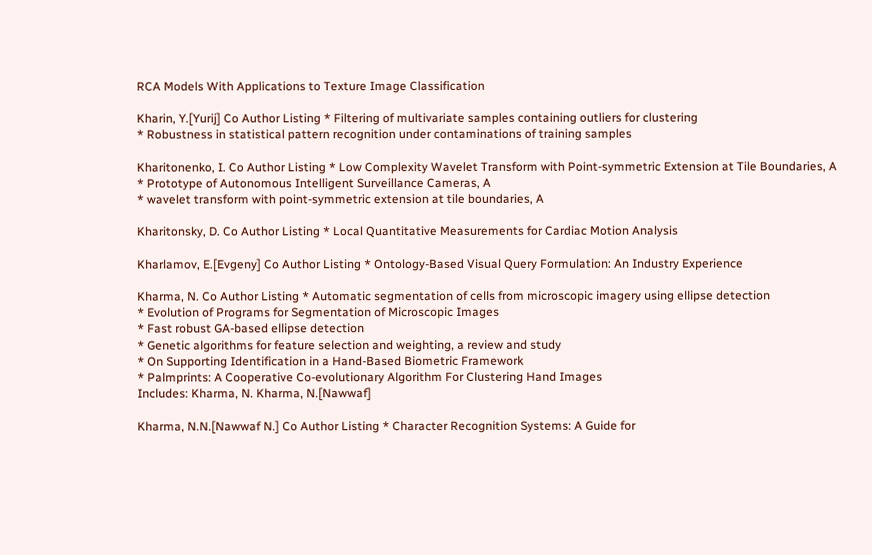RCA Models With Applications to Texture Image Classification

Kharin, Y.[Yurij] Co Author Listing * Filtering of multivariate samples containing outliers for clustering
* Robustness in statistical pattern recognition under contaminations of training samples

Kharitonenko, I. Co Author Listing * Low Complexity Wavelet Transform with Point-symmetric Extension at Tile Boundaries, A
* Prototype of Autonomous Intelligent Surveillance Cameras, A
* wavelet transform with point-symmetric extension at tile boundaries, A

Kharitonsky, D. Co Author Listing * Local Quantitative Measurements for Cardiac Motion Analysis

Kharlamov, E.[Evgeny] Co Author Listing * Ontology-Based Visual Query Formulation: An Industry Experience

Kharma, N. Co Author Listing * Automatic segmentation of cells from microscopic imagery using ellipse detection
* Evolution of Programs for Segmentation of Microscopic Images
* Fast robust GA-based ellipse detection
* Genetic algorithms for feature selection and weighting, a review and study
* On Supporting Identification in a Hand-Based Biometric Framework
* Palmprints: A Cooperative Co-evolutionary Algorithm For Clustering Hand Images
Includes: Kharma, N. Kharma, N.[Nawwaf]

Kharma, N.N.[Nawwaf N.] Co Author Listing * Character Recognition Systems: A Guide for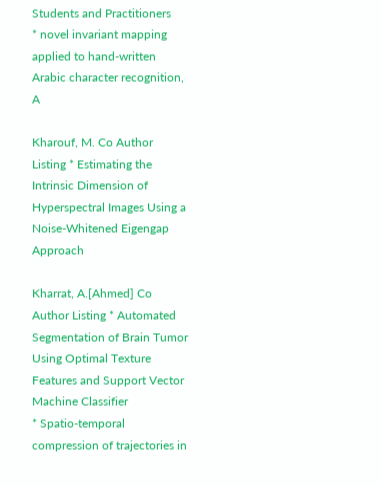Students and Practitioners
* novel invariant mapping applied to hand-written Arabic character recognition, A

Kharouf, M. Co Author Listing * Estimating the Intrinsic Dimension of Hyperspectral Images Using a Noise-Whitened Eigengap Approach

Kharrat, A.[Ahmed] Co Author Listing * Automated Segmentation of Brain Tumor Using Optimal Texture Features and Support Vector Machine Classifier
* Spatio-temporal compression of trajectories in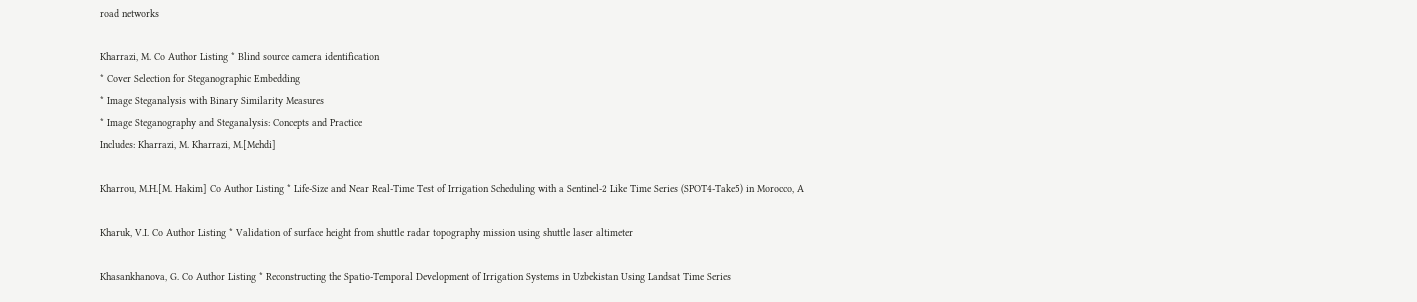road networks

Kharrazi, M. Co Author Listing * Blind source camera identification
* Cover Selection for Steganographic Embedding
* Image Steganalysis with Binary Similarity Measures
* Image Steganography and Steganalysis: Concepts and Practice
Includes: Kharrazi, M. Kharrazi, M.[Mehdi]

Kharrou, M.H.[M. Hakim] Co Author Listing * Life-Size and Near Real-Time Test of Irrigation Scheduling with a Sentinel-2 Like Time Series (SPOT4-Take5) in Morocco, A

Kharuk, V.I. Co Author Listing * Validation of surface height from shuttle radar topography mission using shuttle laser altimeter

Khasankhanova, G. Co Author Listing * Reconstructing the Spatio-Temporal Development of Irrigation Systems in Uzbekistan Using Landsat Time Series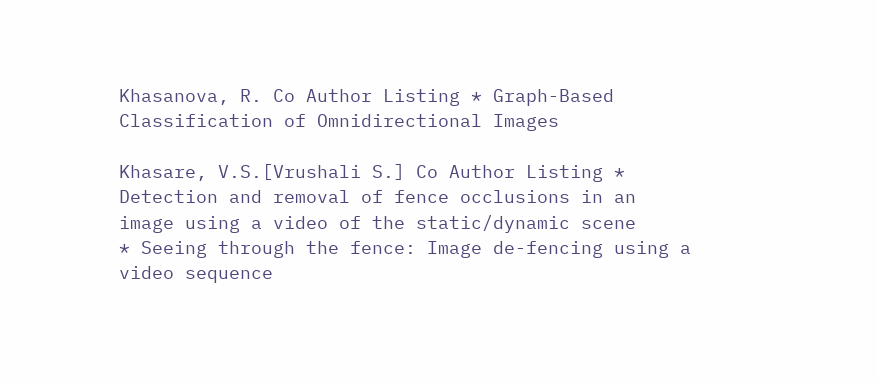Khasanova, R. Co Author Listing * Graph-Based Classification of Omnidirectional Images

Khasare, V.S.[Vrushali S.] Co Author Listing * Detection and removal of fence occlusions in an image using a video of the static/dynamic scene
* Seeing through the fence: Image de-fencing using a video sequence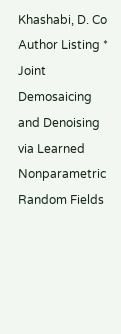Khashabi, D. Co Author Listing * Joint Demosaicing and Denoising via Learned Nonparametric Random Fields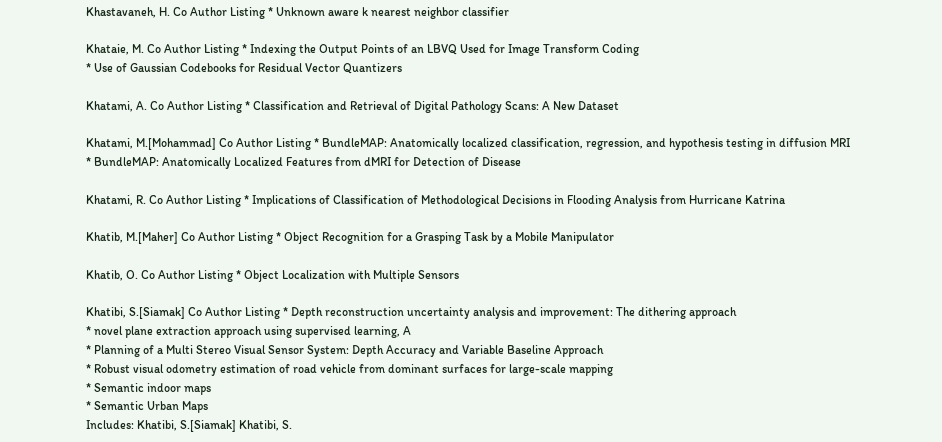Khastavaneh, H. Co Author Listing * Unknown aware k nearest neighbor classifier

Khataie, M. Co Author Listing * Indexing the Output Points of an LBVQ Used for Image Transform Coding
* Use of Gaussian Codebooks for Residual Vector Quantizers

Khatami, A. Co Author Listing * Classification and Retrieval of Digital Pathology Scans: A New Dataset

Khatami, M.[Mohammad] Co Author Listing * BundleMAP: Anatomically localized classification, regression, and hypothesis testing in diffusion MRI
* BundleMAP: Anatomically Localized Features from dMRI for Detection of Disease

Khatami, R. Co Author Listing * Implications of Classification of Methodological Decisions in Flooding Analysis from Hurricane Katrina

Khatib, M.[Maher] Co Author Listing * Object Recognition for a Grasping Task by a Mobile Manipulator

Khatib, O. Co Author Listing * Object Localization with Multiple Sensors

Khatibi, S.[Siamak] Co Author Listing * Depth reconstruction uncertainty analysis and improvement: The dithering approach
* novel plane extraction approach using supervised learning, A
* Planning of a Multi Stereo Visual Sensor System: Depth Accuracy and Variable Baseline Approach
* Robust visual odometry estimation of road vehicle from dominant surfaces for large-scale mapping
* Semantic indoor maps
* Semantic Urban Maps
Includes: Khatibi, S.[Siamak] Khatibi, S.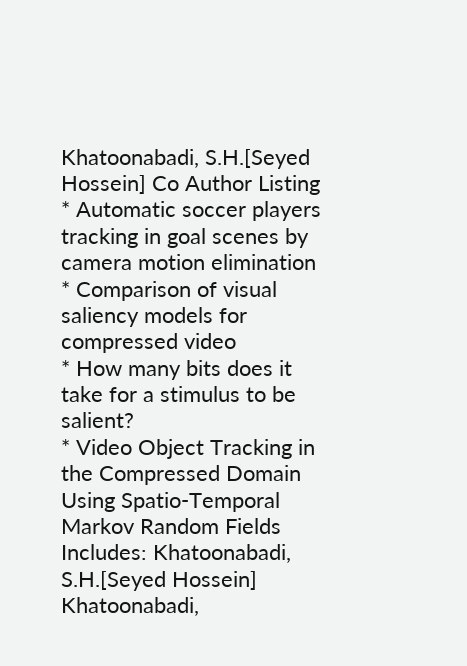Khatoonabadi, S.H.[Seyed Hossein] Co Author Listing * Automatic soccer players tracking in goal scenes by camera motion elimination
* Comparison of visual saliency models for compressed video
* How many bits does it take for a stimulus to be salient?
* Video Object Tracking in the Compressed Domain Using Spatio-Temporal Markov Random Fields
Includes: Khatoonabadi, S.H.[Seyed Hossein] Khatoonabadi,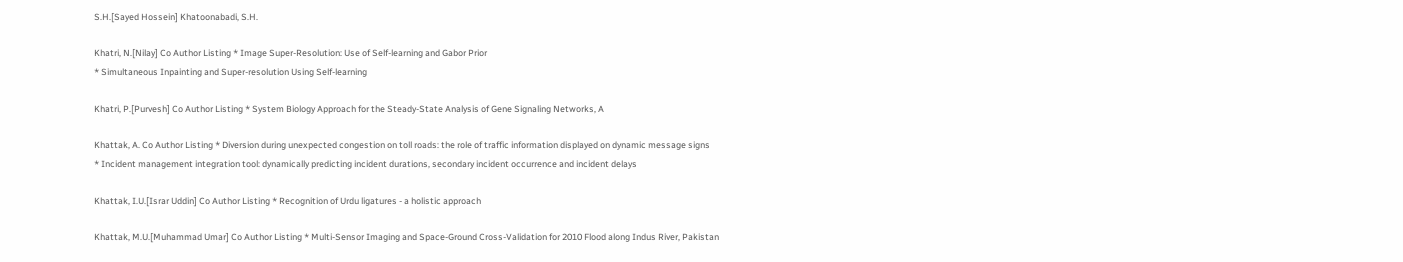S.H.[Sayed Hossein] Khatoonabadi, S.H.

Khatri, N.[Nilay] Co Author Listing * Image Super-Resolution: Use of Self-learning and Gabor Prior
* Simultaneous Inpainting and Super-resolution Using Self-learning

Khatri, P.[Purvesh] Co Author Listing * System Biology Approach for the Steady-State Analysis of Gene Signaling Networks, A

Khattak, A. Co Author Listing * Diversion during unexpected congestion on toll roads: the role of traffic information displayed on dynamic message signs
* Incident management integration tool: dynamically predicting incident durations, secondary incident occurrence and incident delays

Khattak, I.U.[Israr Uddin] Co Author Listing * Recognition of Urdu ligatures - a holistic approach

Khattak, M.U.[Muhammad Umar] Co Author Listing * Multi-Sensor Imaging and Space-Ground Cross-Validation for 2010 Flood along Indus River, Pakistan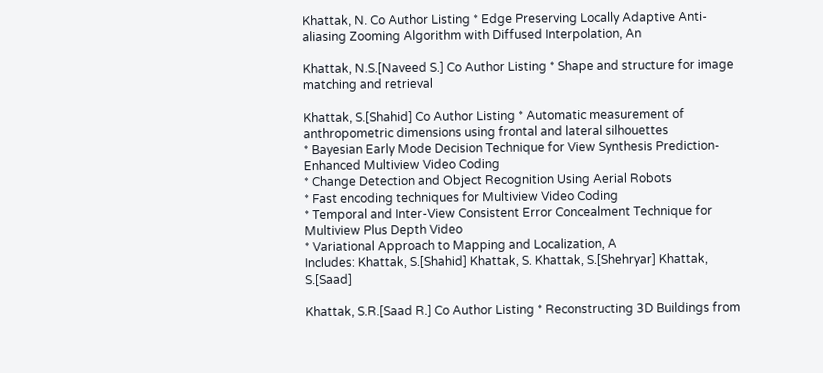Khattak, N. Co Author Listing * Edge Preserving Locally Adaptive Anti-aliasing Zooming Algorithm with Diffused Interpolation, An

Khattak, N.S.[Naveed S.] Co Author Listing * Shape and structure for image matching and retrieval

Khattak, S.[Shahid] Co Author Listing * Automatic measurement of anthropometric dimensions using frontal and lateral silhouettes
* Bayesian Early Mode Decision Technique for View Synthesis Prediction-Enhanced Multiview Video Coding
* Change Detection and Object Recognition Using Aerial Robots
* Fast encoding techniques for Multiview Video Coding
* Temporal and Inter-View Consistent Error Concealment Technique for Multiview Plus Depth Video
* Variational Approach to Mapping and Localization, A
Includes: Khattak, S.[Shahid] Khattak, S. Khattak, S.[Shehryar] Khattak, S.[Saad]

Khattak, S.R.[Saad R.] Co Author Listing * Reconstructing 3D Buildings from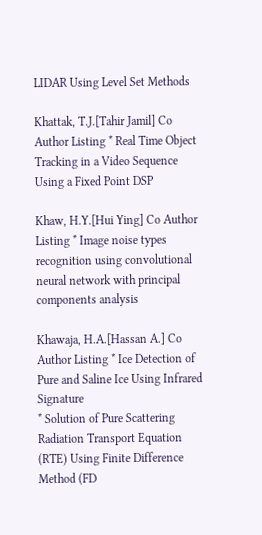LIDAR Using Level Set Methods

Khattak, T.J.[Tahir Jamil] Co Author Listing * Real Time Object Tracking in a Video Sequence Using a Fixed Point DSP

Khaw, H.Y.[Hui Ying] Co Author Listing * Image noise types recognition using convolutional neural network with principal components analysis

Khawaja, H.A.[Hassan A.] Co Author Listing * Ice Detection of Pure and Saline Ice Using Infrared Signature
* Solution of Pure Scattering Radiation Transport Equation (RTE) Using Finite Difference Method (FD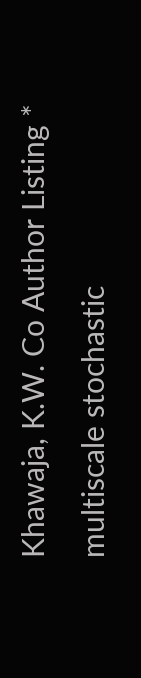Khawaja, K.W. Co Author Listing * multiscale stochastic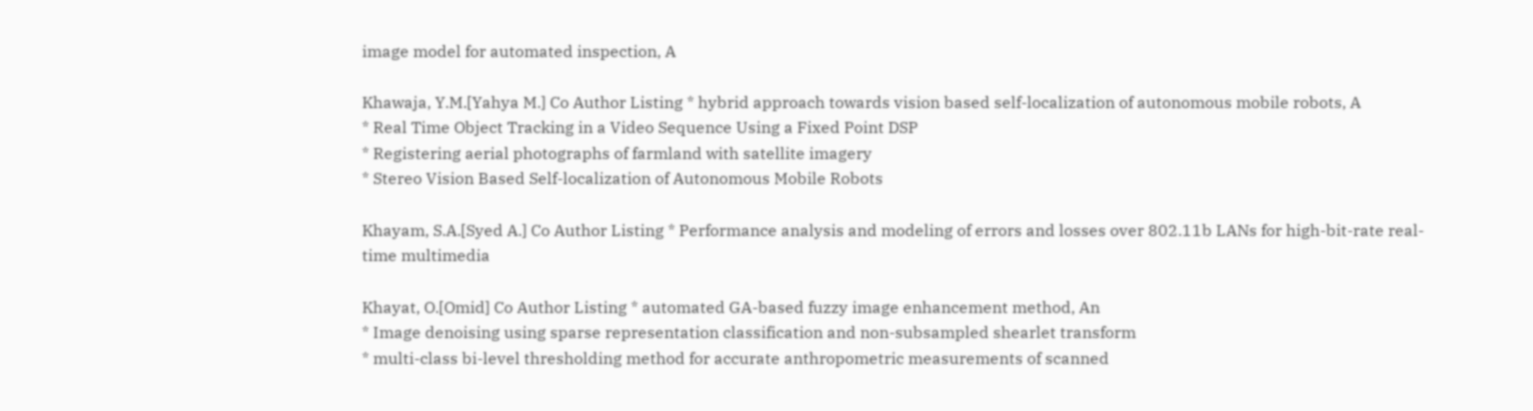image model for automated inspection, A

Khawaja, Y.M.[Yahya M.] Co Author Listing * hybrid approach towards vision based self-localization of autonomous mobile robots, A
* Real Time Object Tracking in a Video Sequence Using a Fixed Point DSP
* Registering aerial photographs of farmland with satellite imagery
* Stereo Vision Based Self-localization of Autonomous Mobile Robots

Khayam, S.A.[Syed A.] Co Author Listing * Performance analysis and modeling of errors and losses over 802.11b LANs for high-bit-rate real-time multimedia

Khayat, O.[Omid] Co Author Listing * automated GA-based fuzzy image enhancement method, An
* Image denoising using sparse representation classification and non-subsampled shearlet transform
* multi-class bi-level thresholding method for accurate anthropometric measurements of scanned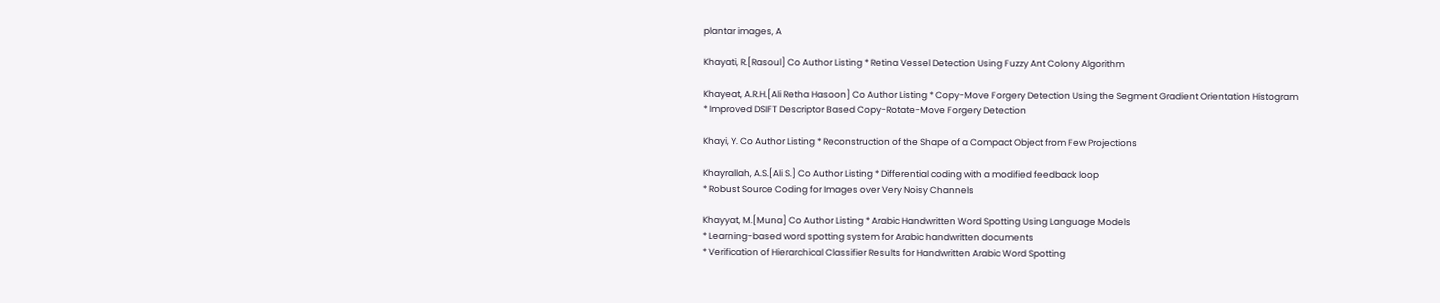plantar images, A

Khayati, R.[Rasoul] Co Author Listing * Retina Vessel Detection Using Fuzzy Ant Colony Algorithm

Khayeat, A.R.H.[Ali Retha Hasoon] Co Author Listing * Copy-Move Forgery Detection Using the Segment Gradient Orientation Histogram
* Improved DSIFT Descriptor Based Copy-Rotate-Move Forgery Detection

Khayi, Y. Co Author Listing * Reconstruction of the Shape of a Compact Object from Few Projections

Khayrallah, A.S.[Ali S.] Co Author Listing * Differential coding with a modified feedback loop
* Robust Source Coding for Images over Very Noisy Channels

Khayyat, M.[Muna] Co Author Listing * Arabic Handwritten Word Spotting Using Language Models
* Learning-based word spotting system for Arabic handwritten documents
* Verification of Hierarchical Classifier Results for Handwritten Arabic Word Spotting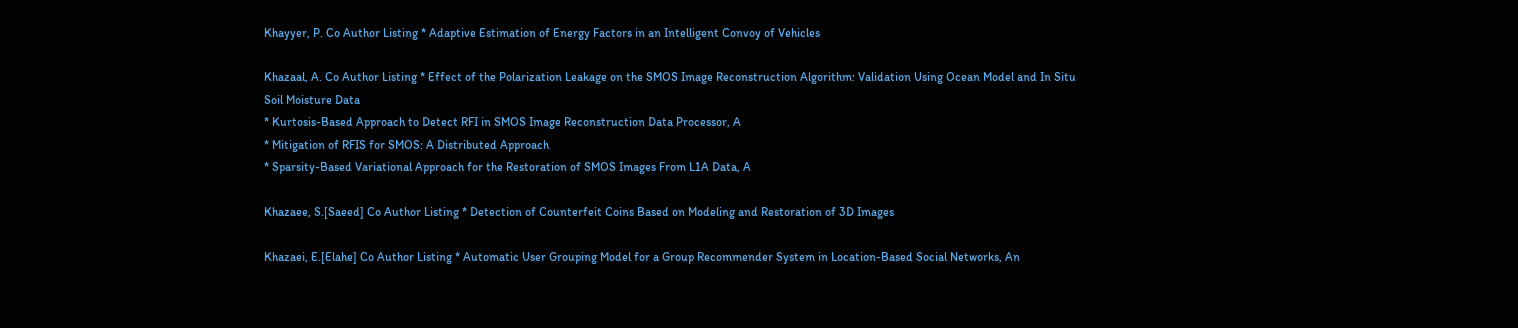Khayyer, P. Co Author Listing * Adaptive Estimation of Energy Factors in an Intelligent Convoy of Vehicles

Khazaal, A. Co Author Listing * Effect of the Polarization Leakage on the SMOS Image Reconstruction Algorithm: Validation Using Ocean Model and In Situ Soil Moisture Data
* Kurtosis-Based Approach to Detect RFI in SMOS Image Reconstruction Data Processor, A
* Mitigation of RFIS for SMOS: A Distributed Approach
* Sparsity-Based Variational Approach for the Restoration of SMOS Images From L1A Data, A

Khazaee, S.[Saeed] Co Author Listing * Detection of Counterfeit Coins Based on Modeling and Restoration of 3D Images

Khazaei, E.[Elahe] Co Author Listing * Automatic User Grouping Model for a Group Recommender System in Location-Based Social Networks, An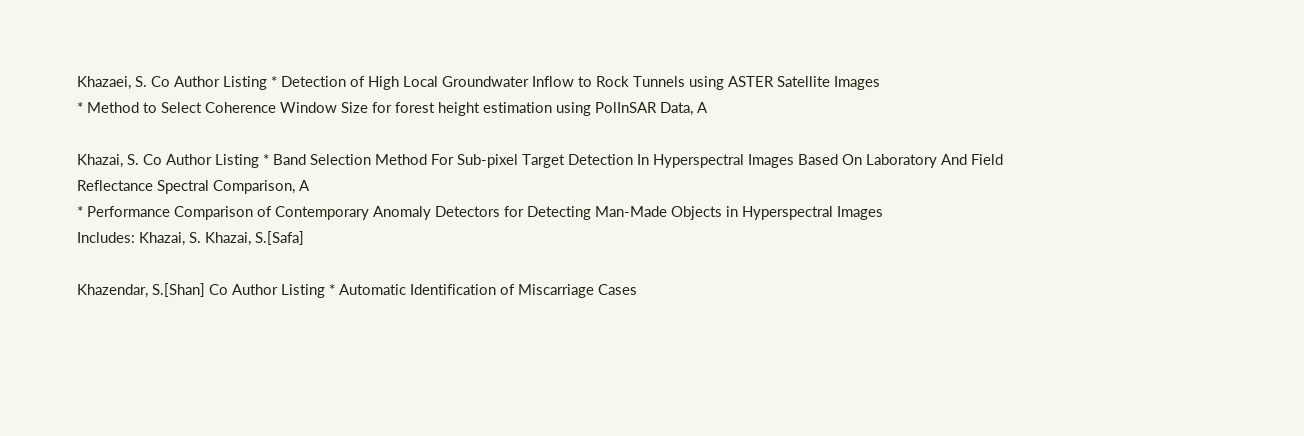Khazaei, S. Co Author Listing * Detection of High Local Groundwater Inflow to Rock Tunnels using ASTER Satellite Images
* Method to Select Coherence Window Size for forest height estimation using PolInSAR Data, A

Khazai, S. Co Author Listing * Band Selection Method For Sub-pixel Target Detection In Hyperspectral Images Based On Laboratory And Field Reflectance Spectral Comparison, A
* Performance Comparison of Contemporary Anomaly Detectors for Detecting Man-Made Objects in Hyperspectral Images
Includes: Khazai, S. Khazai, S.[Safa]

Khazendar, S.[Shan] Co Author Listing * Automatic Identification of Miscarriage Cases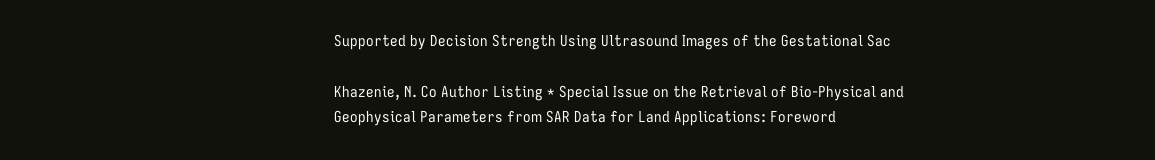Supported by Decision Strength Using Ultrasound Images of the Gestational Sac

Khazenie, N. Co Author Listing * Special Issue on the Retrieval of Bio-Physical and Geophysical Parameters from SAR Data for Land Applications: Foreword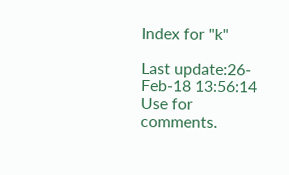Index for "k"

Last update:26-Feb-18 13:56:14
Use for comments.